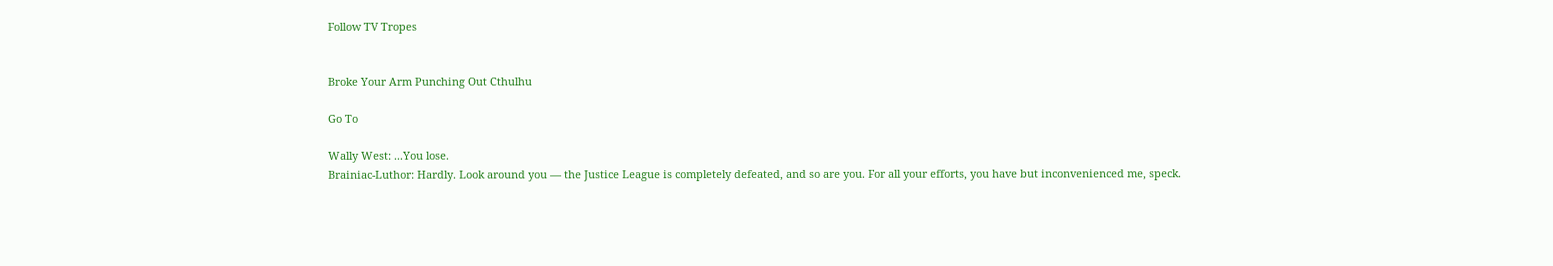Follow TV Tropes


Broke Your Arm Punching Out Cthulhu

Go To

Wally West: ...You lose.
Brainiac-Luthor: Hardly. Look around you — the Justice League is completely defeated, and so are you. For all your efforts, you have but inconvenienced me, speck.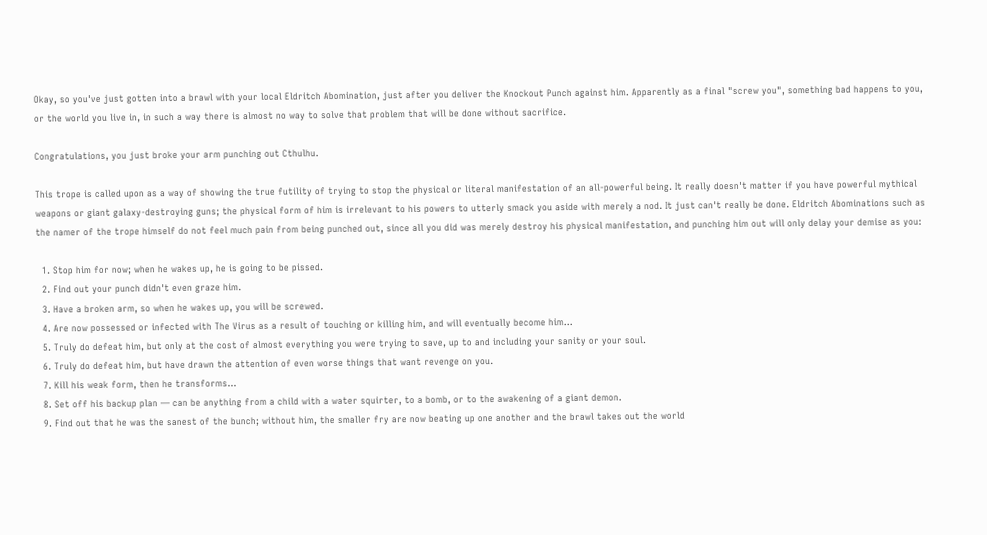Okay, so you've just gotten into a brawl with your local Eldritch Abomination, just after you deliver the Knockout Punch against him. Apparently as a final "screw you", something bad happens to you, or the world you live in, in such a way there is almost no way to solve that problem that will be done without sacrifice.

Congratulations, you just broke your arm punching out Cthulhu.

This trope is called upon as a way of showing the true futility of trying to stop the physical or literal manifestation of an all-powerful being. It really doesn't matter if you have powerful mythical weapons or giant galaxy-destroying guns; the physical form of him is irrelevant to his powers to utterly smack you aside with merely a nod. It just can't really be done. Eldritch Abominations such as the namer of the trope himself do not feel much pain from being punched out, since all you did was merely destroy his physical manifestation, and punching him out will only delay your demise as you:

  1. Stop him for now; when he wakes up, he is going to be pissed.
  2. Find out your punch didn't even graze him.
  3. Have a broken arm, so when he wakes up, you will be screwed.
  4. Are now possessed or infected with The Virus as a result of touching or killing him, and will eventually become him...
  5. Truly do defeat him, but only at the cost of almost everything you were trying to save, up to and including your sanity or your soul.
  6. Truly do defeat him, but have drawn the attention of even worse things that want revenge on you.
  7. Kill his weak form, then he transforms...
  8. Set off his backup plan — can be anything from a child with a water squirter, to a bomb, or to the awakening of a giant demon.
  9. Find out that he was the sanest of the bunch; without him, the smaller fry are now beating up one another and the brawl takes out the world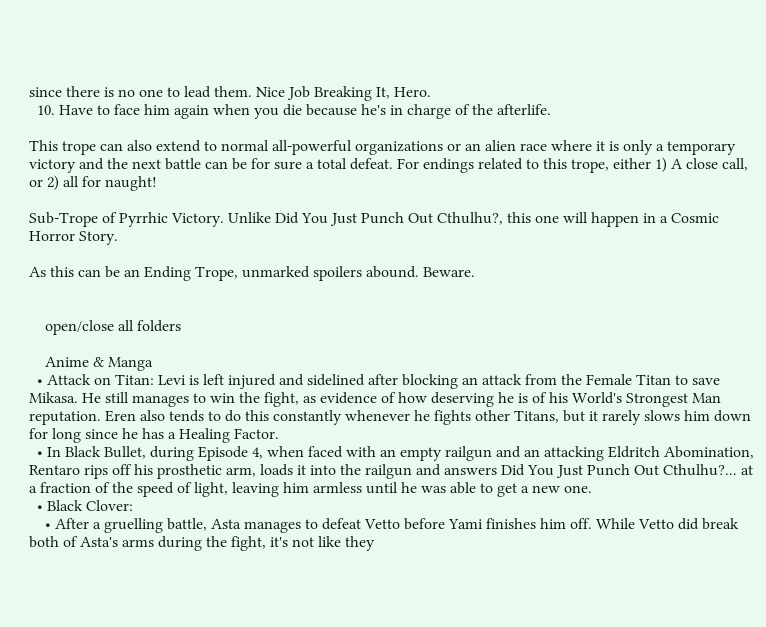since there is no one to lead them. Nice Job Breaking It, Hero.
  10. Have to face him again when you die because he's in charge of the afterlife.

This trope can also extend to normal all-powerful organizations or an alien race where it is only a temporary victory and the next battle can be for sure a total defeat. For endings related to this trope, either 1) A close call, or 2) all for naught!

Sub-Trope of Pyrrhic Victory. Unlike Did You Just Punch Out Cthulhu?, this one will happen in a Cosmic Horror Story.

As this can be an Ending Trope, unmarked spoilers abound. Beware.


    open/close all folders

    Anime & Manga
  • Attack on Titan: Levi is left injured and sidelined after blocking an attack from the Female Titan to save Mikasa. He still manages to win the fight, as evidence of how deserving he is of his World's Strongest Man reputation. Eren also tends to do this constantly whenever he fights other Titans, but it rarely slows him down for long since he has a Healing Factor.
  • In Black Bullet, during Episode 4, when faced with an empty railgun and an attacking Eldritch Abomination, Rentaro rips off his prosthetic arm, loads it into the railgun and answers Did You Just Punch Out Cthulhu?... at a fraction of the speed of light, leaving him armless until he was able to get a new one.
  • Black Clover:
    • After a gruelling battle, Asta manages to defeat Vetto before Yami finishes him off. While Vetto did break both of Asta's arms during the fight, it's not like they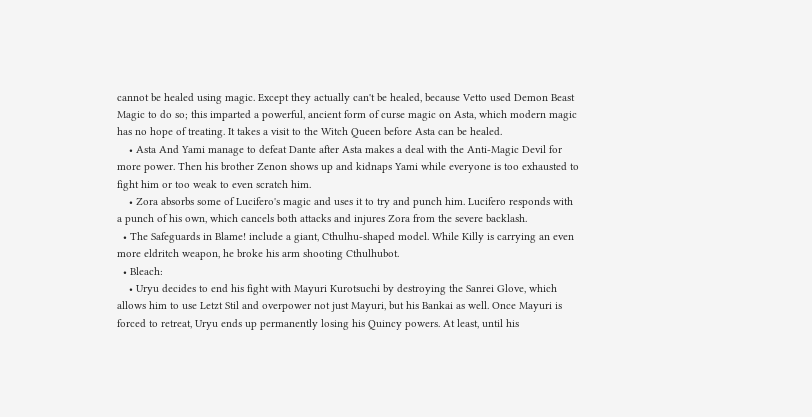cannot be healed using magic. Except they actually can't be healed, because Vetto used Demon Beast Magic to do so; this imparted a powerful, ancient form of curse magic on Asta, which modern magic has no hope of treating. It takes a visit to the Witch Queen before Asta can be healed.
    • Asta And Yami manage to defeat Dante after Asta makes a deal with the Anti-Magic Devil for more power. Then his brother Zenon shows up and kidnaps Yami while everyone is too exhausted to fight him or too weak to even scratch him.
    • Zora absorbs some of Lucifero's magic and uses it to try and punch him. Lucifero responds with a punch of his own, which cancels both attacks and injures Zora from the severe backlash.
  • The Safeguards in Blame! include a giant, Cthulhu-shaped model. While Killy is carrying an even more eldritch weapon, he broke his arm shooting Cthulhubot.
  • Bleach:
    • Uryu decides to end his fight with Mayuri Kurotsuchi by destroying the Sanrei Glove, which allows him to use Letzt Stil and overpower not just Mayuri, but his Bankai as well. Once Mayuri is forced to retreat, Uryu ends up permanently losing his Quincy powers. At least, until his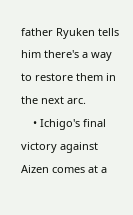father Ryuken tells him there's a way to restore them in the next arc.
    • Ichigo's final victory against Aizen comes at a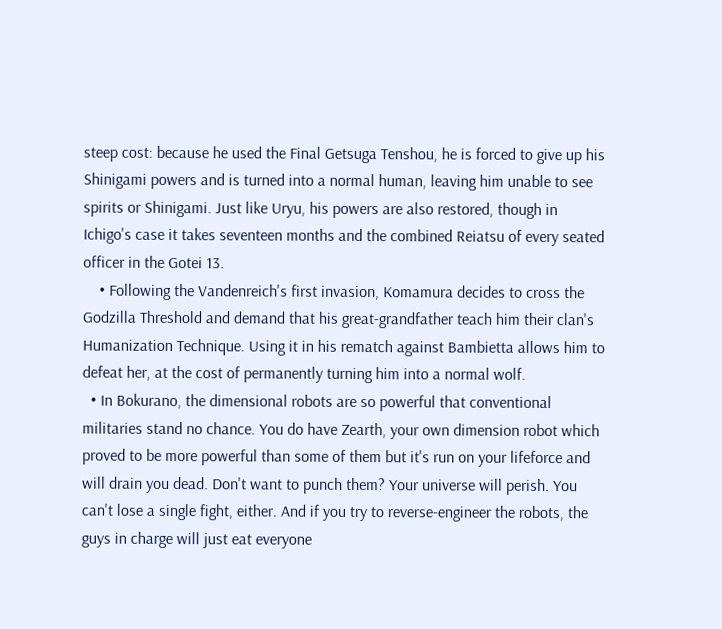steep cost: because he used the Final Getsuga Tenshou, he is forced to give up his Shinigami powers and is turned into a normal human, leaving him unable to see spirits or Shinigami. Just like Uryu, his powers are also restored, though in Ichigo's case it takes seventeen months and the combined Reiatsu of every seated officer in the Gotei 13.
    • Following the Vandenreich's first invasion, Komamura decides to cross the Godzilla Threshold and demand that his great-grandfather teach him their clan's Humanization Technique. Using it in his rematch against Bambietta allows him to defeat her, at the cost of permanently turning him into a normal wolf.
  • In Bokurano, the dimensional robots are so powerful that conventional militaries stand no chance. You do have Zearth, your own dimension robot which proved to be more powerful than some of them but it's run on your lifeforce and will drain you dead. Don't want to punch them? Your universe will perish. You can't lose a single fight, either. And if you try to reverse-engineer the robots, the guys in charge will just eat everyone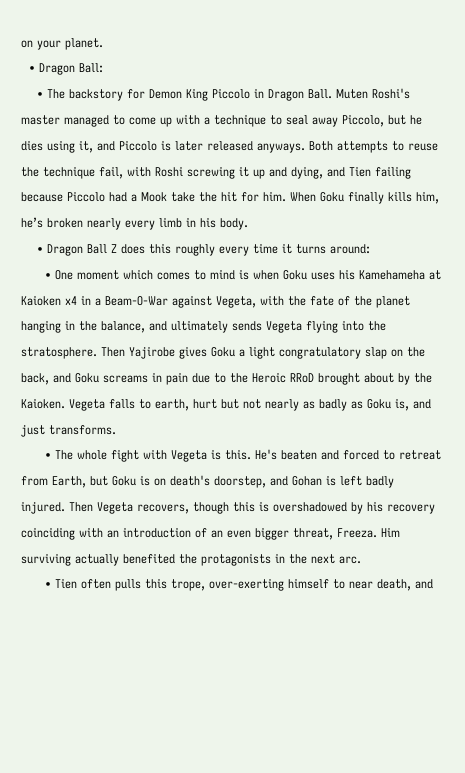on your planet.
  • Dragon Ball:
    • The backstory for Demon King Piccolo in Dragon Ball. Muten Roshi's master managed to come up with a technique to seal away Piccolo, but he dies using it, and Piccolo is later released anyways. Both attempts to reuse the technique fail, with Roshi screwing it up and dying, and Tien failing because Piccolo had a Mook take the hit for him. When Goku finally kills him, he’s broken nearly every limb in his body.
    • Dragon Ball Z does this roughly every time it turns around:
      • One moment which comes to mind is when Goku uses his Kamehameha at Kaioken x4 in a Beam-O-War against Vegeta, with the fate of the planet hanging in the balance, and ultimately sends Vegeta flying into the stratosphere. Then Yajirobe gives Goku a light congratulatory slap on the back, and Goku screams in pain due to the Heroic RRoD brought about by the Kaioken. Vegeta falls to earth, hurt but not nearly as badly as Goku is, and just transforms.
      • The whole fight with Vegeta is this. He's beaten and forced to retreat from Earth, but Goku is on death's doorstep, and Gohan is left badly injured. Then Vegeta recovers, though this is overshadowed by his recovery coinciding with an introduction of an even bigger threat, Freeza. Him surviving actually benefited the protagonists in the next arc.
      • Tien often pulls this trope, over-exerting himself to near death, and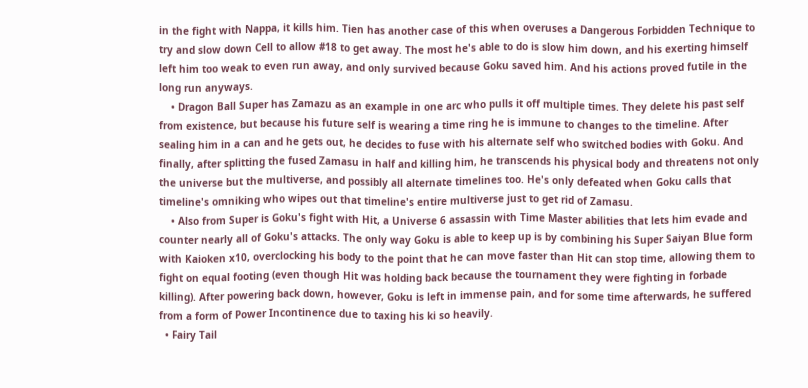in the fight with Nappa, it kills him. Tien has another case of this when overuses a Dangerous Forbidden Technique to try and slow down Cell to allow #18 to get away. The most he's able to do is slow him down, and his exerting himself left him too weak to even run away, and only survived because Goku saved him. And his actions proved futile in the long run anyways.
    • Dragon Ball Super has Zamazu as an example in one arc who pulls it off multiple times. They delete his past self from existence, but because his future self is wearing a time ring he is immune to changes to the timeline. After sealing him in a can and he gets out, he decides to fuse with his alternate self who switched bodies with Goku. And finally, after splitting the fused Zamasu in half and killing him, he transcends his physical body and threatens not only the universe but the multiverse, and possibly all alternate timelines too. He's only defeated when Goku calls that timeline's omniking who wipes out that timeline's entire multiverse just to get rid of Zamasu.
    • Also from Super is Goku's fight with Hit, a Universe 6 assassin with Time Master abilities that lets him evade and counter nearly all of Goku's attacks. The only way Goku is able to keep up is by combining his Super Saiyan Blue form with Kaioken x10, overclocking his body to the point that he can move faster than Hit can stop time, allowing them to fight on equal footing (even though Hit was holding back because the tournament they were fighting in forbade killing). After powering back down, however, Goku is left in immense pain, and for some time afterwards, he suffered from a form of Power Incontinence due to taxing his ki so heavily.
  • Fairy Tail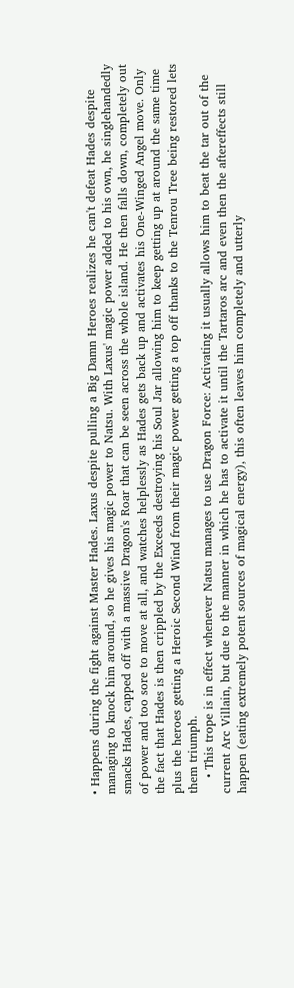• Happens during the fight against Master Hades. Laxus despite pulling a Big Damn Heroes realizes he can't defeat Hades despite managing to knock him around, so he gives his magic power to Natsu. With Laxus' magic power added to his own, he singlehandedly smacks Hades, capped off with a massive Dragon's Roar that can be seen across the whole island. He then falls down, completely out of power and too sore to move at all, and watches helplessly as Hades gets back up and activates his One-Winged Angel move. Only the fact that Hades is then crippled by the Exceeds destroying his Soul Jar allowing him to keep getting up at around the same time plus the heroes getting a Heroic Second Wind from their magic power getting a top off thanks to the Tenrou Tree being restored lets them triumph.
    • This trope is in effect whenever Natsu manages to use Dragon Force: Activating it usually allows him to beat the tar out of the current Arc Villain, but due to the manner in which he has to activate it until the Tartaros arc and even then the aftereffects still happen (eating extremely potent sources of magical energy), this often leaves him completely and utterly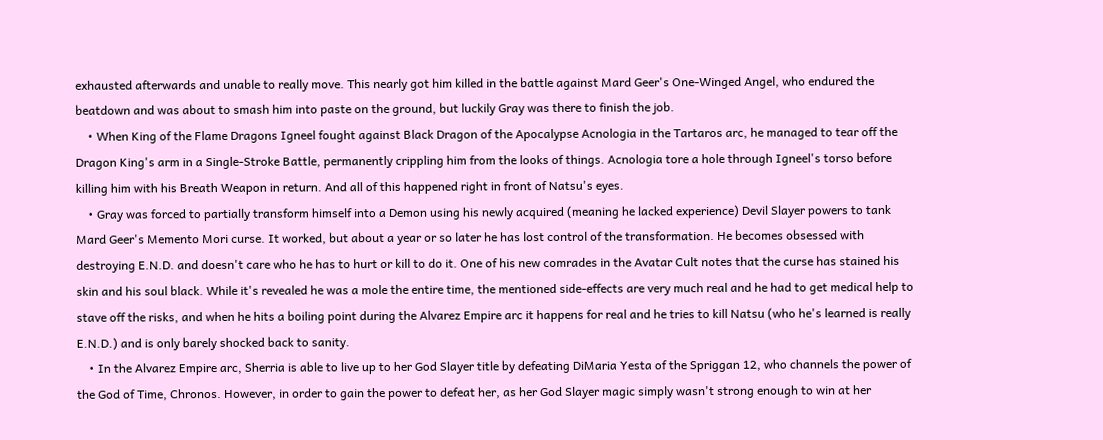exhausted afterwards and unable to really move. This nearly got him killed in the battle against Mard Geer's One-Winged Angel, who endured the beatdown and was about to smash him into paste on the ground, but luckily Gray was there to finish the job.
    • When King of the Flame Dragons Igneel fought against Black Dragon of the Apocalypse Acnologia in the Tartaros arc, he managed to tear off the Dragon King's arm in a Single-Stroke Battle, permanently crippling him from the looks of things. Acnologia tore a hole through Igneel's torso before killing him with his Breath Weapon in return. And all of this happened right in front of Natsu's eyes.
    • Gray was forced to partially transform himself into a Demon using his newly acquired (meaning he lacked experience) Devil Slayer powers to tank Mard Geer's Memento Mori curse. It worked, but about a year or so later he has lost control of the transformation. He becomes obsessed with destroying E.N.D. and doesn't care who he has to hurt or kill to do it. One of his new comrades in the Avatar Cult notes that the curse has stained his skin and his soul black. While it's revealed he was a mole the entire time, the mentioned side-effects are very much real and he had to get medical help to stave off the risks, and when he hits a boiling point during the Alvarez Empire arc it happens for real and he tries to kill Natsu (who he's learned is really E.N.D.) and is only barely shocked back to sanity.
    • In the Alvarez Empire arc, Sherria is able to live up to her God Slayer title by defeating DiMaria Yesta of the Spriggan 12, who channels the power of the God of Time, Chronos. However, in order to gain the power to defeat her, as her God Slayer magic simply wasn't strong enough to win at her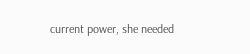current power, she needed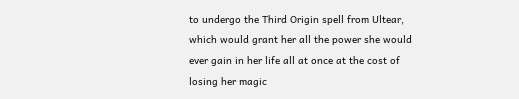to undergo the Third Origin spell from Ultear, which would grant her all the power she would ever gain in her life all at once at the cost of losing her magic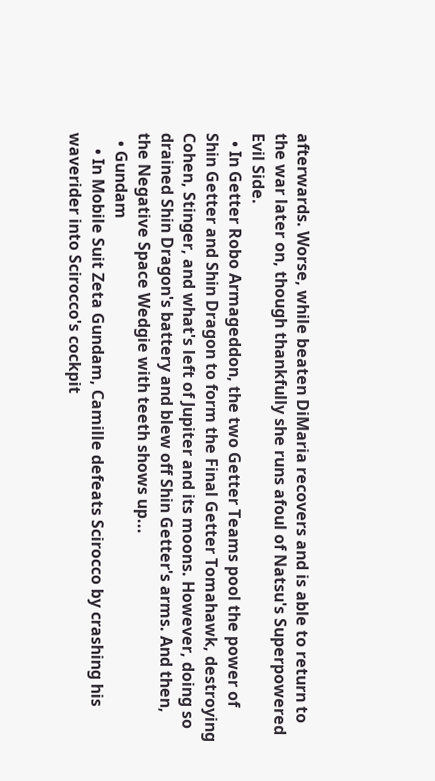afterwards. Worse, while beaten DiMaria recovers and is able to return to the war later on, though thankfully she runs afoul of Natsu's Superpowered Evil Side.
  • In Getter Robo Armageddon, the two Getter Teams pool the power of Shin Getter and Shin Dragon to form the Final Getter Tomahawk, destroying Cohen, Stinger, and what's left of Jupiter and its moons. However, doing so drained Shin Dragon's battery and blew off Shin Getter's arms. And then, the Negative Space Wedgie with teeth shows up...
  • Gundam
    • In Mobile Suit Zeta Gundam, Camille defeats Scirocco by crashing his waverider into Scirocco's cockpit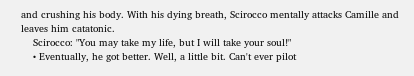and crushing his body. With his dying breath, Scirocco mentally attacks Camille and leaves him catatonic.
    Scirocco: "You may take my life, but I will take your soul!"
    • Eventually, he got better. Well, a little bit. Can't ever pilot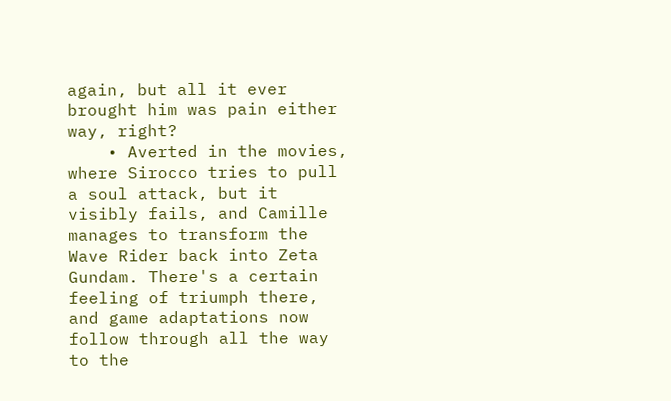again, but all it ever brought him was pain either way, right?
    • Averted in the movies, where Sirocco tries to pull a soul attack, but it visibly fails, and Camille manages to transform the Wave Rider back into Zeta Gundam. There's a certain feeling of triumph there, and game adaptations now follow through all the way to the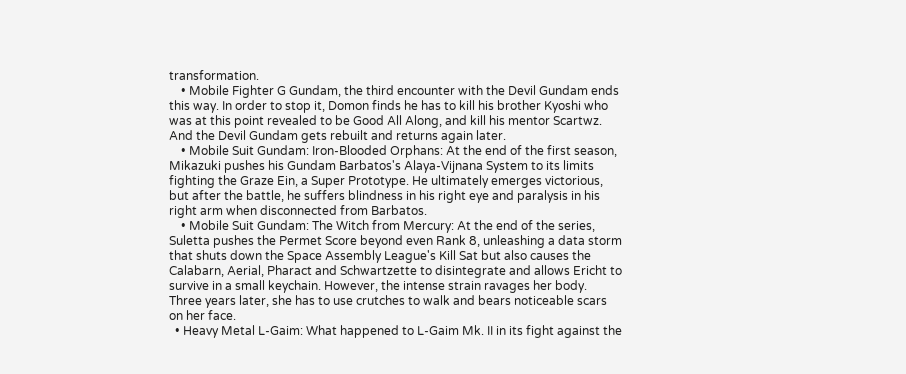transformation.
    • Mobile Fighter G Gundam, the third encounter with the Devil Gundam ends this way. In order to stop it, Domon finds he has to kill his brother Kyoshi who was at this point revealed to be Good All Along, and kill his mentor Scartwz. And the Devil Gundam gets rebuilt and returns again later.
    • Mobile Suit Gundam: Iron-Blooded Orphans: At the end of the first season, Mikazuki pushes his Gundam Barbatos's Alaya-Vijnana System to its limits fighting the Graze Ein, a Super Prototype. He ultimately emerges victorious, but after the battle, he suffers blindness in his right eye and paralysis in his right arm when disconnected from Barbatos.
    • Mobile Suit Gundam: The Witch from Mercury: At the end of the series, Suletta pushes the Permet Score beyond even Rank 8, unleashing a data storm that shuts down the Space Assembly League's Kill Sat but also causes the Calabarn, Aerial, Pharact and Schwartzette to disintegrate and allows Ericht to survive in a small keychain. However, the intense strain ravages her body. Three years later, she has to use crutches to walk and bears noticeable scars on her face.
  • Heavy Metal L-Gaim: What happened to L-Gaim Mk. II in its fight against the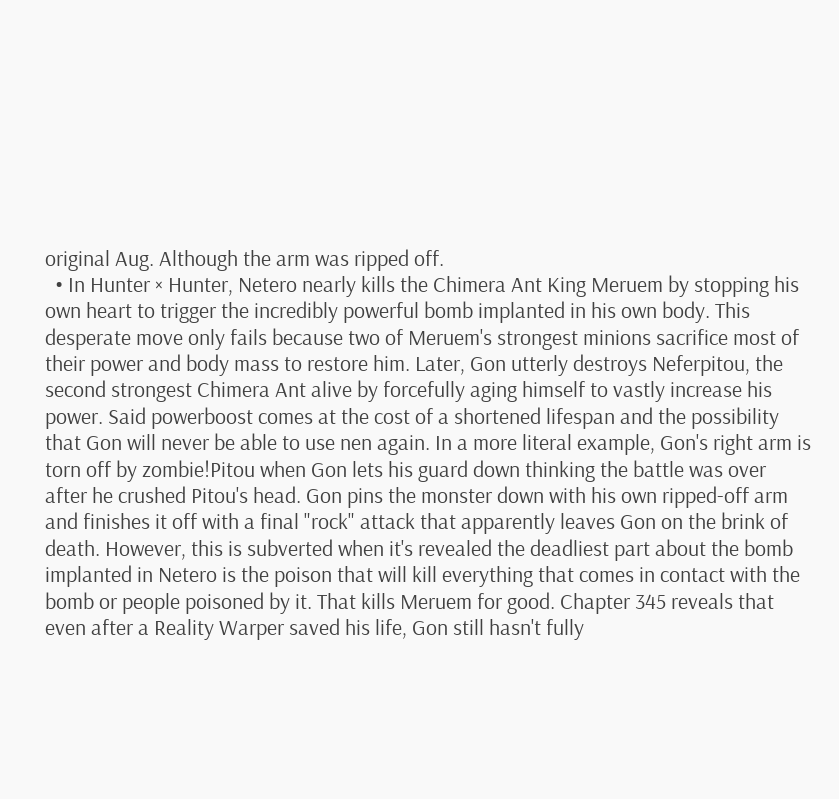original Aug. Although the arm was ripped off.
  • In Hunter × Hunter, Netero nearly kills the Chimera Ant King Meruem by stopping his own heart to trigger the incredibly powerful bomb implanted in his own body. This desperate move only fails because two of Meruem's strongest minions sacrifice most of their power and body mass to restore him. Later, Gon utterly destroys Neferpitou, the second strongest Chimera Ant alive by forcefully aging himself to vastly increase his power. Said powerboost comes at the cost of a shortened lifespan and the possibility that Gon will never be able to use nen again. In a more literal example, Gon's right arm is torn off by zombie!Pitou when Gon lets his guard down thinking the battle was over after he crushed Pitou's head. Gon pins the monster down with his own ripped-off arm and finishes it off with a final "rock" attack that apparently leaves Gon on the brink of death. However, this is subverted when it's revealed the deadliest part about the bomb implanted in Netero is the poison that will kill everything that comes in contact with the bomb or people poisoned by it. That kills Meruem for good. Chapter 345 reveals that even after a Reality Warper saved his life, Gon still hasn't fully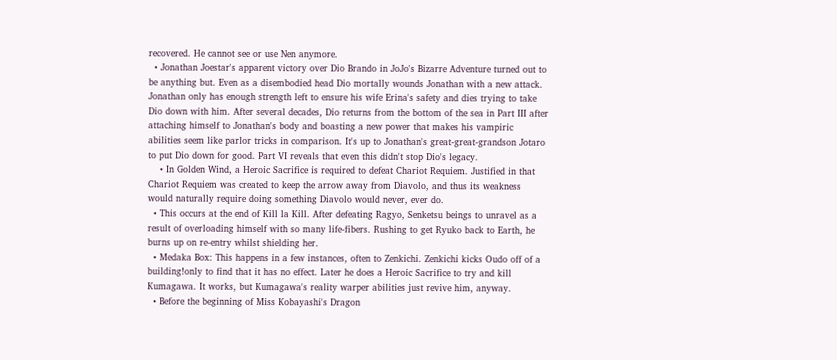recovered. He cannot see or use Nen anymore.
  • Jonathan Joestar's apparent victory over Dio Brando in JoJo's Bizarre Adventure turned out to be anything but. Even as a disembodied head Dio mortally wounds Jonathan with a new attack. Jonathan only has enough strength left to ensure his wife Erina's safety and dies trying to take Dio down with him. After several decades, Dio returns from the bottom of the sea in Part III after attaching himself to Jonathan's body and boasting a new power that makes his vampiric abilities seem like parlor tricks in comparison. It's up to Jonathan's great-great-grandson Jotaro to put Dio down for good. Part VI reveals that even this didn't stop Dio's legacy.
    • In Golden Wind, a Heroic Sacrifice is required to defeat Chariot Requiem. Justified in that Chariot Requiem was created to keep the arrow away from Diavolo, and thus its weakness would naturally require doing something Diavolo would never, ever do.
  • This occurs at the end of Kill la Kill. After defeating Ragyo, Senketsu beings to unravel as a result of overloading himself with so many life-fibers. Rushing to get Ryuko back to Earth, he burns up on re-entry whilst shielding her.
  • Medaka Box: This happens in a few instances, often to Zenkichi. Zenkichi kicks Oudo off of a building!only to find that it has no effect. Later he does a Heroic Sacrifice to try and kill Kumagawa. It works, but Kumagawa's reality warper abilities just revive him, anyway.
  • Before the beginning of Miss Kobayashi's Dragon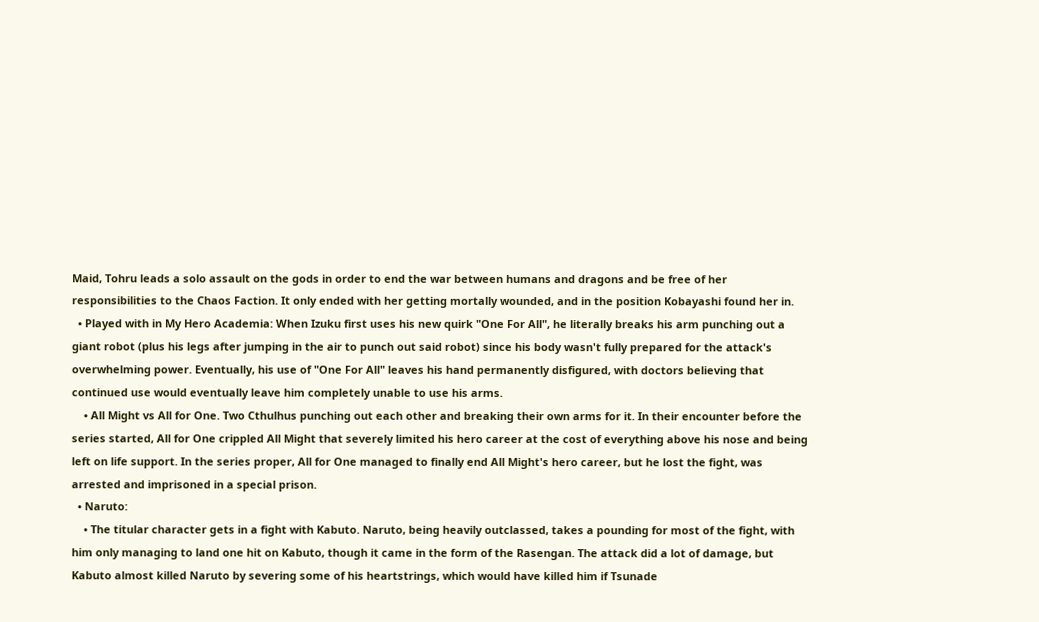Maid, Tohru leads a solo assault on the gods in order to end the war between humans and dragons and be free of her responsibilities to the Chaos Faction. It only ended with her getting mortally wounded, and in the position Kobayashi found her in.
  • Played with in My Hero Academia: When Izuku first uses his new quirk "One For All", he literally breaks his arm punching out a giant robot (plus his legs after jumping in the air to punch out said robot) since his body wasn't fully prepared for the attack's overwhelming power. Eventually, his use of "One For All" leaves his hand permanently disfigured, with doctors believing that continued use would eventually leave him completely unable to use his arms.
    • All Might vs All for One. Two Cthulhus punching out each other and breaking their own arms for it. In their encounter before the series started, All for One crippled All Might that severely limited his hero career at the cost of everything above his nose and being left on life support. In the series proper, All for One managed to finally end All Might's hero career, but he lost the fight, was arrested and imprisoned in a special prison.
  • Naruto:
    • The titular character gets in a fight with Kabuto. Naruto, being heavily outclassed, takes a pounding for most of the fight, with him only managing to land one hit on Kabuto, though it came in the form of the Rasengan. The attack did a lot of damage, but Kabuto almost killed Naruto by severing some of his heartstrings, which would have killed him if Tsunade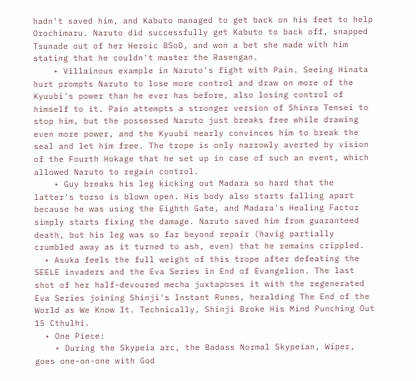hadn't saved him, and Kabuto managed to get back on his feet to help Orochimaru. Naruto did successfully get Kabuto to back off, snapped Tsunade out of her Heroic BSoD, and won a bet she made with him stating that he couldn't master the Rasengan.
    • Villainous example in Naruto's fight with Pain. Seeing Hinata hurt prompts Naruto to lose more control and draw on more of the Kyuubi's power than he ever has before, also losing control of himself to it. Pain attempts a stronger version of Shinra Tensei to stop him, but the possessed Naruto just breaks free while drawing even more power, and the Kyuubi nearly convinces him to break the seal and let him free. The trope is only narrowly averted by vision of the Fourth Hokage that he set up in case of such an event, which allowed Naruto to regain control.
    • Guy breaks his leg kicking out Madara so hard that the latter's torso is blown open. His body also starts falling apart because he was using the Eighth Gate, and Madara's Healing Factor simply starts fixing the damage. Naruto saved him from guaranteed death, but his leg was so far beyond repair (havig partially crumbled away as it turned to ash, even) that he remains crippled.
  • Asuka feels the full weight of this trope after defeating the SEELE invaders and the Eva Series in End of Evangelion. The last shot of her half-devoured mecha juxtaposes it with the regenerated Eva Series joining Shinji's Instant Runes, heralding The End of the World as We Know It. Technically, Shinji Broke His Mind Punching Out 15 Cthulhi.
  • One Piece:
    • During the Skypeia arc, the Badass Normal Skypeian, Wiper, goes one-on-one with God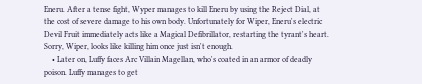Eneru. After a tense fight, Wyper manages to kill Eneru by using the Reject Dial, at the cost of severe damage to his own body. Unfortunately for Wiper, Eneru's electric Devil Fruit immediately acts like a Magical Defibrillator, restarting the tyrant's heart. Sorry, Wiper, looks like killing him once just isn't enough.
    • Later on, Luffy faces Arc Villain Magellan, who's coated in an armor of deadly poison. Luffy manages to get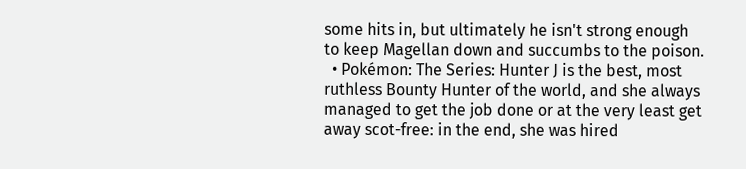some hits in, but ultimately he isn't strong enough to keep Magellan down and succumbs to the poison.
  • Pokémon: The Series: Hunter J is the best, most ruthless Bounty Hunter of the world, and she always managed to get the job done or at the very least get away scot-free: in the end, she was hired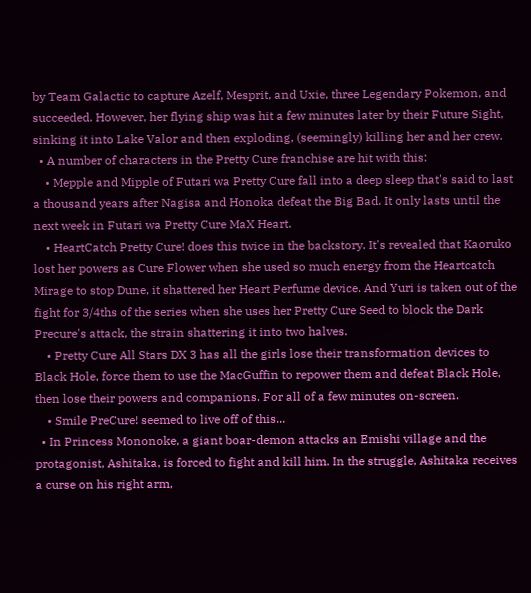by Team Galactic to capture Azelf, Mesprit, and Uxie, three Legendary Pokemon, and succeeded. However, her flying ship was hit a few minutes later by their Future Sight, sinking it into Lake Valor and then exploding, (seemingly) killing her and her crew.
  • A number of characters in the Pretty Cure franchise are hit with this:
    • Mepple and Mipple of Futari wa Pretty Cure fall into a deep sleep that's said to last a thousand years after Nagisa and Honoka defeat the Big Bad. It only lasts until the next week in Futari wa Pretty Cure MaX Heart.
    • HeartCatch Pretty Cure! does this twice in the backstory. It's revealed that Kaoruko lost her powers as Cure Flower when she used so much energy from the Heartcatch Mirage to stop Dune, it shattered her Heart Perfume device. And Yuri is taken out of the fight for 3/4ths of the series when she uses her Pretty Cure Seed to block the Dark Precure's attack, the strain shattering it into two halves.
    • Pretty Cure All Stars DX 3 has all the girls lose their transformation devices to Black Hole, force them to use the MacGuffin to repower them and defeat Black Hole, then lose their powers and companions. For all of a few minutes on-screen.
    • Smile PreCure! seemed to live off of this...
  • In Princess Mononoke, a giant boar-demon attacks an Emishi village and the protagonist, Ashitaka, is forced to fight and kill him. In the struggle, Ashitaka receives a curse on his right arm,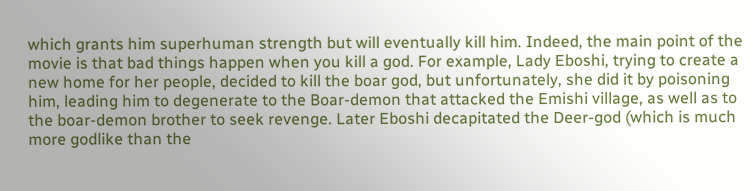which grants him superhuman strength but will eventually kill him. Indeed, the main point of the movie is that bad things happen when you kill a god. For example, Lady Eboshi, trying to create a new home for her people, decided to kill the boar god, but unfortunately, she did it by poisoning him, leading him to degenerate to the Boar-demon that attacked the Emishi village, as well as to the boar-demon brother to seek revenge. Later Eboshi decapitated the Deer-god (which is much more godlike than the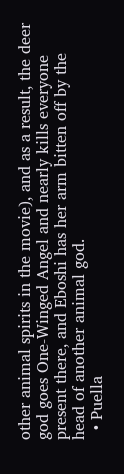other animal spirits in the movie), and as a result, the deer god goes One-Winged Angel and nearly kills everyone present there, and Eboshi has her arm bitten off by the head of another animal god.
  • Puella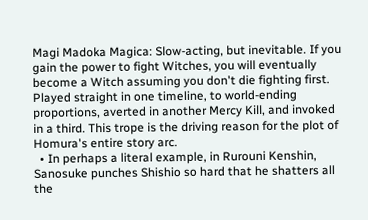Magi Madoka Magica: Slow-acting, but inevitable. If you gain the power to fight Witches, you will eventually become a Witch assuming you don't die fighting first. Played straight in one timeline, to world-ending proportions, averted in another Mercy Kill, and invoked in a third. This trope is the driving reason for the plot of Homura's entire story arc.
  • In perhaps a literal example, in Rurouni Kenshin, Sanosuke punches Shishio so hard that he shatters all the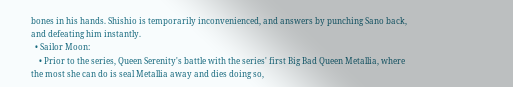bones in his hands. Shishio is temporarily inconvenienced, and answers by punching Sano back, and defeating him instantly.
  • Sailor Moon:
    • Prior to the series, Queen Serenity's battle with the series' first Big Bad Queen Metallia, where the most she can do is seal Metallia away and dies doing so,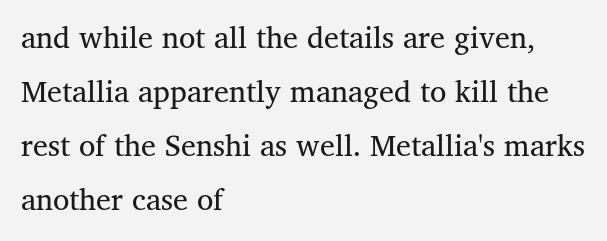and while not all the details are given, Metallia apparently managed to kill the rest of the Senshi as well. Metallia's marks another case of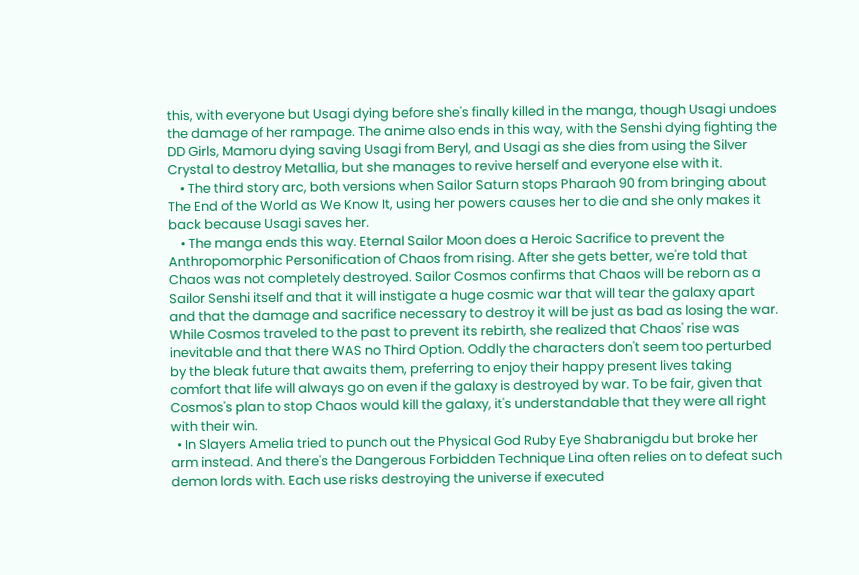this, with everyone but Usagi dying before she's finally killed in the manga, though Usagi undoes the damage of her rampage. The anime also ends in this way, with the Senshi dying fighting the DD Girls, Mamoru dying saving Usagi from Beryl, and Usagi as she dies from using the Silver Crystal to destroy Metallia, but she manages to revive herself and everyone else with it.
    • The third story arc, both versions when Sailor Saturn stops Pharaoh 90 from bringing about The End of the World as We Know It, using her powers causes her to die and she only makes it back because Usagi saves her.
    • The manga ends this way. Eternal Sailor Moon does a Heroic Sacrifice to prevent the Anthropomorphic Personification of Chaos from rising. After she gets better, we're told that Chaos was not completely destroyed. Sailor Cosmos confirms that Chaos will be reborn as a Sailor Senshi itself and that it will instigate a huge cosmic war that will tear the galaxy apart and that the damage and sacrifice necessary to destroy it will be just as bad as losing the war. While Cosmos traveled to the past to prevent its rebirth, she realized that Chaos' rise was inevitable and that there WAS no Third Option. Oddly the characters don't seem too perturbed by the bleak future that awaits them, preferring to enjoy their happy present lives taking comfort that life will always go on even if the galaxy is destroyed by war. To be fair, given that Cosmos's plan to stop Chaos would kill the galaxy, it's understandable that they were all right with their win.
  • In Slayers Amelia tried to punch out the Physical God Ruby Eye Shabranigdu but broke her arm instead. And there's the Dangerous Forbidden Technique Lina often relies on to defeat such demon lords with. Each use risks destroying the universe if executed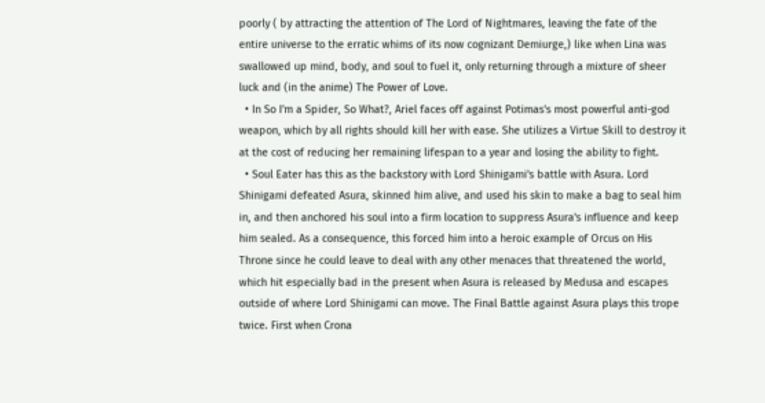poorly ( by attracting the attention of The Lord of Nightmares, leaving the fate of the entire universe to the erratic whims of its now cognizant Demiurge,) like when Lina was swallowed up mind, body, and soul to fuel it, only returning through a mixture of sheer luck and (in the anime) The Power of Love.
  • In So I'm a Spider, So What?, Ariel faces off against Potimas's most powerful anti-god weapon, which by all rights should kill her with ease. She utilizes a Virtue Skill to destroy it at the cost of reducing her remaining lifespan to a year and losing the ability to fight.
  • Soul Eater has this as the backstory with Lord Shinigami's battle with Asura. Lord Shinigami defeated Asura, skinned him alive, and used his skin to make a bag to seal him in, and then anchored his soul into a firm location to suppress Asura's influence and keep him sealed. As a consequence, this forced him into a heroic example of Orcus on His Throne since he could leave to deal with any other menaces that threatened the world, which hit especially bad in the present when Asura is released by Medusa and escapes outside of where Lord Shinigami can move. The Final Battle against Asura plays this trope twice. First when Crona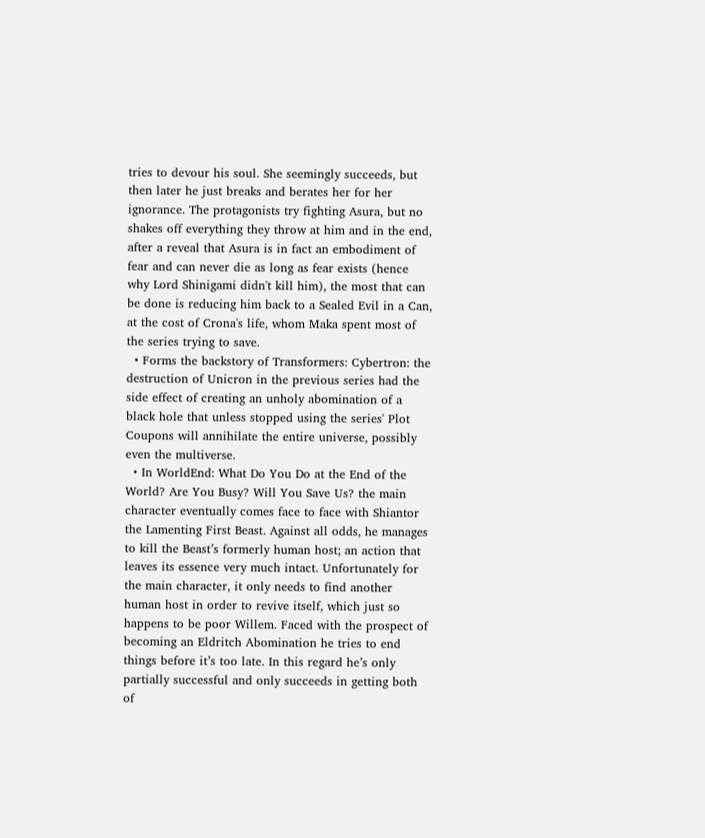tries to devour his soul. She seemingly succeeds, but then later he just breaks and berates her for her ignorance. The protagonists try fighting Asura, but no shakes off everything they throw at him and in the end, after a reveal that Asura is in fact an embodiment of fear and can never die as long as fear exists (hence why Lord Shinigami didn't kill him), the most that can be done is reducing him back to a Sealed Evil in a Can, at the cost of Crona's life, whom Maka spent most of the series trying to save.
  • Forms the backstory of Transformers: Cybertron: the destruction of Unicron in the previous series had the side effect of creating an unholy abomination of a black hole that unless stopped using the series' Plot Coupons will annihilate the entire universe, possibly even the multiverse.
  • In WorldEnd: What Do You Do at the End of the World? Are You Busy? Will You Save Us? the main character eventually comes face to face with Shiantor the Lamenting First Beast. Against all odds, he manages to kill the Beast’s formerly human host; an action that leaves its essence very much intact. Unfortunately for the main character, it only needs to find another human host in order to revive itself, which just so happens to be poor Willem. Faced with the prospect of becoming an Eldritch Abomination he tries to end things before it’s too late. In this regard he’s only partially successful and only succeeds in getting both of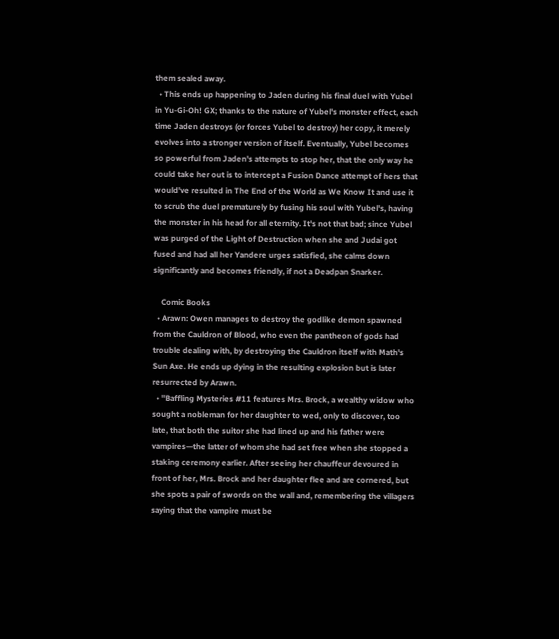them sealed away.
  • This ends up happening to Jaden during his final duel with Yubel in Yu-Gi-Oh! GX; thanks to the nature of Yubel's monster effect, each time Jaden destroys (or forces Yubel to destroy) her copy, it merely evolves into a stronger version of itself. Eventually, Yubel becomes so powerful from Jaden's attempts to stop her, that the only way he could take her out is to intercept a Fusion Dance attempt of hers that would've resulted in The End of the World as We Know It and use it to scrub the duel prematurely by fusing his soul with Yubel's, having the monster in his head for all eternity. It's not that bad; since Yubel was purged of the Light of Destruction when she and Judai got fused and had all her Yandere urges satisfied, she calms down significantly and becomes friendly, if not a Deadpan Snarker.

    Comic Books
  • Arawn: Owen manages to destroy the godlike demon spawned from the Cauldron of Blood, who even the pantheon of gods had trouble dealing with, by destroying the Cauldron itself with Math's Sun Axe. He ends up dying in the resulting explosion but is later resurrected by Arawn.
  • ''Baffling Mysteries #11 features Mrs. Brock, a wealthy widow who sought a nobleman for her daughter to wed, only to discover, too late, that both the suitor she had lined up and his father were vampires—the latter of whom she had set free when she stopped a staking ceremony earlier. After seeing her chauffeur devoured in front of her, Mrs. Brock and her daughter flee and are cornered, but she spots a pair of swords on the wall and, remembering the villagers saying that the vampire must be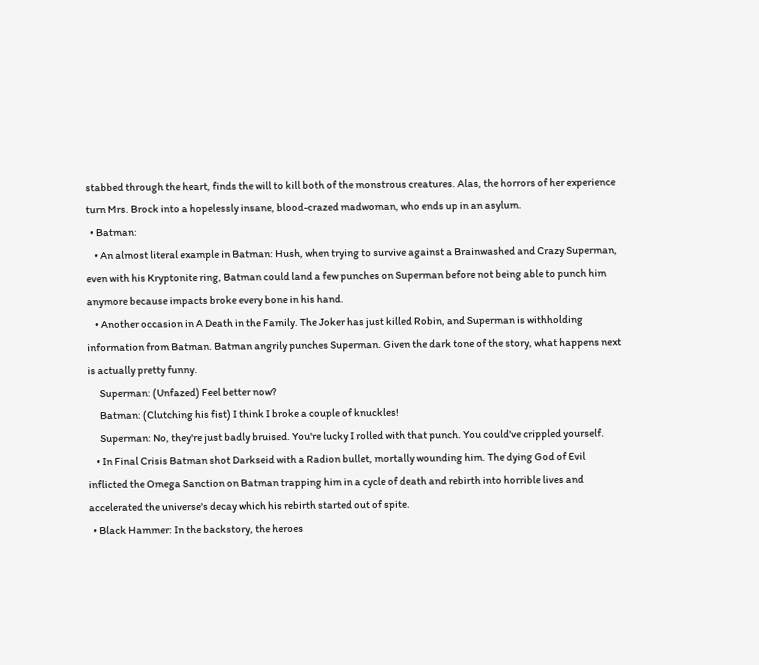stabbed through the heart, finds the will to kill both of the monstrous creatures. Alas, the horrors of her experience turn Mrs. Brock into a hopelessly insane, blood-crazed madwoman, who ends up in an asylum.
  • Batman:
    • An almost literal example in Batman: Hush, when trying to survive against a Brainwashed and Crazy Superman, even with his Kryptonite ring, Batman could land a few punches on Superman before not being able to punch him anymore because impacts broke every bone in his hand.
    • Another occasion in A Death in the Family. The Joker has just killed Robin, and Superman is withholding information from Batman. Batman angrily punches Superman. Given the dark tone of the story, what happens next is actually pretty funny.
      Superman: (Unfazed) Feel better now?
      Batman: (Clutching his fist) I think I broke a couple of knuckles!
      Superman: No, they're just badly bruised. You're lucky I rolled with that punch. You could've crippled yourself.
    • In Final Crisis Batman shot Darkseid with a Radion bullet, mortally wounding him. The dying God of Evil inflicted the Omega Sanction on Batman trapping him in a cycle of death and rebirth into horrible lives and accelerated the universe's decay which his rebirth started out of spite.
  • Black Hammer: In the backstory, the heroes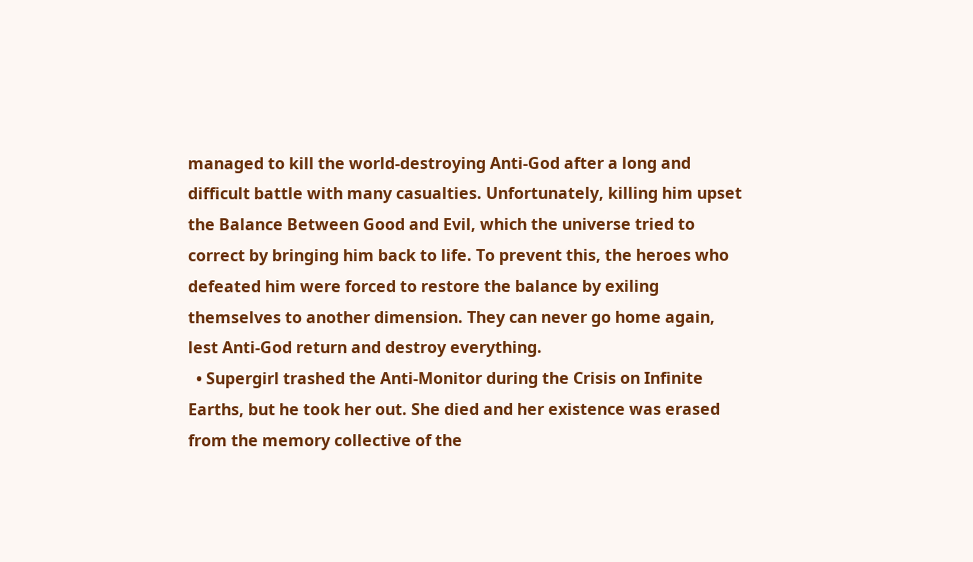managed to kill the world-destroying Anti-God after a long and difficult battle with many casualties. Unfortunately, killing him upset the Balance Between Good and Evil, which the universe tried to correct by bringing him back to life. To prevent this, the heroes who defeated him were forced to restore the balance by exiling themselves to another dimension. They can never go home again, lest Anti-God return and destroy everything.
  • Supergirl trashed the Anti-Monitor during the Crisis on Infinite Earths, but he took her out. She died and her existence was erased from the memory collective of the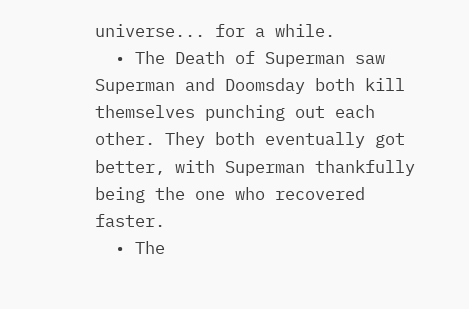universe... for a while.
  • The Death of Superman saw Superman and Doomsday both kill themselves punching out each other. They both eventually got better, with Superman thankfully being the one who recovered faster.
  • The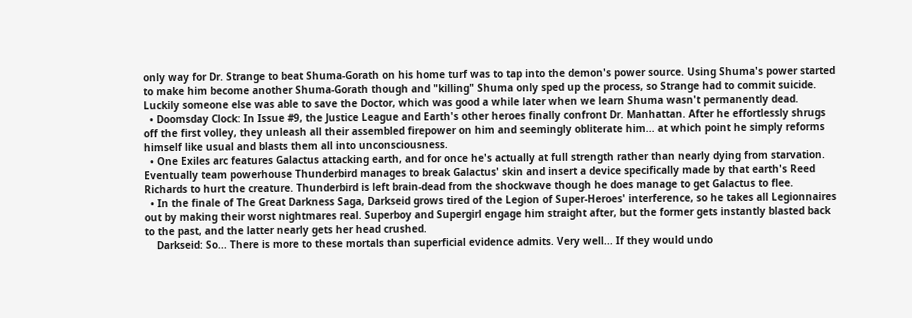only way for Dr. Strange to beat Shuma-Gorath on his home turf was to tap into the demon's power source. Using Shuma's power started to make him become another Shuma-Gorath though and "killing" Shuma only sped up the process, so Strange had to commit suicide. Luckily someone else was able to save the Doctor, which was good a while later when we learn Shuma wasn't permanently dead.
  • Doomsday Clock: In Issue #9, the Justice League and Earth's other heroes finally confront Dr. Manhattan. After he effortlessly shrugs off the first volley, they unleash all their assembled firepower on him and seemingly obliterate him... at which point he simply reforms himself like usual and blasts them all into unconsciousness.
  • One Exiles arc features Galactus attacking earth, and for once he's actually at full strength rather than nearly dying from starvation. Eventually team powerhouse Thunderbird manages to break Galactus' skin and insert a device specifically made by that earth's Reed Richards to hurt the creature. Thunderbird is left brain-dead from the shockwave though he does manage to get Galactus to flee.
  • In the finale of The Great Darkness Saga, Darkseid grows tired of the Legion of Super-Heroes' interference, so he takes all Legionnaires out by making their worst nightmares real. Superboy and Supergirl engage him straight after, but the former gets instantly blasted back to the past, and the latter nearly gets her head crushed.
    Darkseid: So... There is more to these mortals than superficial evidence admits. Very well... If they would undo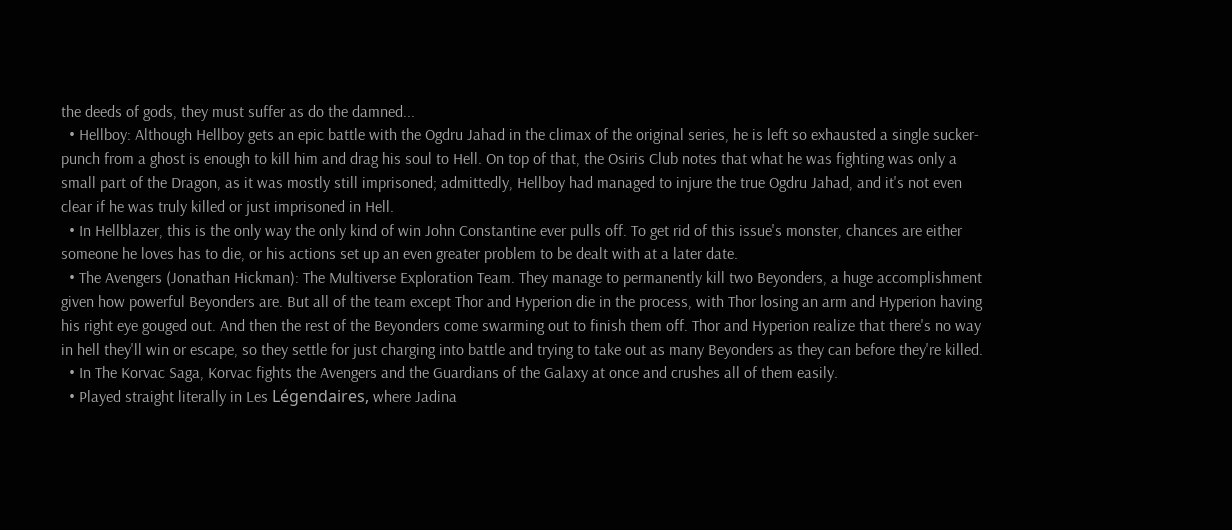the deeds of gods, they must suffer as do the damned...
  • Hellboy: Although Hellboy gets an epic battle with the Ogdru Jahad in the climax of the original series, he is left so exhausted a single sucker-punch from a ghost is enough to kill him and drag his soul to Hell. On top of that, the Osiris Club notes that what he was fighting was only a small part of the Dragon, as it was mostly still imprisoned; admittedly, Hellboy had managed to injure the true Ogdru Jahad, and it's not even clear if he was truly killed or just imprisoned in Hell.
  • In Hellblazer, this is the only way the only kind of win John Constantine ever pulls off. To get rid of this issue's monster, chances are either someone he loves has to die, or his actions set up an even greater problem to be dealt with at a later date.
  • The Avengers (Jonathan Hickman): The Multiverse Exploration Team. They manage to permanently kill two Beyonders, a huge accomplishment given how powerful Beyonders are. But all of the team except Thor and Hyperion die in the process, with Thor losing an arm and Hyperion having his right eye gouged out. And then the rest of the Beyonders come swarming out to finish them off. Thor and Hyperion realize that there's no way in hell they'll win or escape, so they settle for just charging into battle and trying to take out as many Beyonders as they can before they're killed.
  • In The Korvac Saga, Korvac fights the Avengers and the Guardians of the Galaxy at once and crushes all of them easily.
  • Played straight literally in Les Légendaires, where Jadina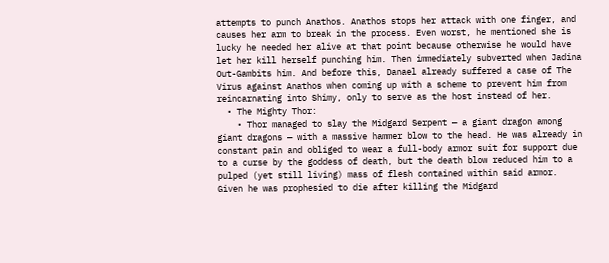attempts to punch Anathos. Anathos stops her attack with one finger, and causes her arm to break in the process. Even worst, he mentioned she is lucky he needed her alive at that point because otherwise he would have let her kill herself punching him. Then immediately subverted when Jadina Out-Gambits him. And before this, Danael already suffered a case of The Virus against Anathos when coming up with a scheme to prevent him from reincarnating into Shimy, only to serve as the host instead of her.
  • The Mighty Thor:
    • Thor managed to slay the Midgard Serpent — a giant dragon among giant dragons — with a massive hammer blow to the head. He was already in constant pain and obliged to wear a full-body armor suit for support due to a curse by the goddess of death, but the death blow reduced him to a pulped (yet still living) mass of flesh contained within said armor. Given he was prophesied to die after killing the Midgard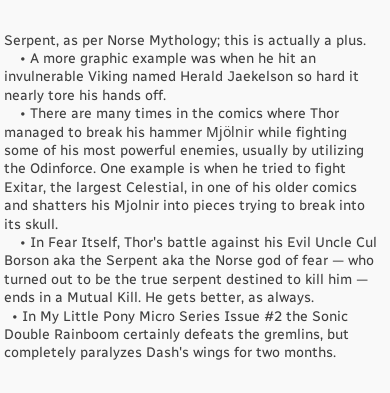Serpent, as per Norse Mythology; this is actually a plus.
    • A more graphic example was when he hit an invulnerable Viking named Herald Jaekelson so hard it nearly tore his hands off.
    • There are many times in the comics where Thor managed to break his hammer Mjölnir while fighting some of his most powerful enemies, usually by utilizing the Odinforce. One example is when he tried to fight Exitar, the largest Celestial, in one of his older comics and shatters his Mjolnir into pieces trying to break into its skull.
    • In Fear Itself, Thor's battle against his Evil Uncle Cul Borson aka the Serpent aka the Norse god of fear — who turned out to be the true serpent destined to kill him — ends in a Mutual Kill. He gets better, as always.
  • In My Little Pony Micro Series Issue #2 the Sonic Double Rainboom certainly defeats the gremlins, but completely paralyzes Dash's wings for two months.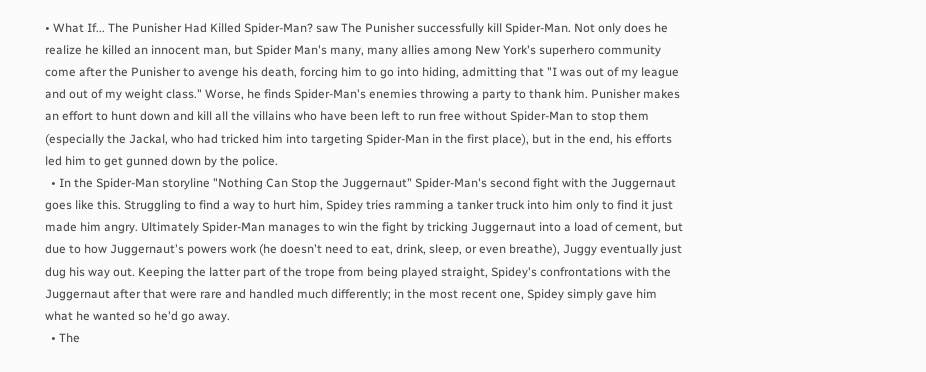• What If... The Punisher Had Killed Spider-Man? saw The Punisher successfully kill Spider-Man. Not only does he realize he killed an innocent man, but Spider Man's many, many allies among New York's superhero community come after the Punisher to avenge his death, forcing him to go into hiding, admitting that "I was out of my league and out of my weight class." Worse, he finds Spider-Man's enemies throwing a party to thank him. Punisher makes an effort to hunt down and kill all the villains who have been left to run free without Spider-Man to stop them (especially the Jackal, who had tricked him into targeting Spider-Man in the first place), but in the end, his efforts led him to get gunned down by the police.
  • In the Spider-Man storyline "Nothing Can Stop the Juggernaut" Spider-Man's second fight with the Juggernaut goes like this. Struggling to find a way to hurt him, Spidey tries ramming a tanker truck into him only to find it just made him angry. Ultimately Spider-Man manages to win the fight by tricking Juggernaut into a load of cement, but due to how Juggernaut's powers work (he doesn't need to eat, drink, sleep, or even breathe), Juggy eventually just dug his way out. Keeping the latter part of the trope from being played straight, Spidey's confrontations with the Juggernaut after that were rare and handled much differently; in the most recent one, Spidey simply gave him what he wanted so he'd go away.
  • The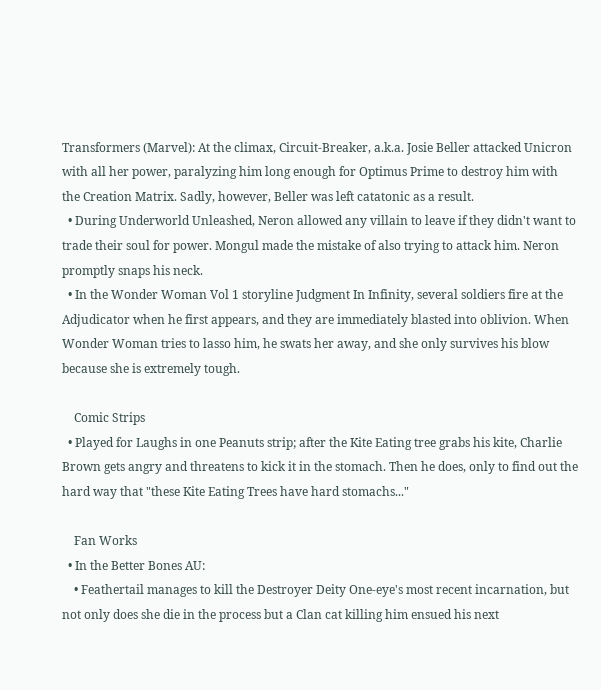Transformers (Marvel): At the climax, Circuit-Breaker, a.k.a. Josie Beller attacked Unicron with all her power, paralyzing him long enough for Optimus Prime to destroy him with the Creation Matrix. Sadly, however, Beller was left catatonic as a result.
  • During Underworld Unleashed, Neron allowed any villain to leave if they didn't want to trade their soul for power. Mongul made the mistake of also trying to attack him. Neron promptly snaps his neck.
  • In the Wonder Woman Vol 1 storyline Judgment In Infinity, several soldiers fire at the Adjudicator when he first appears, and they are immediately blasted into oblivion. When Wonder Woman tries to lasso him, he swats her away, and she only survives his blow because she is extremely tough.

    Comic Strips
  • Played for Laughs in one Peanuts strip; after the Kite Eating tree grabs his kite, Charlie Brown gets angry and threatens to kick it in the stomach. Then he does, only to find out the hard way that "these Kite Eating Trees have hard stomachs..."

    Fan Works
  • In the Better Bones AU:
    • Feathertail manages to kill the Destroyer Deity One-eye's most recent incarnation, but not only does she die in the process but a Clan cat killing him ensued his next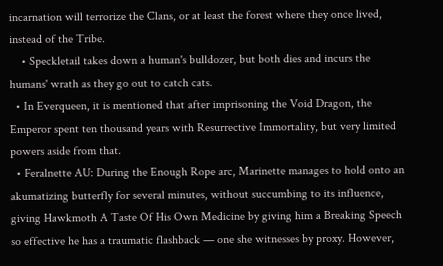incarnation will terrorize the Clans, or at least the forest where they once lived, instead of the Tribe.
    • Speckletail takes down a human's bulldozer, but both dies and incurs the humans' wrath as they go out to catch cats.
  • In Everqueen, it is mentioned that after imprisoning the Void Dragon, the Emperor spent ten thousand years with Resurrective Immortality, but very limited powers aside from that.
  • Feralnette AU: During the Enough Rope arc, Marinette manages to hold onto an akumatizing butterfly for several minutes, without succumbing to its influence, giving Hawkmoth A Taste Of His Own Medicine by giving him a Breaking Speech so effective he has a traumatic flashback — one she witnesses by proxy. However,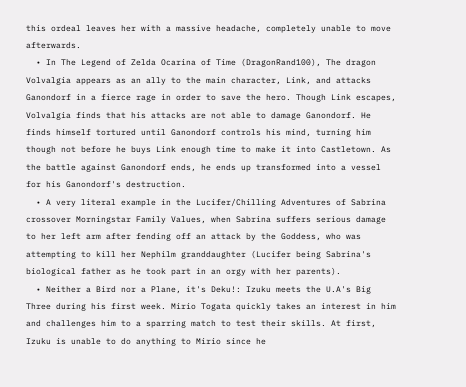this ordeal leaves her with a massive headache, completely unable to move afterwards.
  • In The Legend of Zelda Ocarina of Time (DragonRand100), The dragon Volvalgia appears as an ally to the main character, Link, and attacks Ganondorf in a fierce rage in order to save the hero. Though Link escapes, Volvalgia finds that his attacks are not able to damage Ganondorf. He finds himself tortured until Ganondorf controls his mind, turning him though not before he buys Link enough time to make it into Castletown. As the battle against Ganondorf ends, he ends up transformed into a vessel for his Ganondorf's destruction.
  • A very literal example in the Lucifer/Chilling Adventures of Sabrina crossover Morningstar Family Values, when Sabrina suffers serious damage to her left arm after fending off an attack by the Goddess, who was attempting to kill her Nephilm granddaughter (Lucifer being Sabrina's biological father as he took part in an orgy with her parents).
  • Neither a Bird nor a Plane, it's Deku!: Izuku meets the U.A's Big Three during his first week. Mirio Togata quickly takes an interest in him and challenges him to a sparring match to test their skills. At first, Izuku is unable to do anything to Mirio since he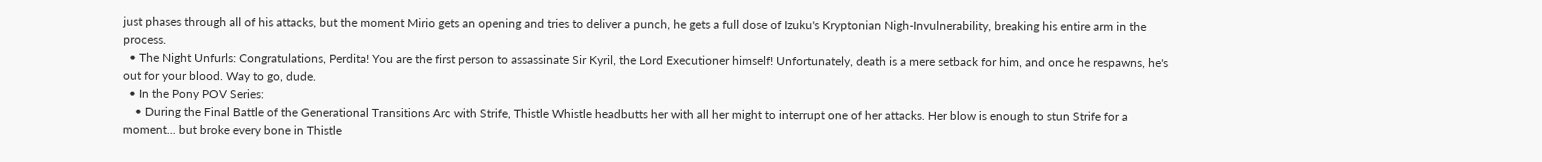just phases through all of his attacks, but the moment Mirio gets an opening and tries to deliver a punch, he gets a full dose of Izuku's Kryptonian Nigh-Invulnerability, breaking his entire arm in the process.
  • The Night Unfurls: Congratulations, Perdita! You are the first person to assassinate Sir Kyril, the Lord Executioner himself! Unfortunately, death is a mere setback for him, and once he respawns, he's out for your blood. Way to go, dude.
  • In the Pony POV Series:
    • During the Final Battle of the Generational Transitions Arc with Strife, Thistle Whistle headbutts her with all her might to interrupt one of her attacks. Her blow is enough to stun Strife for a moment... but broke every bone in Thistle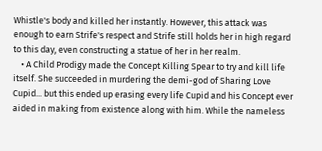Whistle's body and killed her instantly. However, this attack was enough to earn Strife's respect and Strife still holds her in high regard to this day, even constructing a statue of her in her realm.
    • A Child Prodigy made the Concept Killing Spear to try and kill life itself. She succeeded in murdering the demi-god of Sharing Love Cupid... but this ended up erasing every life Cupid and his Concept ever aided in making from existence along with him. While the nameless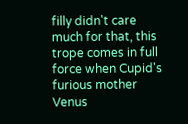filly didn't care much for that, this trope comes in full force when Cupid's furious mother Venus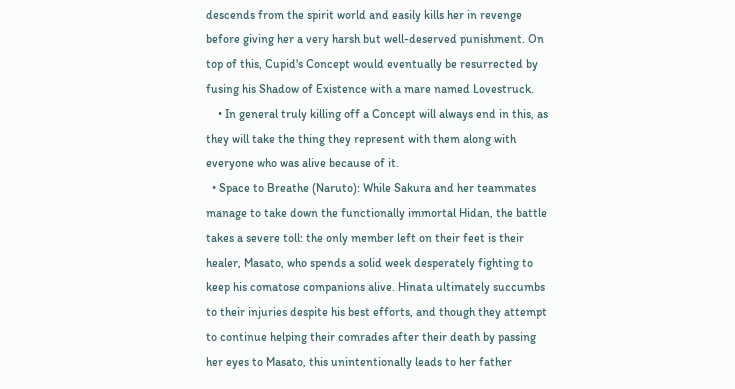descends from the spirit world and easily kills her in revenge before giving her a very harsh but well-deserved punishment. On top of this, Cupid's Concept would eventually be resurrected by fusing his Shadow of Existence with a mare named Lovestruck.
    • In general truly killing off a Concept will always end in this, as they will take the thing they represent with them along with everyone who was alive because of it.
  • Space to Breathe (Naruto): While Sakura and her teammates manage to take down the functionally immortal Hidan, the battle takes a severe toll: the only member left on their feet is their healer, Masato, who spends a solid week desperately fighting to keep his comatose companions alive. Hinata ultimately succumbs to their injuries despite his best efforts, and though they attempt to continue helping their comrades after their death by passing her eyes to Masato, this unintentionally leads to her father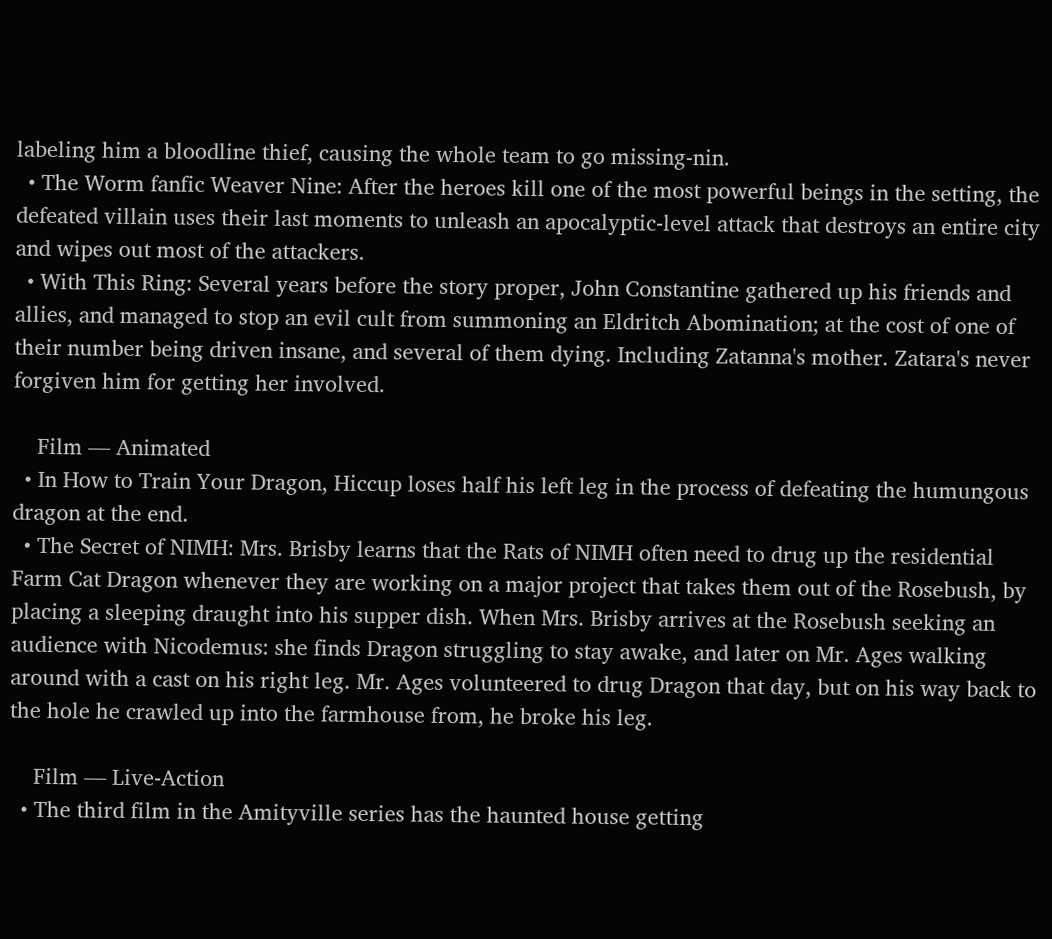labeling him a bloodline thief, causing the whole team to go missing-nin.
  • The Worm fanfic Weaver Nine: After the heroes kill one of the most powerful beings in the setting, the defeated villain uses their last moments to unleash an apocalyptic-level attack that destroys an entire city and wipes out most of the attackers.
  • With This Ring: Several years before the story proper, John Constantine gathered up his friends and allies, and managed to stop an evil cult from summoning an Eldritch Abomination; at the cost of one of their number being driven insane, and several of them dying. Including Zatanna's mother. Zatara's never forgiven him for getting her involved.

    Film — Animated
  • In How to Train Your Dragon, Hiccup loses half his left leg in the process of defeating the humungous dragon at the end.
  • The Secret of NIMH: Mrs. Brisby learns that the Rats of NIMH often need to drug up the residential Farm Cat Dragon whenever they are working on a major project that takes them out of the Rosebush, by placing a sleeping draught into his supper dish. When Mrs. Brisby arrives at the Rosebush seeking an audience with Nicodemus: she finds Dragon struggling to stay awake, and later on Mr. Ages walking around with a cast on his right leg. Mr. Ages volunteered to drug Dragon that day, but on his way back to the hole he crawled up into the farmhouse from, he broke his leg.

    Film — Live-Action
  • The third film in the Amityville series has the haunted house getting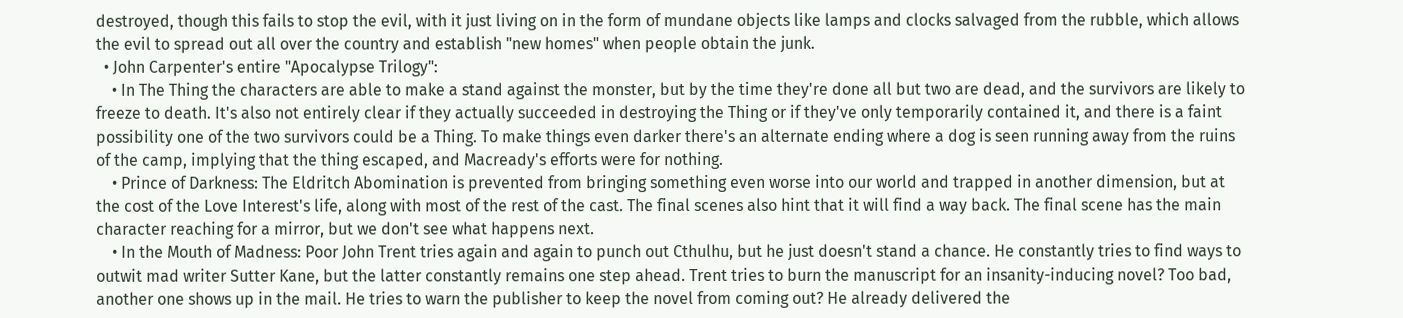destroyed, though this fails to stop the evil, with it just living on in the form of mundane objects like lamps and clocks salvaged from the rubble, which allows the evil to spread out all over the country and establish "new homes" when people obtain the junk.
  • John Carpenter's entire "Apocalypse Trilogy":
    • In The Thing the characters are able to make a stand against the monster, but by the time they're done all but two are dead, and the survivors are likely to freeze to death. It's also not entirely clear if they actually succeeded in destroying the Thing or if they've only temporarily contained it, and there is a faint possibility one of the two survivors could be a Thing. To make things even darker there's an alternate ending where a dog is seen running away from the ruins of the camp, implying that the thing escaped, and Macready's efforts were for nothing.
    • Prince of Darkness: The Eldritch Abomination is prevented from bringing something even worse into our world and trapped in another dimension, but at the cost of the Love Interest's life, along with most of the rest of the cast. The final scenes also hint that it will find a way back. The final scene has the main character reaching for a mirror, but we don't see what happens next.
    • In the Mouth of Madness: Poor John Trent tries again and again to punch out Cthulhu, but he just doesn't stand a chance. He constantly tries to find ways to outwit mad writer Sutter Kane, but the latter constantly remains one step ahead. Trent tries to burn the manuscript for an insanity-inducing novel? Too bad, another one shows up in the mail. He tries to warn the publisher to keep the novel from coming out? He already delivered the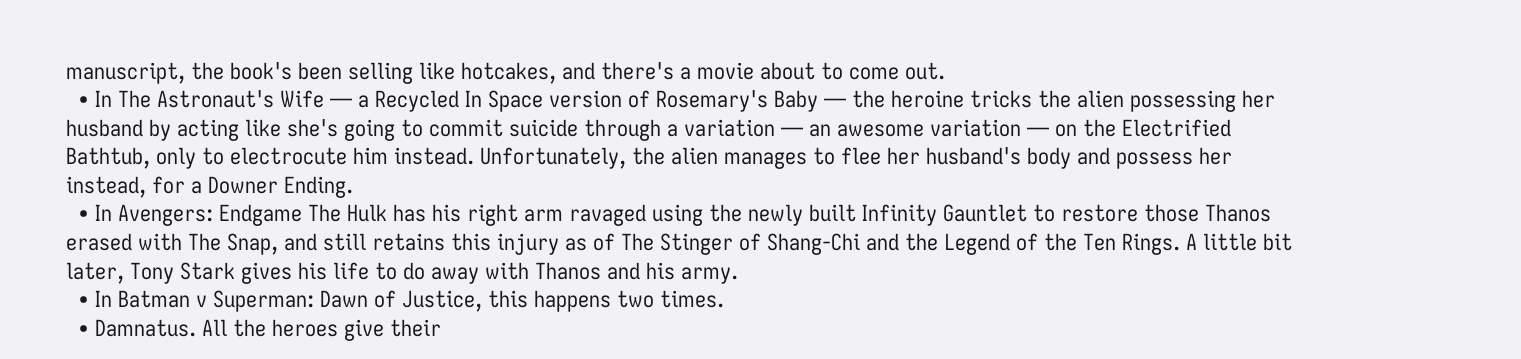manuscript, the book's been selling like hotcakes, and there's a movie about to come out.
  • In The Astronaut's Wife — a Recycled In Space version of Rosemary's Baby — the heroine tricks the alien possessing her husband by acting like she's going to commit suicide through a variation — an awesome variation — on the Electrified Bathtub, only to electrocute him instead. Unfortunately, the alien manages to flee her husband's body and possess her instead, for a Downer Ending.
  • In Avengers: Endgame The Hulk has his right arm ravaged using the newly built Infinity Gauntlet to restore those Thanos erased with The Snap, and still retains this injury as of The Stinger of Shang-Chi and the Legend of the Ten Rings. A little bit later, Tony Stark gives his life to do away with Thanos and his army.
  • In Batman v Superman: Dawn of Justice, this happens two times.
  • Damnatus. All the heroes give their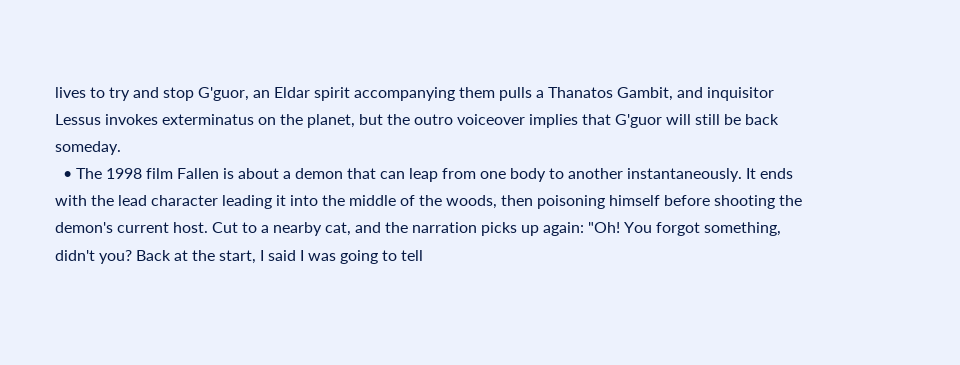lives to try and stop G'guor, an Eldar spirit accompanying them pulls a Thanatos Gambit, and inquisitor Lessus invokes exterminatus on the planet, but the outro voiceover implies that G'guor will still be back someday.
  • The 1998 film Fallen is about a demon that can leap from one body to another instantaneously. It ends with the lead character leading it into the middle of the woods, then poisoning himself before shooting the demon's current host. Cut to a nearby cat, and the narration picks up again: "Oh! You forgot something, didn't you? Back at the start, I said I was going to tell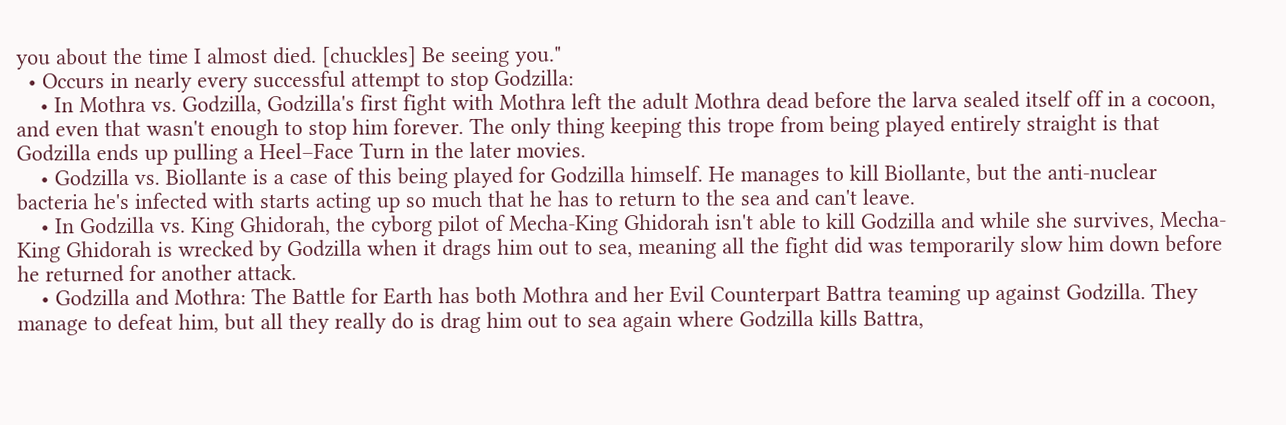you about the time I almost died. [chuckles] Be seeing you."
  • Occurs in nearly every successful attempt to stop Godzilla:
    • In Mothra vs. Godzilla, Godzilla's first fight with Mothra left the adult Mothra dead before the larva sealed itself off in a cocoon, and even that wasn't enough to stop him forever. The only thing keeping this trope from being played entirely straight is that Godzilla ends up pulling a Heel–Face Turn in the later movies.
    • Godzilla vs. Biollante is a case of this being played for Godzilla himself. He manages to kill Biollante, but the anti-nuclear bacteria he's infected with starts acting up so much that he has to return to the sea and can't leave.
    • In Godzilla vs. King Ghidorah, the cyborg pilot of Mecha-King Ghidorah isn't able to kill Godzilla and while she survives, Mecha-King Ghidorah is wrecked by Godzilla when it drags him out to sea, meaning all the fight did was temporarily slow him down before he returned for another attack.
    • Godzilla and Mothra: The Battle for Earth has both Mothra and her Evil Counterpart Battra teaming up against Godzilla. They manage to defeat him, but all they really do is drag him out to sea again where Godzilla kills Battra,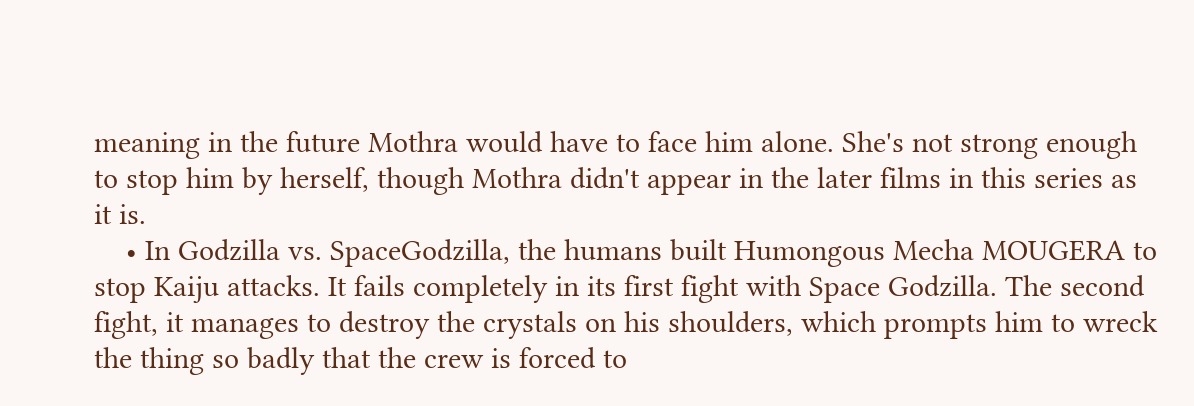meaning in the future Mothra would have to face him alone. She's not strong enough to stop him by herself, though Mothra didn't appear in the later films in this series as it is.
    • In Godzilla vs. SpaceGodzilla, the humans built Humongous Mecha MOUGERA to stop Kaiju attacks. It fails completely in its first fight with Space Godzilla. The second fight, it manages to destroy the crystals on his shoulders, which prompts him to wreck the thing so badly that the crew is forced to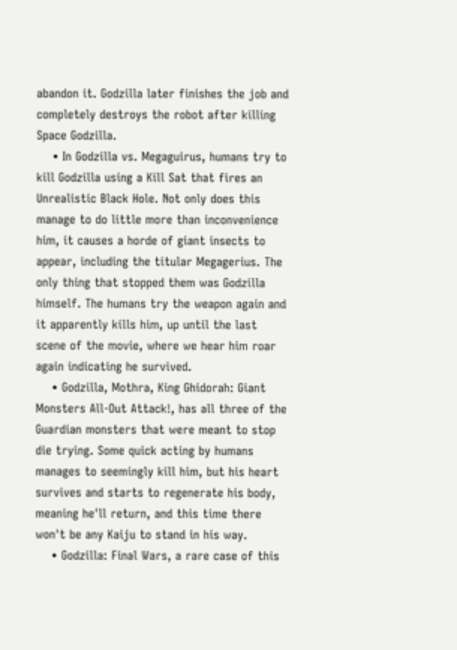abandon it. Godzilla later finishes the job and completely destroys the robot after killing Space Godzilla.
    • In Godzilla vs. Megaguirus, humans try to kill Godzilla using a Kill Sat that fires an Unrealistic Black Hole. Not only does this manage to do little more than inconvenience him, it causes a horde of giant insects to appear, including the titular Megagerius. The only thing that stopped them was Godzilla himself. The humans try the weapon again and it apparently kills him, up until the last scene of the movie, where we hear him roar again indicating he survived.
    • Godzilla, Mothra, King Ghidorah: Giant Monsters All-Out Attack!, has all three of the Guardian monsters that were meant to stop die trying. Some quick acting by humans manages to seemingly kill him, but his heart survives and starts to regenerate his body, meaning he'll return, and this time there won't be any Kaiju to stand in his way.
    • Godzilla: Final Wars, a rare case of this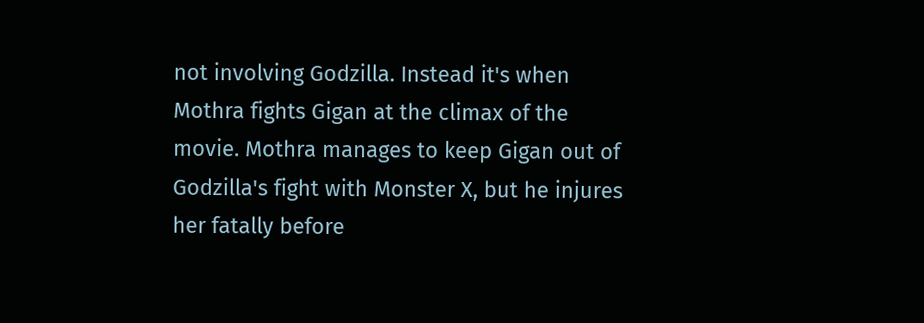not involving Godzilla. Instead it's when Mothra fights Gigan at the climax of the movie. Mothra manages to keep Gigan out of Godzilla's fight with Monster X, but he injures her fatally before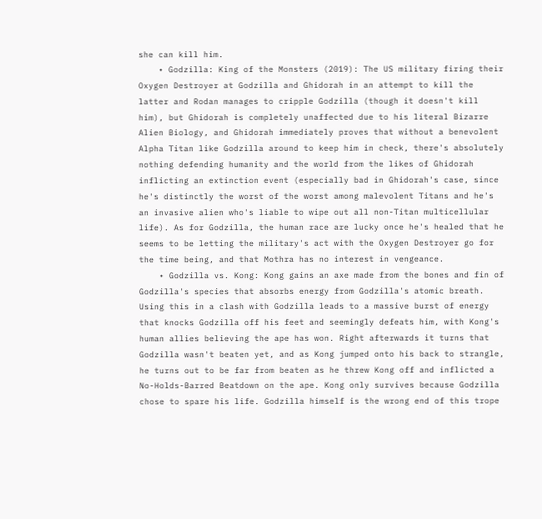she can kill him.
    • Godzilla: King of the Monsters (2019): The US military firing their Oxygen Destroyer at Godzilla and Ghidorah in an attempt to kill the latter and Rodan manages to cripple Godzilla (though it doesn't kill him), but Ghidorah is completely unaffected due to his literal Bizarre Alien Biology, and Ghidorah immediately proves that without a benevolent Alpha Titan like Godzilla around to keep him in check, there's absolutely nothing defending humanity and the world from the likes of Ghidorah inflicting an extinction event (especially bad in Ghidorah's case, since he's distinctly the worst of the worst among malevolent Titans and he's an invasive alien who's liable to wipe out all non-Titan multicellular life). As for Godzilla, the human race are lucky once he's healed that he seems to be letting the military's act with the Oxygen Destroyer go for the time being, and that Mothra has no interest in vengeance.
    • Godzilla vs. Kong: Kong gains an axe made from the bones and fin of Godzilla's species that absorbs energy from Godzilla's atomic breath. Using this in a clash with Godzilla leads to a massive burst of energy that knocks Godzilla off his feet and seemingly defeats him, with Kong's human allies believing the ape has won. Right afterwards it turns that Godzilla wasn't beaten yet, and as Kong jumped onto his back to strangle, he turns out to be far from beaten as he threw Kong off and inflicted a No-Holds-Barred Beatdown on the ape. Kong only survives because Godzilla chose to spare his life. Godzilla himself is the wrong end of this trope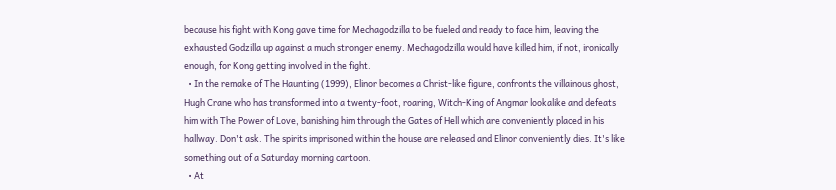because his fight with Kong gave time for Mechagodzilla to be fueled and ready to face him, leaving the exhausted Godzilla up against a much stronger enemy. Mechagodzilla would have killed him, if not, ironically enough, for Kong getting involved in the fight.
  • In the remake of The Haunting (1999), Elinor becomes a Christ-like figure, confronts the villainous ghost, Hugh Crane who has transformed into a twenty-foot, roaring, Witch-King of Angmar lookalike and defeats him with The Power of Love, banishing him through the Gates of Hell which are conveniently placed in his hallway. Don't ask. The spirits imprisoned within the house are released and Elinor conveniently dies. It's like something out of a Saturday morning cartoon.
  • At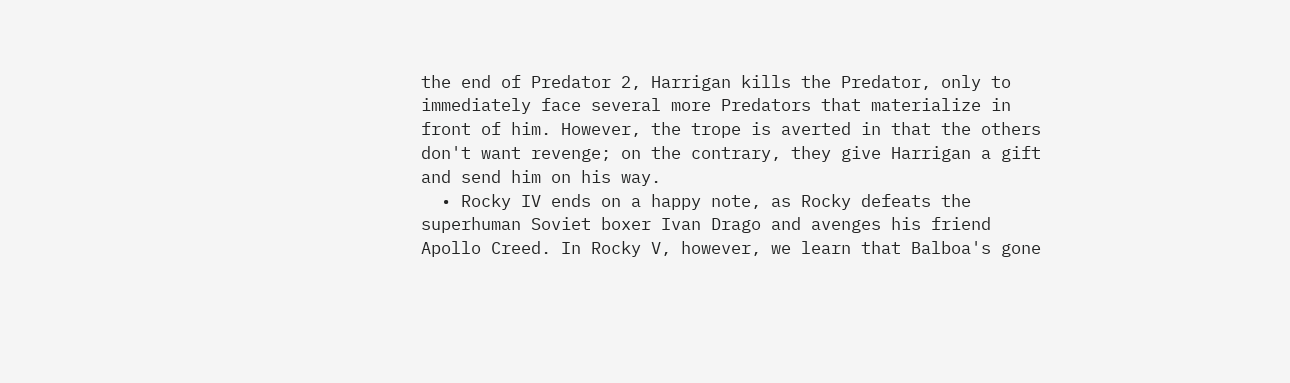the end of Predator 2, Harrigan kills the Predator, only to immediately face several more Predators that materialize in front of him. However, the trope is averted in that the others don't want revenge; on the contrary, they give Harrigan a gift and send him on his way.
  • Rocky IV ends on a happy note, as Rocky defeats the superhuman Soviet boxer Ivan Drago and avenges his friend Apollo Creed. In Rocky V, however, we learn that Balboa's gone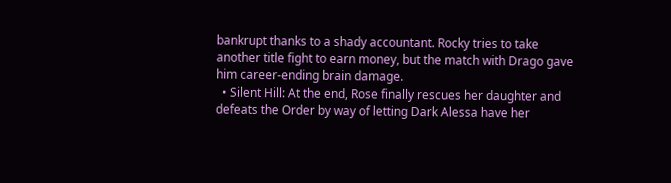bankrupt thanks to a shady accountant. Rocky tries to take another title fight to earn money, but the match with Drago gave him career-ending brain damage.
  • Silent Hill: At the end, Rose finally rescues her daughter and defeats the Order by way of letting Dark Alessa have her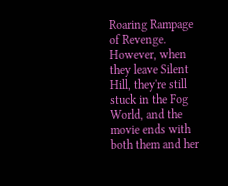Roaring Rampage of Revenge. However, when they leave Silent Hill, they're still stuck in the Fog World, and the movie ends with both them and her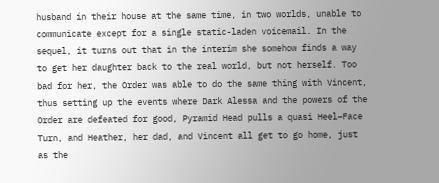husband in their house at the same time, in two worlds, unable to communicate except for a single static-laden voicemail. In the sequel, it turns out that in the interim she somehow finds a way to get her daughter back to the real world, but not herself. Too bad for her, the Order was able to do the same thing with Vincent, thus setting up the events where Dark Alessa and the powers of the Order are defeated for good, Pyramid Head pulls a quasi Heel–Face Turn, and Heather, her dad, and Vincent all get to go home, just as the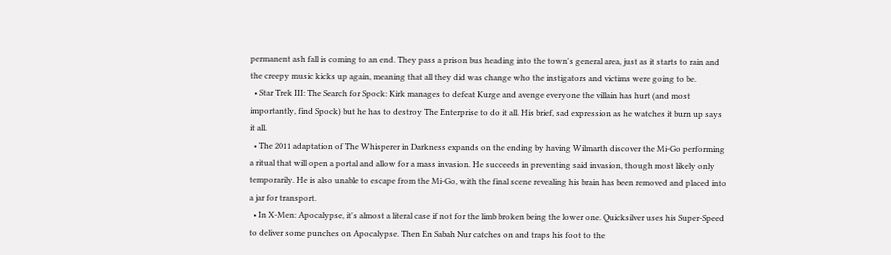permanent ash fall is coming to an end. They pass a prison bus heading into the town's general area, just as it starts to rain and the creepy music kicks up again, meaning that all they did was change who the instigators and victims were going to be.
  • Star Trek III: The Search for Spock: Kirk manages to defeat Kurge and avenge everyone the villain has hurt (and most importantly, find Spock) but he has to destroy The Enterprise to do it all. His brief, sad expression as he watches it burn up says it all.
  • The 2011 adaptation of The Whisperer in Darkness expands on the ending by having Wilmarth discover the Mi-Go performing a ritual that will open a portal and allow for a mass invasion. He succeeds in preventing said invasion, though most likely only temporarily. He is also unable to escape from the Mi-Go, with the final scene revealing his brain has been removed and placed into a jar for transport.
  • In X-Men: Apocalypse, it's almost a literal case if not for the limb broken being the lower one. Quicksilver uses his Super-Speed to deliver some punches on Apocalypse. Then En Sabah Nur catches on and traps his foot to the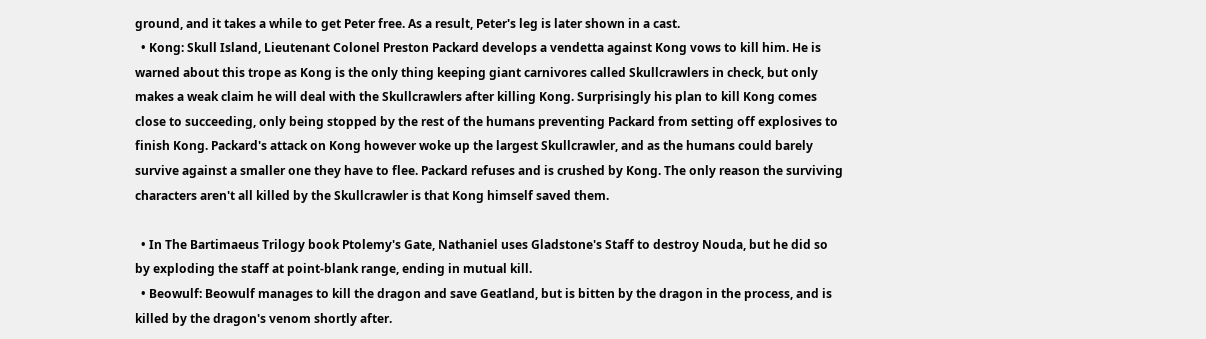ground, and it takes a while to get Peter free. As a result, Peter's leg is later shown in a cast.
  • Kong: Skull Island, Lieutenant Colonel Preston Packard develops a vendetta against Kong vows to kill him. He is warned about this trope as Kong is the only thing keeping giant carnivores called Skullcrawlers in check, but only makes a weak claim he will deal with the Skullcrawlers after killing Kong. Surprisingly his plan to kill Kong comes close to succeeding, only being stopped by the rest of the humans preventing Packard from setting off explosives to finish Kong. Packard's attack on Kong however woke up the largest Skullcrawler, and as the humans could barely survive against a smaller one they have to flee. Packard refuses and is crushed by Kong. The only reason the surviving characters aren't all killed by the Skullcrawler is that Kong himself saved them.

  • In The Bartimaeus Trilogy book Ptolemy's Gate, Nathaniel uses Gladstone's Staff to destroy Nouda, but he did so by exploding the staff at point-blank range, ending in mutual kill.
  • Beowulf: Beowulf manages to kill the dragon and save Geatland, but is bitten by the dragon in the process, and is killed by the dragon's venom shortly after.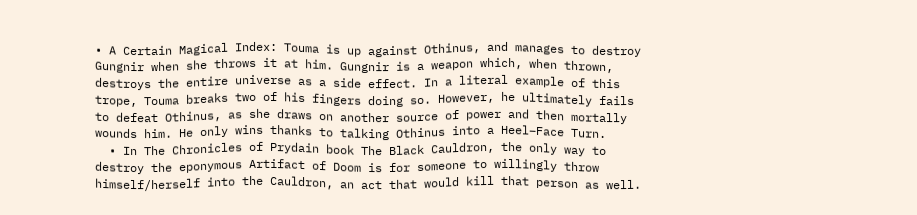• A Certain Magical Index: Touma is up against Othinus, and manages to destroy Gungnir when she throws it at him. Gungnir is a weapon which, when thrown, destroys the entire universe as a side effect. In a literal example of this trope, Touma breaks two of his fingers doing so. However, he ultimately fails to defeat Othinus, as she draws on another source of power and then mortally wounds him. He only wins thanks to talking Othinus into a Heel–Face Turn.
  • In The Chronicles of Prydain book The Black Cauldron, the only way to destroy the eponymous Artifact of Doom is for someone to willingly throw himself/herself into the Cauldron, an act that would kill that person as well.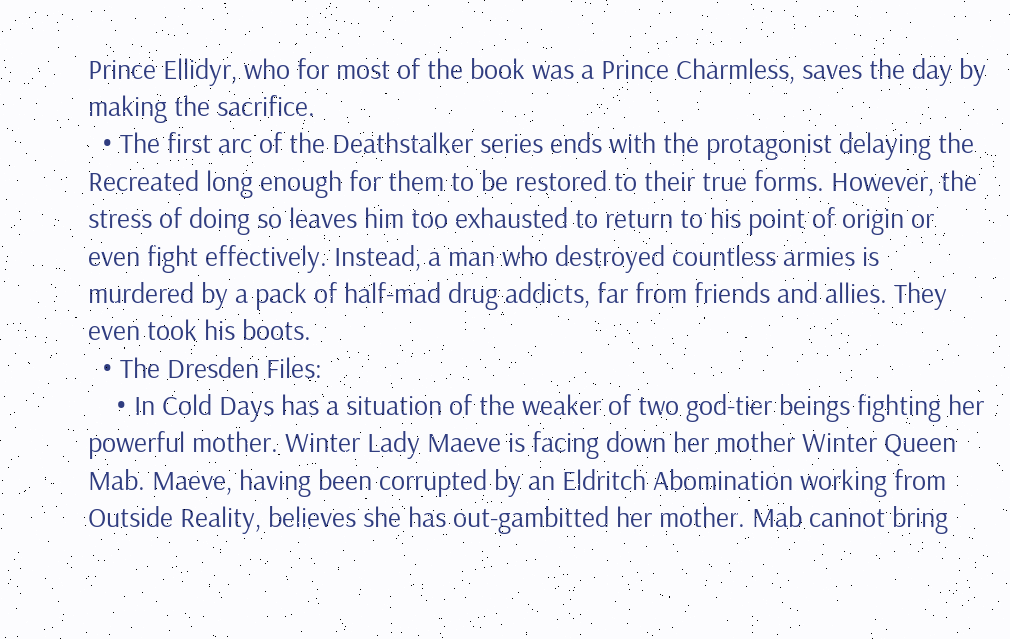Prince Ellidyr, who for most of the book was a Prince Charmless, saves the day by making the sacrifice.
  • The first arc of the Deathstalker series ends with the protagonist delaying the Recreated long enough for them to be restored to their true forms. However, the stress of doing so leaves him too exhausted to return to his point of origin or even fight effectively. Instead, a man who destroyed countless armies is murdered by a pack of half-mad drug addicts, far from friends and allies. They even took his boots.
  • The Dresden Files:
    • In Cold Days has a situation of the weaker of two god-tier beings fighting her powerful mother. Winter Lady Maeve is facing down her mother Winter Queen Mab. Maeve, having been corrupted by an Eldritch Abomination working from Outside Reality, believes she has out-gambitted her mother. Mab cannot bring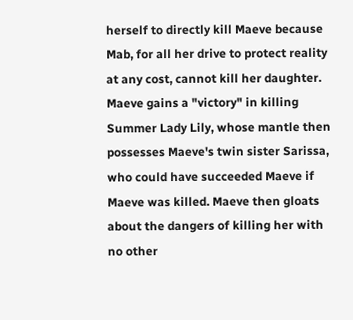herself to directly kill Maeve because Mab, for all her drive to protect reality at any cost, cannot kill her daughter. Maeve gains a "victory" in killing Summer Lady Lily, whose mantle then possesses Maeve's twin sister Sarissa, who could have succeeded Maeve if Maeve was killed. Maeve then gloats about the dangers of killing her with no other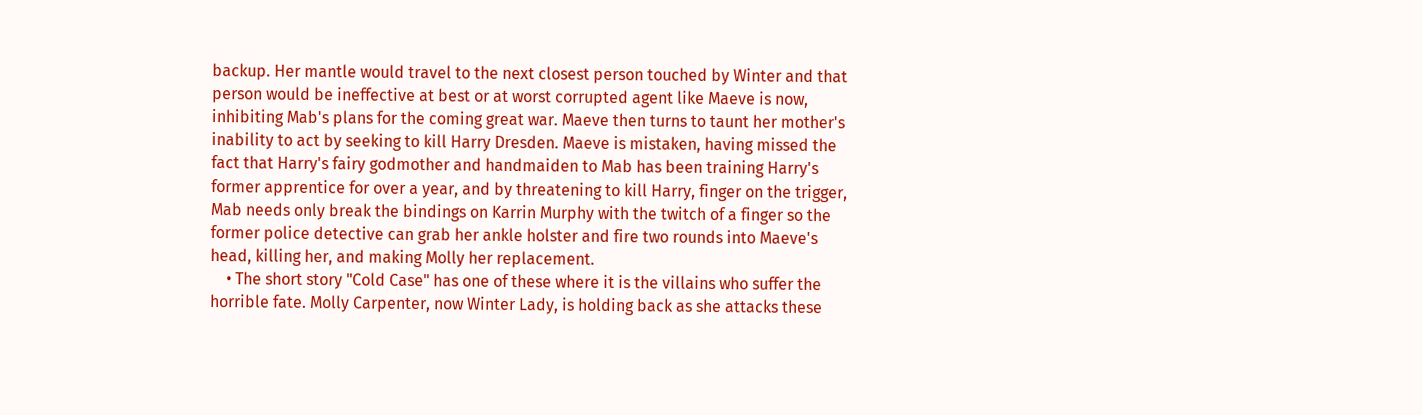backup. Her mantle would travel to the next closest person touched by Winter and that person would be ineffective at best or at worst corrupted agent like Maeve is now, inhibiting Mab's plans for the coming great war. Maeve then turns to taunt her mother's inability to act by seeking to kill Harry Dresden. Maeve is mistaken, having missed the fact that Harry's fairy godmother and handmaiden to Mab has been training Harry's former apprentice for over a year, and by threatening to kill Harry, finger on the trigger, Mab needs only break the bindings on Karrin Murphy with the twitch of a finger so the former police detective can grab her ankle holster and fire two rounds into Maeve's head, killing her, and making Molly her replacement.
    • The short story "Cold Case" has one of these where it is the villains who suffer the horrible fate. Molly Carpenter, now Winter Lady, is holding back as she attacks these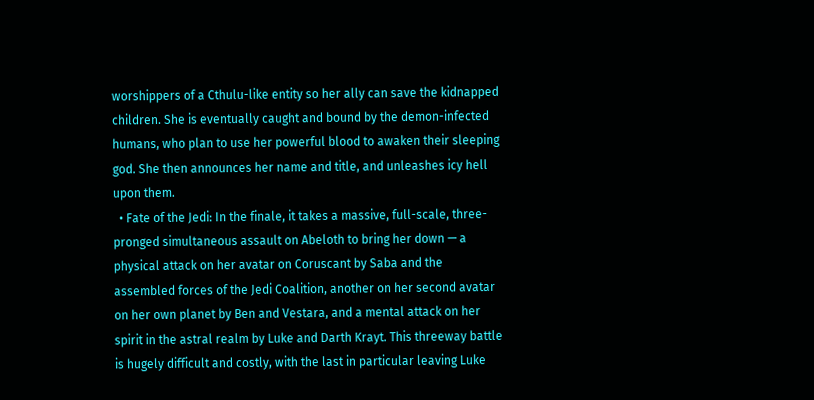worshippers of a Cthulu-like entity so her ally can save the kidnapped children. She is eventually caught and bound by the demon-infected humans, who plan to use her powerful blood to awaken their sleeping god. She then announces her name and title, and unleashes icy hell upon them.
  • Fate of the Jedi: In the finale, it takes a massive, full-scale, three-pronged simultaneous assault on Abeloth to bring her down — a physical attack on her avatar on Coruscant by Saba and the assembled forces of the Jedi Coalition, another on her second avatar on her own planet by Ben and Vestara, and a mental attack on her spirit in the astral realm by Luke and Darth Krayt. This threeway battle is hugely difficult and costly, with the last in particular leaving Luke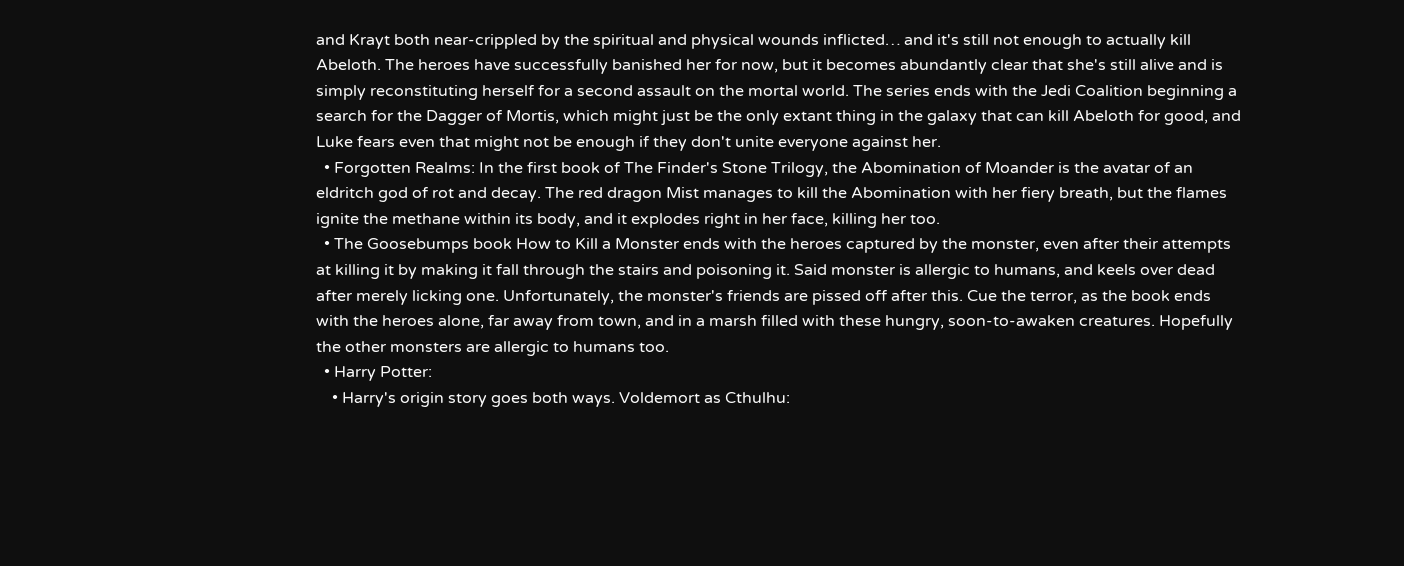and Krayt both near-crippled by the spiritual and physical wounds inflicted… and it's still not enough to actually kill Abeloth. The heroes have successfully banished her for now, but it becomes abundantly clear that she's still alive and is simply reconstituting herself for a second assault on the mortal world. The series ends with the Jedi Coalition beginning a search for the Dagger of Mortis, which might just be the only extant thing in the galaxy that can kill Abeloth for good, and Luke fears even that might not be enough if they don't unite everyone against her.
  • Forgotten Realms: In the first book of The Finder's Stone Trilogy, the Abomination of Moander is the avatar of an eldritch god of rot and decay. The red dragon Mist manages to kill the Abomination with her fiery breath, but the flames ignite the methane within its body, and it explodes right in her face, killing her too.
  • The Goosebumps book How to Kill a Monster ends with the heroes captured by the monster, even after their attempts at killing it by making it fall through the stairs and poisoning it. Said monster is allergic to humans, and keels over dead after merely licking one. Unfortunately, the monster's friends are pissed off after this. Cue the terror, as the book ends with the heroes alone, far away from town, and in a marsh filled with these hungry, soon-to-awaken creatures. Hopefully the other monsters are allergic to humans too.
  • Harry Potter:
    • Harry's origin story goes both ways. Voldemort as Cthulhu: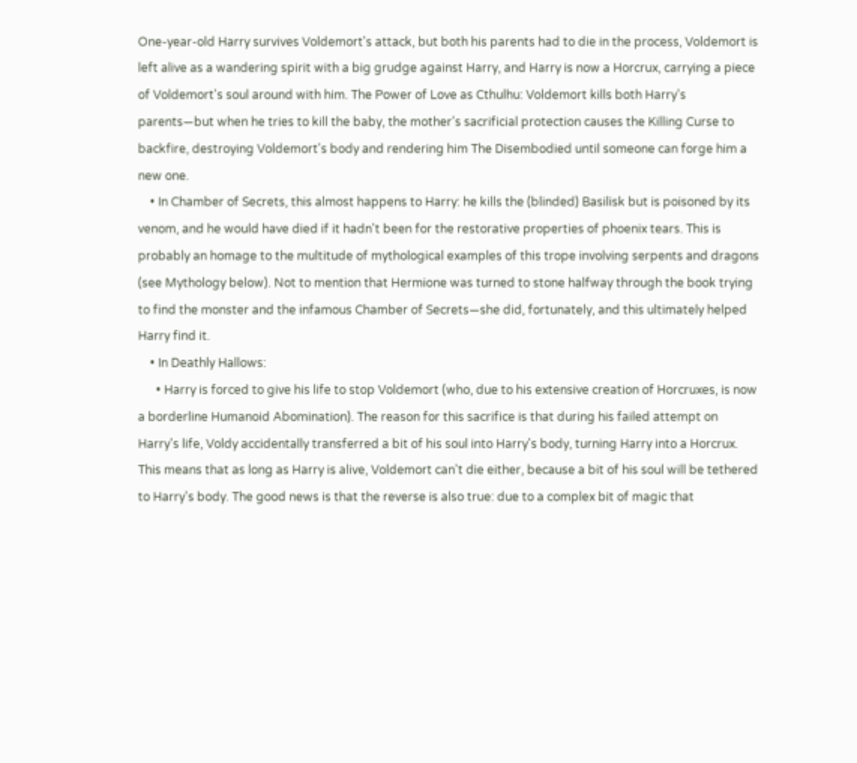One-year-old Harry survives Voldemort's attack, but both his parents had to die in the process, Voldemort is left alive as a wandering spirit with a big grudge against Harry, and Harry is now a Horcrux, carrying a piece of Voldemort's soul around with him. The Power of Love as Cthulhu: Voldemort kills both Harry's parents—but when he tries to kill the baby, the mother's sacrificial protection causes the Killing Curse to backfire, destroying Voldemort's body and rendering him The Disembodied until someone can forge him a new one.
    • In Chamber of Secrets, this almost happens to Harry: he kills the (blinded) Basilisk but is poisoned by its venom, and he would have died if it hadn't been for the restorative properties of phoenix tears. This is probably an homage to the multitude of mythological examples of this trope involving serpents and dragons (see Mythology below). Not to mention that Hermione was turned to stone halfway through the book trying to find the monster and the infamous Chamber of Secrets—she did, fortunately, and this ultimately helped Harry find it.
    • In Deathly Hallows:
      • Harry is forced to give his life to stop Voldemort (who, due to his extensive creation of Horcruxes, is now a borderline Humanoid Abomination). The reason for this sacrifice is that during his failed attempt on Harry's life, Voldy accidentally transferred a bit of his soul into Harry's body, turning Harry into a Horcrux. This means that as long as Harry is alive, Voldemort can't die either, because a bit of his soul will be tethered to Harry's body. The good news is that the reverse is also true: due to a complex bit of magic that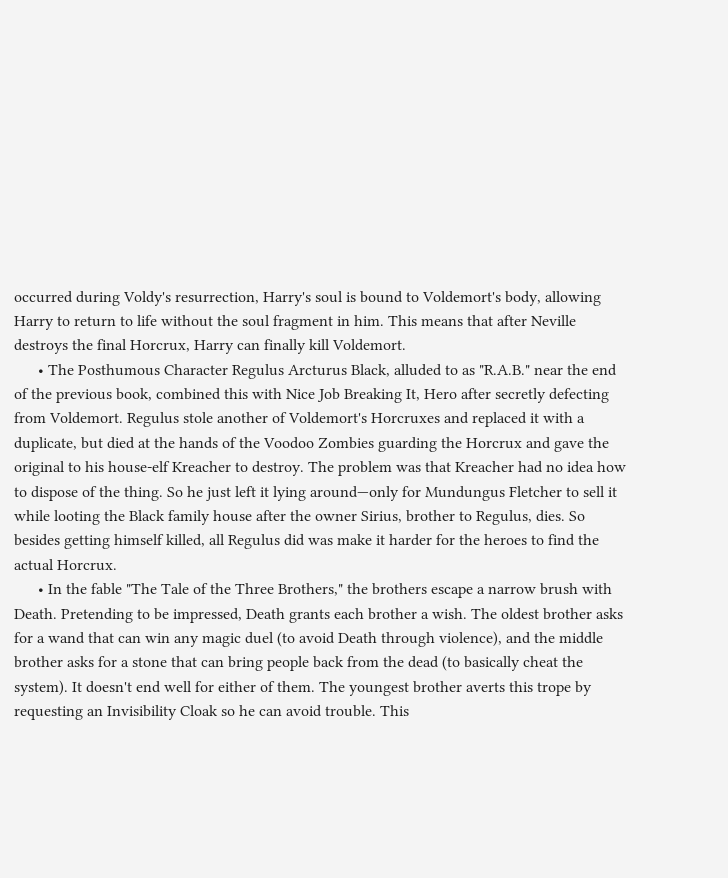occurred during Voldy's resurrection, Harry's soul is bound to Voldemort's body, allowing Harry to return to life without the soul fragment in him. This means that after Neville destroys the final Horcrux, Harry can finally kill Voldemort.
      • The Posthumous Character Regulus Arcturus Black, alluded to as "R.A.B." near the end of the previous book, combined this with Nice Job Breaking It, Hero after secretly defecting from Voldemort. Regulus stole another of Voldemort's Horcruxes and replaced it with a duplicate, but died at the hands of the Voodoo Zombies guarding the Horcrux and gave the original to his house-elf Kreacher to destroy. The problem was that Kreacher had no idea how to dispose of the thing. So he just left it lying around—only for Mundungus Fletcher to sell it while looting the Black family house after the owner Sirius, brother to Regulus, dies. So besides getting himself killed, all Regulus did was make it harder for the heroes to find the actual Horcrux.
      • In the fable "The Tale of the Three Brothers," the brothers escape a narrow brush with Death. Pretending to be impressed, Death grants each brother a wish. The oldest brother asks for a wand that can win any magic duel (to avoid Death through violence), and the middle brother asks for a stone that can bring people back from the dead (to basically cheat the system). It doesn't end well for either of them. The youngest brother averts this trope by requesting an Invisibility Cloak so he can avoid trouble. This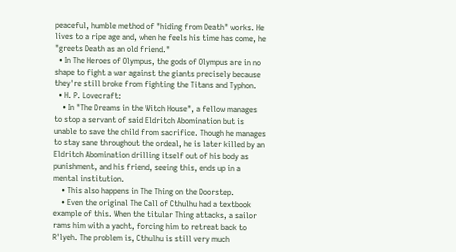peaceful, humble method of "hiding from Death" works. He lives to a ripe age and, when he feels his time has come, he "greets Death as an old friend."
  • In The Heroes of Olympus, the gods of Olympus are in no shape to fight a war against the giants precisely because they're still broke from fighting the Titans and Typhon.
  • H. P. Lovecraft:
    • In "The Dreams in the Witch House", a fellow manages to stop a servant of said Eldritch Abomination but is unable to save the child from sacrifice. Though he manages to stay sane throughout the ordeal, he is later killed by an Eldritch Abomination drilling itself out of his body as punishment, and his friend, seeing this, ends up in a mental institution.
    • This also happens in The Thing on the Doorstep.
    • Even the original The Call of Cthulhu had a textbook example of this. When the titular Thing attacks, a sailor rams him with a yacht, forcing him to retreat back to R'lyeh. The problem is, Cthulhu is still very much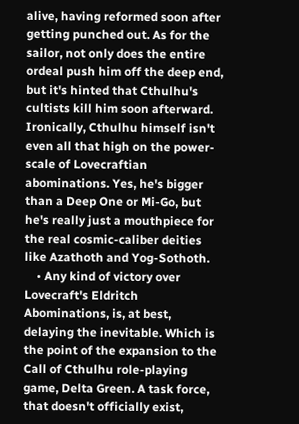alive, having reformed soon after getting punched out. As for the sailor, not only does the entire ordeal push him off the deep end, but it's hinted that Cthulhu's cultists kill him soon afterward. Ironically, Cthulhu himself isn't even all that high on the power-scale of Lovecraftian abominations. Yes, he's bigger than a Deep One or Mi-Go, but he's really just a mouthpiece for the real cosmic-caliber deities like Azathoth and Yog-Sothoth.
    • Any kind of victory over Lovecraft's Eldritch Abominations, is, at best, delaying the inevitable. Which is the point of the expansion to the Call of Cthulhu role-playing game, Delta Green. A task force, that doesn't officially exist,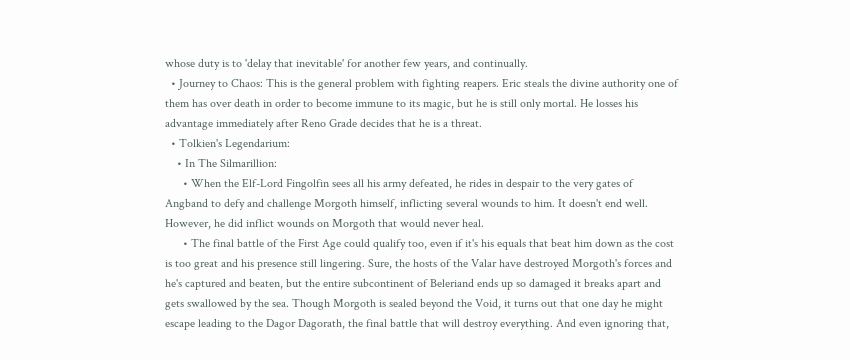whose duty is to 'delay that inevitable' for another few years, and continually.
  • Journey to Chaos: This is the general problem with fighting reapers. Eric steals the divine authority one of them has over death in order to become immune to its magic, but he is still only mortal. He losses his advantage immediately after Reno Grade decides that he is a threat.
  • Tolkien's Legendarium:
    • In The Silmarillion:
      • When the Elf-Lord Fingolfin sees all his army defeated, he rides in despair to the very gates of Angband to defy and challenge Morgoth himself, inflicting several wounds to him. It doesn't end well. However, he did inflict wounds on Morgoth that would never heal.
      • The final battle of the First Age could qualify too, even if it's his equals that beat him down as the cost is too great and his presence still lingering. Sure, the hosts of the Valar have destroyed Morgoth's forces and he's captured and beaten, but the entire subcontinent of Beleriand ends up so damaged it breaks apart and gets swallowed by the sea. Though Morgoth is sealed beyond the Void, it turns out that one day he might escape leading to the Dagor Dagorath, the final battle that will destroy everything. And even ignoring that,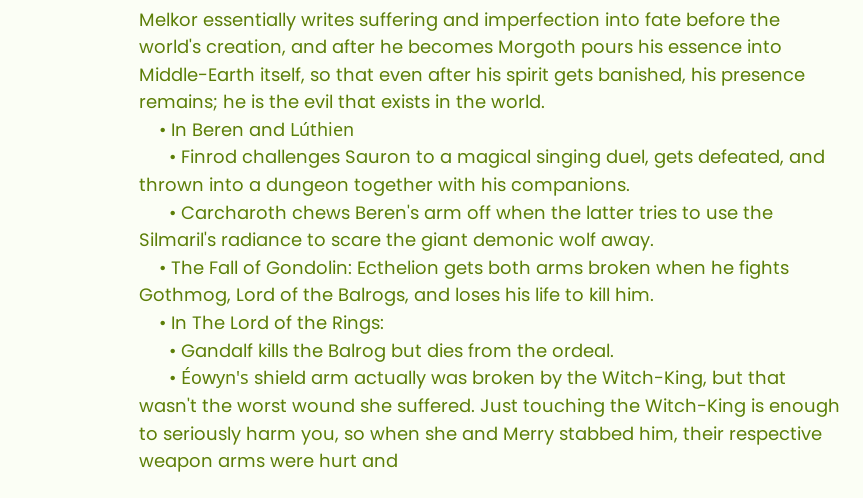Melkor essentially writes suffering and imperfection into fate before the world's creation, and after he becomes Morgoth pours his essence into Middle-Earth itself, so that even after his spirit gets banished, his presence remains; he is the evil that exists in the world.
    • In Beren and Lúthien
      • Finrod challenges Sauron to a magical singing duel, gets defeated, and thrown into a dungeon together with his companions.
      • Carcharoth chews Beren's arm off when the latter tries to use the Silmaril's radiance to scare the giant demonic wolf away.
    • The Fall of Gondolin: Ecthelion gets both arms broken when he fights Gothmog, Lord of the Balrogs, and loses his life to kill him.
    • In The Lord of the Rings:
      • Gandalf kills the Balrog but dies from the ordeal.
      • Éowyn's shield arm actually was broken by the Witch-King, but that wasn't the worst wound she suffered. Just touching the Witch-King is enough to seriously harm you, so when she and Merry stabbed him, their respective weapon arms were hurt and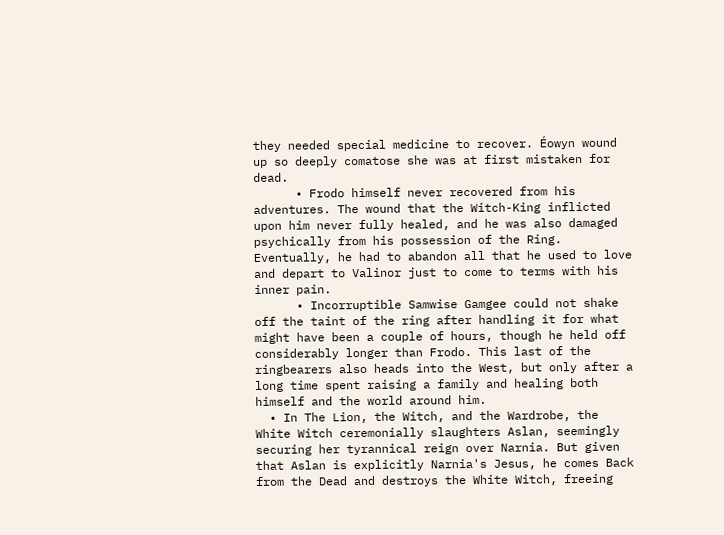they needed special medicine to recover. Éowyn wound up so deeply comatose she was at first mistaken for dead.
      • Frodo himself never recovered from his adventures. The wound that the Witch-King inflicted upon him never fully healed, and he was also damaged psychically from his possession of the Ring. Eventually, he had to abandon all that he used to love and depart to Valinor just to come to terms with his inner pain.
      • Incorruptible Samwise Gamgee could not shake off the taint of the ring after handling it for what might have been a couple of hours, though he held off considerably longer than Frodo. This last of the ringbearers also heads into the West, but only after a long time spent raising a family and healing both himself and the world around him.
  • In The Lion, the Witch, and the Wardrobe, the White Witch ceremonially slaughters Aslan, seemingly securing her tyrannical reign over Narnia. But given that Aslan is explicitly Narnia's Jesus, he comes Back from the Dead and destroys the White Witch, freeing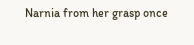Narnia from her grasp once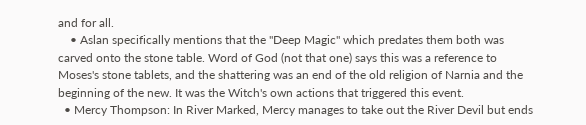and for all.
    • Aslan specifically mentions that the "Deep Magic" which predates them both was carved onto the stone table. Word of God (not that one) says this was a reference to Moses's stone tablets, and the shattering was an end of the old religion of Narnia and the beginning of the new. It was the Witch's own actions that triggered this event.
  • Mercy Thompson: In River Marked, Mercy manages to take out the River Devil but ends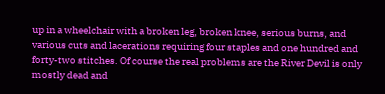up in a wheelchair with a broken leg, broken knee, serious burns, and various cuts and lacerations requiring four staples and one hundred and forty-two stitches. Of course the real problems are the River Devil is only mostly dead and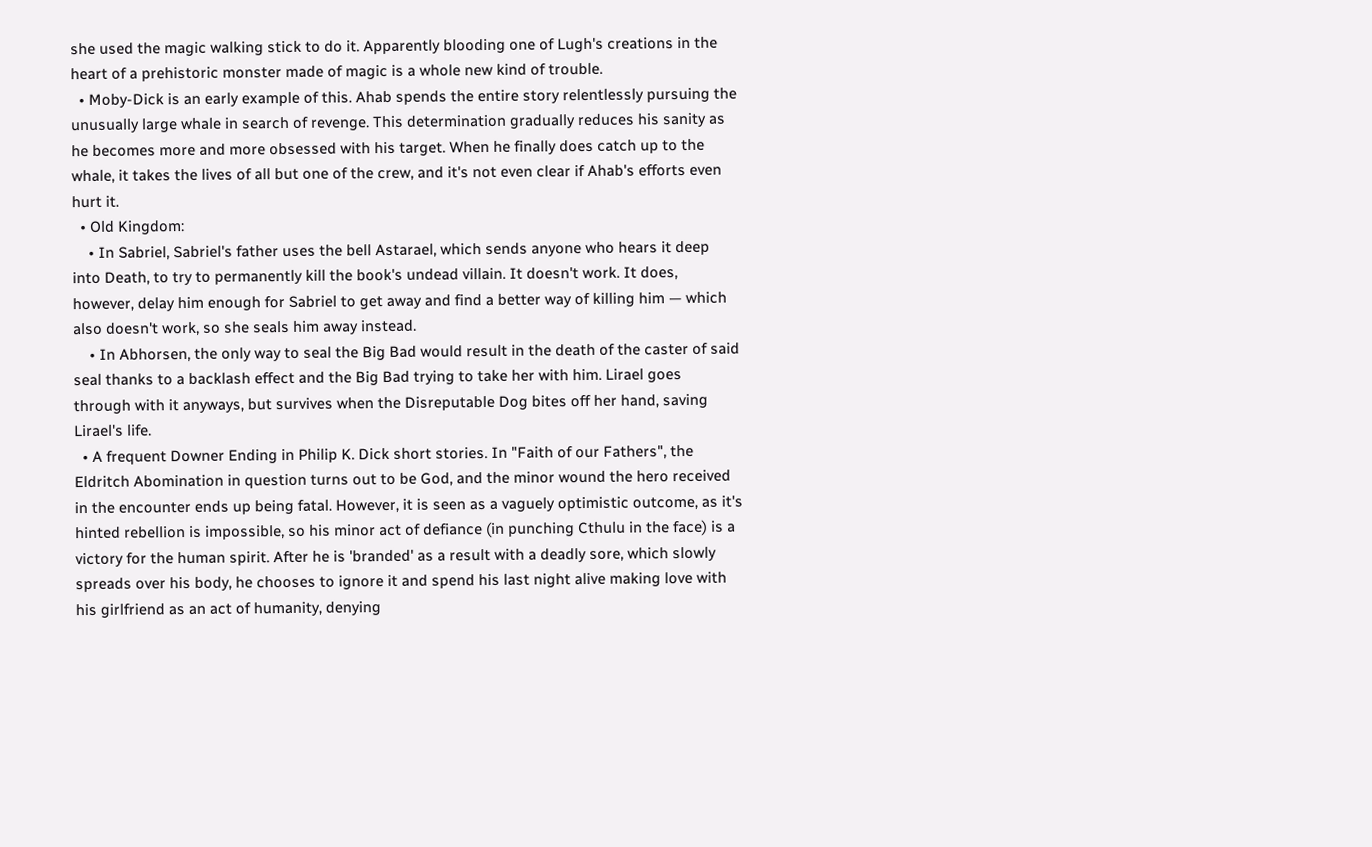she used the magic walking stick to do it. Apparently blooding one of Lugh's creations in the heart of a prehistoric monster made of magic is a whole new kind of trouble.
  • Moby-Dick is an early example of this. Ahab spends the entire story relentlessly pursuing the unusually large whale in search of revenge. This determination gradually reduces his sanity as he becomes more and more obsessed with his target. When he finally does catch up to the whale, it takes the lives of all but one of the crew, and it's not even clear if Ahab's efforts even hurt it.
  • Old Kingdom:
    • In Sabriel, Sabriel's father uses the bell Astarael, which sends anyone who hears it deep into Death, to try to permanently kill the book's undead villain. It doesn't work. It does, however, delay him enough for Sabriel to get away and find a better way of killing him — which also doesn't work, so she seals him away instead.
    • In Abhorsen, the only way to seal the Big Bad would result in the death of the caster of said seal thanks to a backlash effect and the Big Bad trying to take her with him. Lirael goes through with it anyways, but survives when the Disreputable Dog bites off her hand, saving Lirael's life.
  • A frequent Downer Ending in Philip K. Dick short stories. In "Faith of our Fathers", the Eldritch Abomination in question turns out to be God, and the minor wound the hero received in the encounter ends up being fatal. However, it is seen as a vaguely optimistic outcome, as it's hinted rebellion is impossible, so his minor act of defiance (in punching Cthulu in the face) is a victory for the human spirit. After he is 'branded' as a result with a deadly sore, which slowly spreads over his body, he chooses to ignore it and spend his last night alive making love with his girlfriend as an act of humanity, denying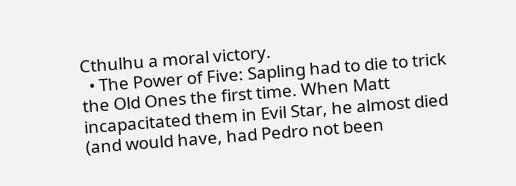Cthulhu a moral victory.
  • The Power of Five: Sapling had to die to trick the Old Ones the first time. When Matt incapacitated them in Evil Star, he almost died (and would have, had Pedro not been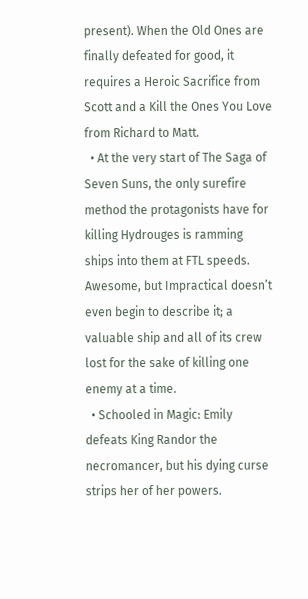present). When the Old Ones are finally defeated for good, it requires a Heroic Sacrifice from Scott and a Kill the Ones You Love from Richard to Matt.
  • At the very start of The Saga of Seven Suns, the only surefire method the protagonists have for killing Hydrouges is ramming ships into them at FTL speeds. Awesome, but Impractical doesn’t even begin to describe it; a valuable ship and all of its crew lost for the sake of killing one enemy at a time.
  • Schooled in Magic: Emily defeats King Randor the necromancer, but his dying curse strips her of her powers.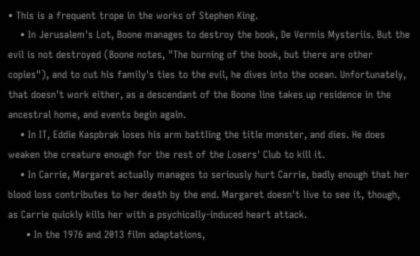• This is a frequent trope in the works of Stephen King.
    • In Jerusalem's Lot, Boone manages to destroy the book, De Vermis Mysteriis. But the evil is not destroyed (Boone notes, "The burning of the book, but there are other copies"), and to cut his family's ties to the evil, he dives into the ocean. Unfortunately, that doesn't work either, as a descendant of the Boone line takes up residence in the ancestral home, and events begin again.
    • In IT, Eddie Kaspbrak loses his arm battling the title monster, and dies. He does weaken the creature enough for the rest of the Losers' Club to kill it.
    • In Carrie, Margaret actually manages to seriously hurt Carrie, badly enough that her blood loss contributes to her death by the end. Margaret doesn't live to see it, though, as Carrie quickly kills her with a psychically-induced heart attack.
      • In the 1976 and 2013 film adaptations,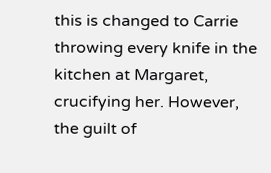this is changed to Carrie throwing every knife in the kitchen at Margaret, crucifying her. However, the guilt of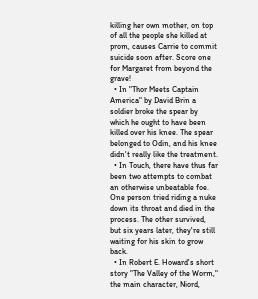killing her own mother, on top of all the people she killed at prom, causes Carrie to commit suicide soon after. Score one for Margaret from beyond the grave!
  • In "Thor Meets Captain America" by David Brin a soldier broke the spear by which he ought to have been killed over his knee. The spear belonged to Odin, and his knee didn't really like the treatment.
  • In Touch, there have thus far been two attempts to combat an otherwise unbeatable foe. One person tried riding a nuke down its throat and died in the process. The other survived, but six years later, they're still waiting for his skin to grow back.
  • In Robert E. Howard's short story "The Valley of the Worm," the main character, Niord,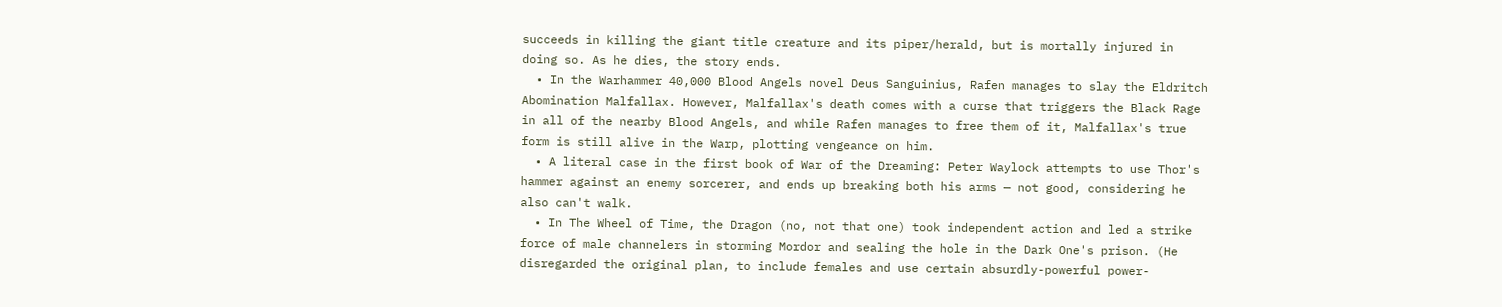succeeds in killing the giant title creature and its piper/herald, but is mortally injured in doing so. As he dies, the story ends.
  • In the Warhammer 40,000 Blood Angels novel Deus Sanguinius, Rafen manages to slay the Eldritch Abomination Malfallax. However, Malfallax's death comes with a curse that triggers the Black Rage in all of the nearby Blood Angels, and while Rafen manages to free them of it, Malfallax's true form is still alive in the Warp, plotting vengeance on him.
  • A literal case in the first book of War of the Dreaming: Peter Waylock attempts to use Thor's hammer against an enemy sorcerer, and ends up breaking both his arms — not good, considering he also can't walk.
  • In The Wheel of Time, the Dragon (no, not that one) took independent action and led a strike force of male channelers in storming Mordor and sealing the hole in the Dark One's prison. (He disregarded the original plan, to include females and use certain absurdly-powerful power-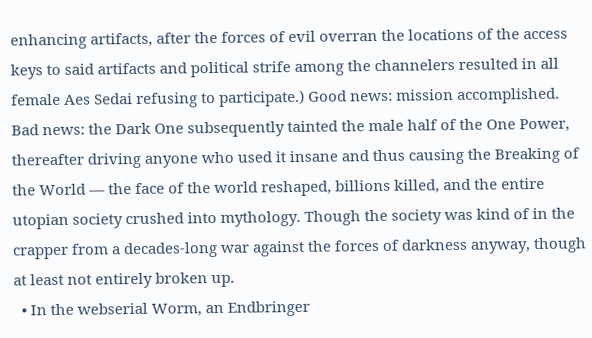enhancing artifacts, after the forces of evil overran the locations of the access keys to said artifacts and political strife among the channelers resulted in all female Aes Sedai refusing to participate.) Good news: mission accomplished. Bad news: the Dark One subsequently tainted the male half of the One Power, thereafter driving anyone who used it insane and thus causing the Breaking of the World — the face of the world reshaped, billions killed, and the entire utopian society crushed into mythology. Though the society was kind of in the crapper from a decades-long war against the forces of darkness anyway, though at least not entirely broken up.
  • In the webserial Worm, an Endbringer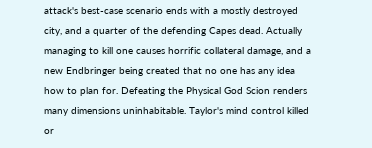attack's best-case scenario ends with a mostly destroyed city, and a quarter of the defending Capes dead. Actually managing to kill one causes horrific collateral damage, and a new Endbringer being created that no one has any idea how to plan for. Defeating the Physical God Scion renders many dimensions uninhabitable. Taylor's mind control killed or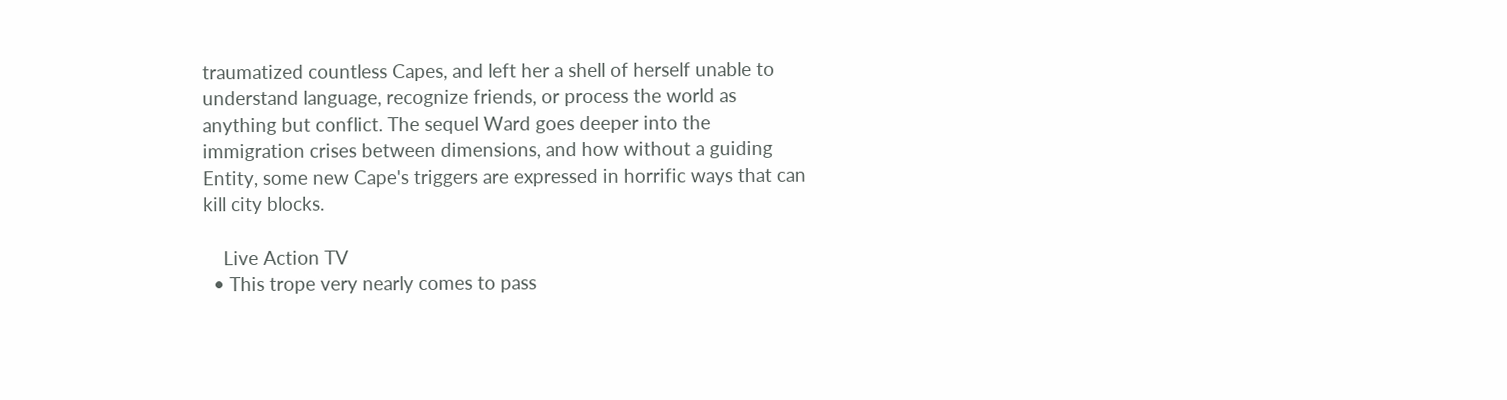traumatized countless Capes, and left her a shell of herself unable to understand language, recognize friends, or process the world as anything but conflict. The sequel Ward goes deeper into the immigration crises between dimensions, and how without a guiding Entity, some new Cape's triggers are expressed in horrific ways that can kill city blocks.

    Live Action TV
  • This trope very nearly comes to pass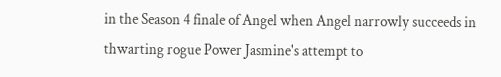in the Season 4 finale of Angel when Angel narrowly succeeds in thwarting rogue Power Jasmine's attempt to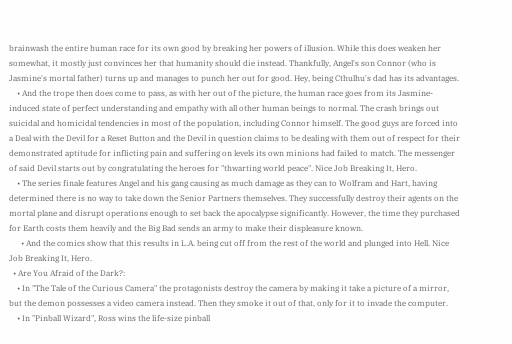brainwash the entire human race for its own good by breaking her powers of illusion. While this does weaken her somewhat, it mostly just convinces her that humanity should die instead. Thankfully, Angel's son Connor (who is Jasmine's mortal father) turns up and manages to punch her out for good. Hey, being Cthulhu's dad has its advantages.
    • And the trope then does come to pass, as with her out of the picture, the human race goes from its Jasmine-induced state of perfect understanding and empathy with all other human beings to normal. The crash brings out suicidal and homicidal tendencies in most of the population, including Connor himself. The good guys are forced into a Deal with the Devil for a Reset Button and the Devil in question claims to be dealing with them out of respect for their demonstrated aptitude for inflicting pain and suffering on levels its own minions had failed to match. The messenger of said Devil starts out by congratulating the heroes for "thwarting world peace". Nice Job Breaking It, Hero.
    • The series finale features Angel and his gang causing as much damage as they can to Wolfram and Hart, having determined there is no way to take down the Senior Partners themselves. They successfully destroy their agents on the mortal plane and disrupt operations enough to set back the apocalypse significantly. However, the time they purchased for Earth costs them heavily and the Big Bad sends an army to make their displeasure known.
      • And the comics show that this results in L.A. being cut off from the rest of the world and plunged into Hell. Nice Job Breaking It, Hero.
  • Are You Afraid of the Dark?:
    • In "The Tale of the Curious Camera" the protagonists destroy the camera by making it take a picture of a mirror, but the demon possesses a video camera instead. Then they smoke it out of that, only for it to invade the computer.
    • In "Pinball Wizard", Ross wins the life-size pinball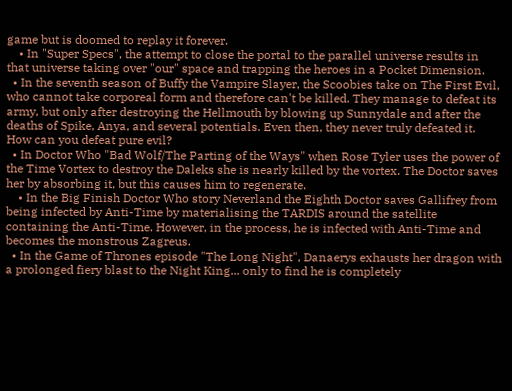game but is doomed to replay it forever.
    • In "Super Specs", the attempt to close the portal to the parallel universe results in that universe taking over "our" space and trapping the heroes in a Pocket Dimension.
  • In the seventh season of Buffy the Vampire Slayer, the Scoobies take on The First Evil, who cannot take corporeal form and therefore can't be killed. They manage to defeat its army, but only after destroying the Hellmouth by blowing up Sunnydale and after the deaths of Spike, Anya, and several potentials. Even then, they never truly defeated it. How can you defeat pure evil?
  • In Doctor Who "Bad Wolf/The Parting of the Ways" when Rose Tyler uses the power of the Time Vortex to destroy the Daleks she is nearly killed by the vortex. The Doctor saves her by absorbing it, but this causes him to regenerate.
    • In the Big Finish Doctor Who story Neverland the Eighth Doctor saves Gallifrey from being infected by Anti-Time by materialising the TARDIS around the satellite containing the Anti-Time. However, in the process, he is infected with Anti-Time and becomes the monstrous Zagreus.
  • In the Game of Thrones episode "The Long Night", Danaerys exhausts her dragon with a prolonged fiery blast to the Night King... only to find he is completely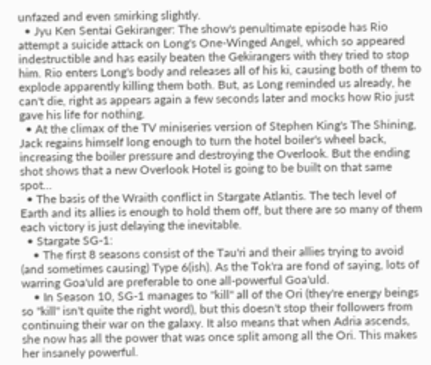unfazed and even smirking slightly.
  • Jyu Ken Sentai Gekiranger: The show's penultimate episode has Rio attempt a suicide attack on Long's One-Winged Angel, which so appeared indestructible and has easily beaten the Gekirangers with they tried to stop him. Rio enters Long's body and releases all of his ki, causing both of them to explode apparently killing them both. But, as Long reminded us already, he can't die, right as appears again a few seconds later and mocks how Rio just gave his life for nothing.
  • At the climax of the TV miniseries version of Stephen King's The Shining, Jack regains himself long enough to turn the hotel boiler's wheel back, increasing the boiler pressure and destroying the Overlook. But the ending shot shows that a new Overlook Hotel is going to be built on that same spot...
  • The basis of the Wraith conflict in Stargate Atlantis. The tech level of Earth and its allies is enough to hold them off, but there are so many of them each victory is just delaying the inevitable.
  • Stargate SG-1:
    • The first 8 seasons consist of the Tau'ri and their allies trying to avoid (and sometimes causing) Type 6(ish). As the Tok'ra are fond of saying, lots of warring Goa'uld are preferable to one all-powerful Goa'uld.
    • In Season 10, SG-1 manages to "kill" all of the Ori (they're energy beings so "kill" isn't quite the right word), but this doesn't stop their followers from continuing their war on the galaxy. It also means that when Adria ascends, she now has all the power that was once split among all the Ori. This makes her insanely powerful.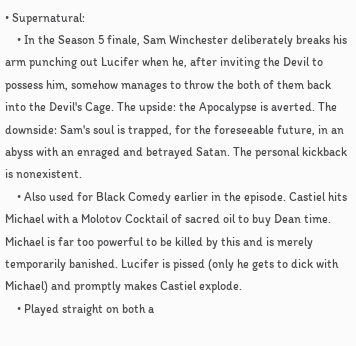• Supernatural:
    • In the Season 5 finale, Sam Winchester deliberately breaks his arm punching out Lucifer when he, after inviting the Devil to possess him, somehow manages to throw the both of them back into the Devil's Cage. The upside: the Apocalypse is averted. The downside: Sam's soul is trapped, for the foreseeable future, in an abyss with an enraged and betrayed Satan. The personal kickback is nonexistent.
    • Also used for Black Comedy earlier in the episode. Castiel hits Michael with a Molotov Cocktail of sacred oil to buy Dean time. Michael is far too powerful to be killed by this and is merely temporarily banished. Lucifer is pissed (only he gets to dick with Michael) and promptly makes Castiel explode.
    • Played straight on both a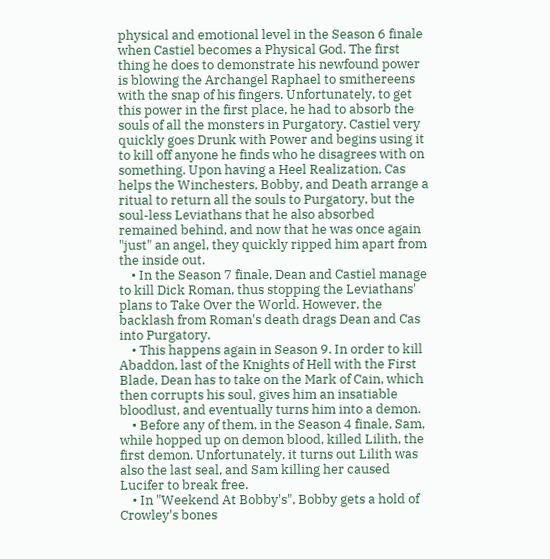physical and emotional level in the Season 6 finale when Castiel becomes a Physical God. The first thing he does to demonstrate his newfound power is blowing the Archangel Raphael to smithereens with the snap of his fingers. Unfortunately, to get this power in the first place, he had to absorb the souls of all the monsters in Purgatory. Castiel very quickly goes Drunk with Power and begins using it to kill off anyone he finds who he disagrees with on something. Upon having a Heel Realization, Cas helps the Winchesters, Bobby, and Death arrange a ritual to return all the souls to Purgatory, but the soul-less Leviathans that he also absorbed remained behind, and now that he was once again "just" an angel, they quickly ripped him apart from the inside out.
    • In the Season 7 finale, Dean and Castiel manage to kill Dick Roman, thus stopping the Leviathans' plans to Take Over the World. However, the backlash from Roman's death drags Dean and Cas into Purgatory.
    • This happens again in Season 9. In order to kill Abaddon, last of the Knights of Hell with the First Blade, Dean has to take on the Mark of Cain, which then corrupts his soul, gives him an insatiable bloodlust, and eventually turns him into a demon.
    • Before any of them, in the Season 4 finale, Sam, while hopped up on demon blood, killed Lilith, the first demon. Unfortunately, it turns out Lilith was also the last seal, and Sam killing her caused Lucifer to break free.
    • In "Weekend At Bobby's", Bobby gets a hold of Crowley's bones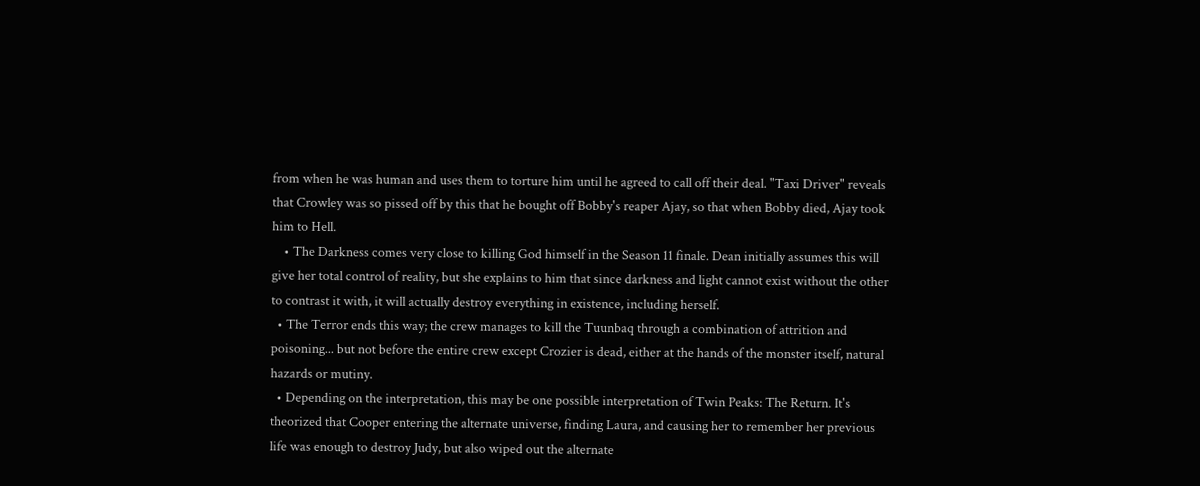from when he was human and uses them to torture him until he agreed to call off their deal. "Taxi Driver" reveals that Crowley was so pissed off by this that he bought off Bobby's reaper Ajay, so that when Bobby died, Ajay took him to Hell.
    • The Darkness comes very close to killing God himself in the Season 11 finale. Dean initially assumes this will give her total control of reality, but she explains to him that since darkness and light cannot exist without the other to contrast it with, it will actually destroy everything in existence, including herself.
  • The Terror ends this way; the crew manages to kill the Tuunbaq through a combination of attrition and poisoning... but not before the entire crew except Crozier is dead, either at the hands of the monster itself, natural hazards or mutiny.
  • Depending on the interpretation, this may be one possible interpretation of Twin Peaks: The Return. It's theorized that Cooper entering the alternate universe, finding Laura, and causing her to remember her previous life was enough to destroy Judy, but also wiped out the alternate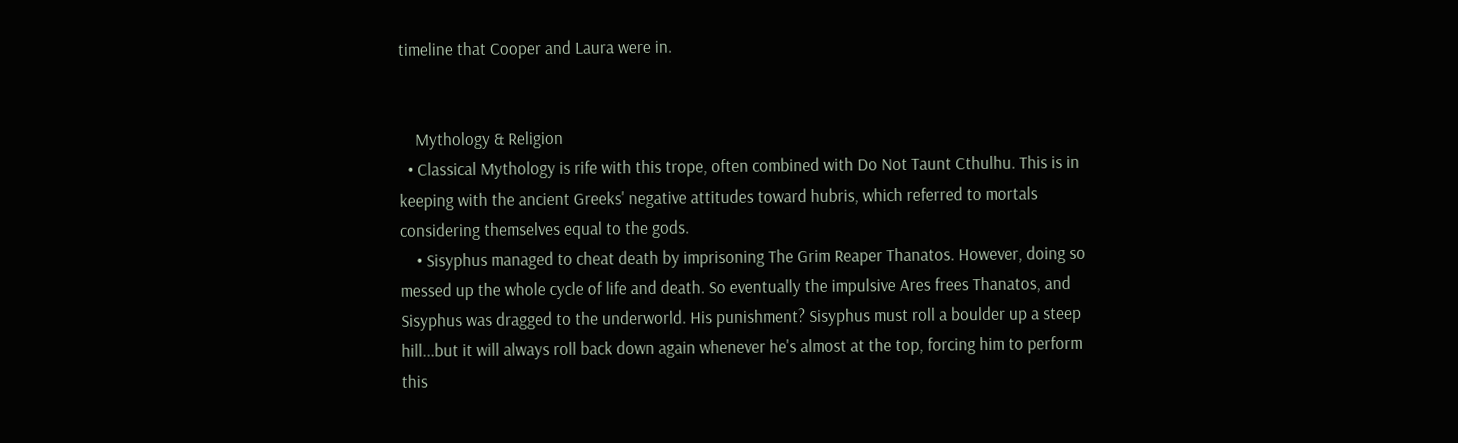timeline that Cooper and Laura were in.


    Mythology & Religion
  • Classical Mythology is rife with this trope, often combined with Do Not Taunt Cthulhu. This is in keeping with the ancient Greeks' negative attitudes toward hubris, which referred to mortals considering themselves equal to the gods.
    • Sisyphus managed to cheat death by imprisoning The Grim Reaper Thanatos. However, doing so messed up the whole cycle of life and death. So eventually the impulsive Ares frees Thanatos, and Sisyphus was dragged to the underworld. His punishment? Sisyphus must roll a boulder up a steep hill...but it will always roll back down again whenever he's almost at the top, forcing him to perform this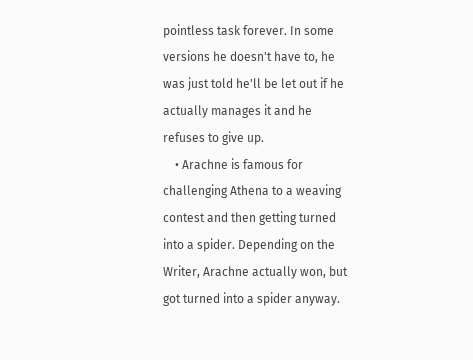pointless task forever. In some versions he doesn't have to, he was just told he'll be let out if he actually manages it and he refuses to give up.
    • Arachne is famous for challenging Athena to a weaving contest and then getting turned into a spider. Depending on the Writer, Arachne actually won, but got turned into a spider anyway.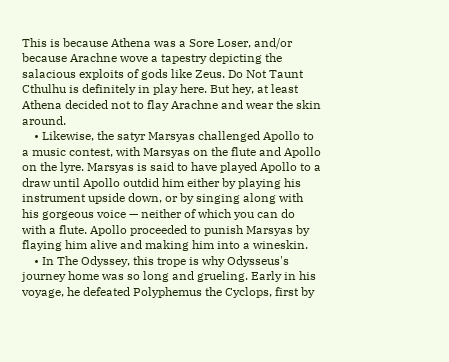This is because Athena was a Sore Loser, and/or because Arachne wove a tapestry depicting the salacious exploits of gods like Zeus. Do Not Taunt Cthulhu is definitely in play here. But hey, at least Athena decided not to flay Arachne and wear the skin around.
    • Likewise, the satyr Marsyas challenged Apollo to a music contest, with Marsyas on the flute and Apollo on the lyre. Marsyas is said to have played Apollo to a draw until Apollo outdid him either by playing his instrument upside down, or by singing along with his gorgeous voice — neither of which you can do with a flute. Apollo proceeded to punish Marsyas by flaying him alive and making him into a wineskin.
    • In The Odyssey, this trope is why Odysseus's journey home was so long and grueling. Early in his voyage, he defeated Polyphemus the Cyclops, first by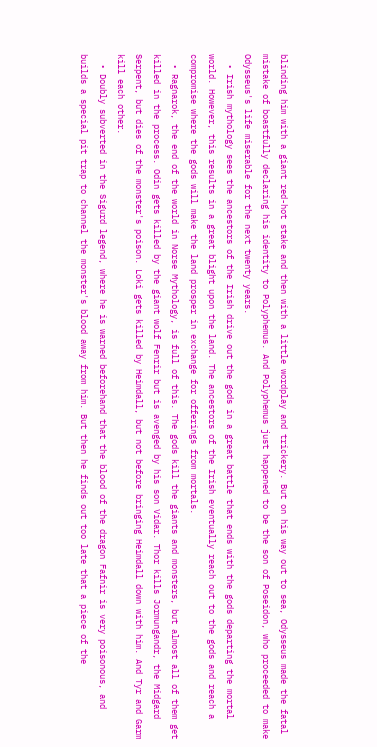blinding him with a giant red-hot stake and then with a little wordplay and trickery. But on his way out to sea, Odysseus made the fatal mistake of boastfully declaring his identity to Polyphemus. And Polyphemus just happened to be the son of Poseidon, who proceeded to make Odysseus's life miserable for the next twenty years.
  • Irish mythology sees the ancestors of the Irish drive out the gods in a great battle that ends with the gods departing the mortal world. However, this results in a great blight upon the land. The ancestors of the Irish eventually reach out to the gods and reach a compromise where the gods will make the land prosper in exchange for offerings from mortals.
  • Ragnarok, the end of the world in Norse Mythology, is full of this. The gods kill the giants and monsters, but almost all of them get killed in the process. Odin gets killed by the giant wolf Fenrir but is avenged by his son Vidar. Thor kills Jormungandr, the Midgard Serpent, but dies of the monster's poison. Loki gets killed by Heimdall, but not before bringing Heimdall down with him. And Tyr and Garm kill each other.
  • Doubly subverted in the Sigurd legend, where he is warned beforehand that the blood of the dragon Fafnir is very poisonous, and builds a special pit trap to channel the monster's blood away from him. But then he finds out too late that a piece of the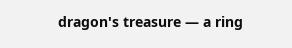dragon's treasure — a ring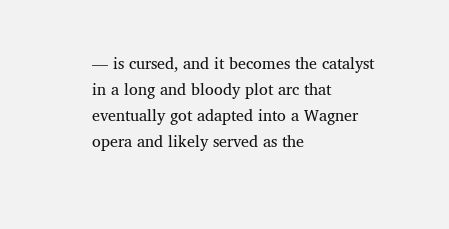— is cursed, and it becomes the catalyst in a long and bloody plot arc that eventually got adapted into a Wagner opera and likely served as the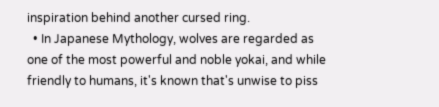inspiration behind another cursed ring.
  • In Japanese Mythology, wolves are regarded as one of the most powerful and noble yokai, and while friendly to humans, it's known that's unwise to piss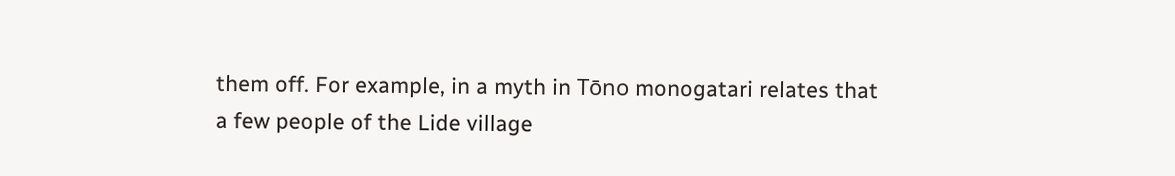them off. For example, in a myth in Tōno monogatari relates that a few people of the Lide village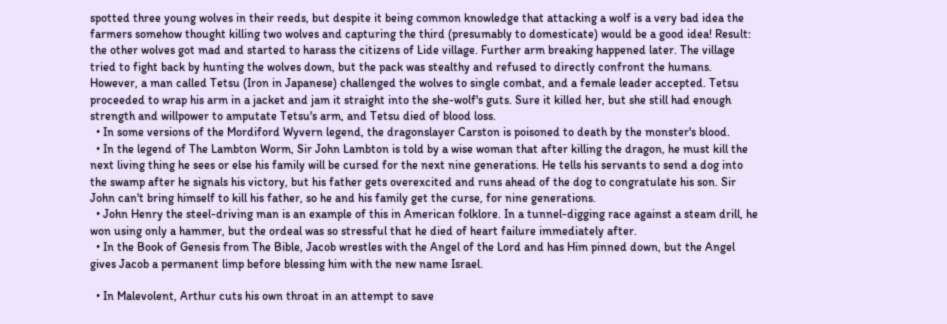spotted three young wolves in their reeds, but despite it being common knowledge that attacking a wolf is a very bad idea the farmers somehow thought killing two wolves and capturing the third (presumably to domesticate) would be a good idea! Result: the other wolves got mad and started to harass the citizens of Lide village. Further arm breaking happened later. The village tried to fight back by hunting the wolves down, but the pack was stealthy and refused to directly confront the humans. However, a man called Tetsu (Iron in Japanese) challenged the wolves to single combat, and a female leader accepted. Tetsu proceeded to wrap his arm in a jacket and jam it straight into the she-wolf's guts. Sure it killed her, but she still had enough strength and willpower to amputate Tetsu's arm, and Tetsu died of blood loss.
  • In some versions of the Mordiford Wyvern legend, the dragonslayer Carston is poisoned to death by the monster's blood.
  • In the legend of The Lambton Worm, Sir John Lambton is told by a wise woman that after killing the dragon, he must kill the next living thing he sees or else his family will be cursed for the next nine generations. He tells his servants to send a dog into the swamp after he signals his victory, but his father gets overexcited and runs ahead of the dog to congratulate his son. Sir John can't bring himself to kill his father, so he and his family get the curse, for nine generations.
  • John Henry the steel-driving man is an example of this in American folklore. In a tunnel-digging race against a steam drill, he won using only a hammer, but the ordeal was so stressful that he died of heart failure immediately after.
  • In the Book of Genesis from The Bible, Jacob wrestles with the Angel of the Lord and has Him pinned down, but the Angel gives Jacob a permanent limp before blessing him with the new name Israel.

  • In Malevolent, Arthur cuts his own throat in an attempt to save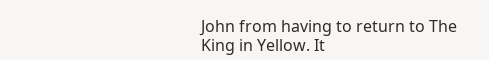John from having to return to The King in Yellow. It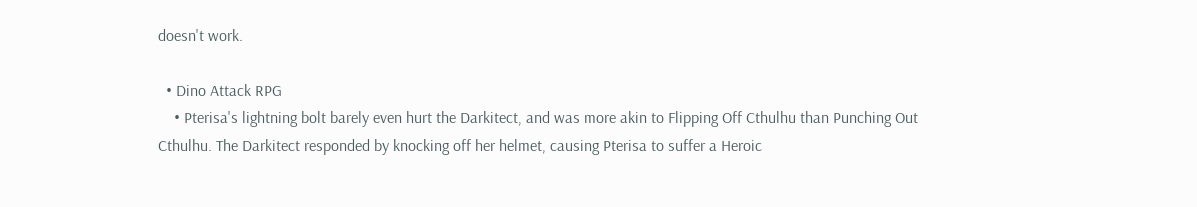doesn't work.

  • Dino Attack RPG
    • Pterisa's lightning bolt barely even hurt the Darkitect, and was more akin to Flipping Off Cthulhu than Punching Out Cthulhu. The Darkitect responded by knocking off her helmet, causing Pterisa to suffer a Heroic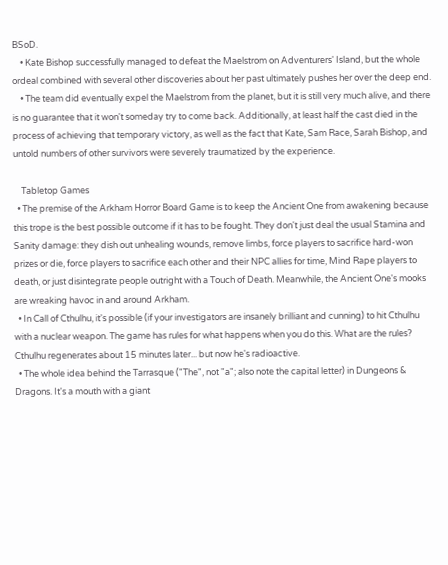BSoD.
    • Kate Bishop successfully managed to defeat the Maelstrom on Adventurers' Island, but the whole ordeal combined with several other discoveries about her past ultimately pushes her over the deep end.
    • The team did eventually expel the Maelstrom from the planet, but it is still very much alive, and there is no guarantee that it won't someday try to come back. Additionally, at least half the cast died in the process of achieving that temporary victory, as well as the fact that Kate, Sam Race, Sarah Bishop, and untold numbers of other survivors were severely traumatized by the experience.

    Tabletop Games
  • The premise of the Arkham Horror Board Game is to keep the Ancient One from awakening because this trope is the best possible outcome if it has to be fought. They don't just deal the usual Stamina and Sanity damage: they dish out unhealing wounds, remove limbs, force players to sacrifice hard-won prizes or die, force players to sacrifice each other and their NPC allies for time, Mind Rape players to death, or just disintegrate people outright with a Touch of Death. Meanwhile, the Ancient One's mooks are wreaking havoc in and around Arkham.
  • In Call of Cthulhu, it's possible (if your investigators are insanely brilliant and cunning) to hit Cthulhu with a nuclear weapon. The game has rules for what happens when you do this. What are the rules? Cthulhu regenerates about 15 minutes later... but now he's radioactive.
  • The whole idea behind the Tarrasque ("The", not "a"; also note the capital letter) in Dungeons & Dragons. It's a mouth with a giant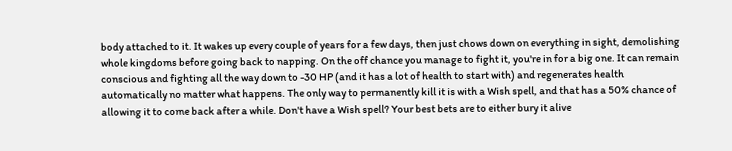body attached to it. It wakes up every couple of years for a few days, then just chows down on everything in sight, demolishing whole kingdoms before going back to napping. On the off chance you manage to fight it, you're in for a big one. It can remain conscious and fighting all the way down to -30 HP (and it has a lot of health to start with) and regenerates health automatically no matter what happens. The only way to permanently kill it is with a Wish spell, and that has a 50% chance of allowing it to come back after a while. Don't have a Wish spell? Your best bets are to either bury it alive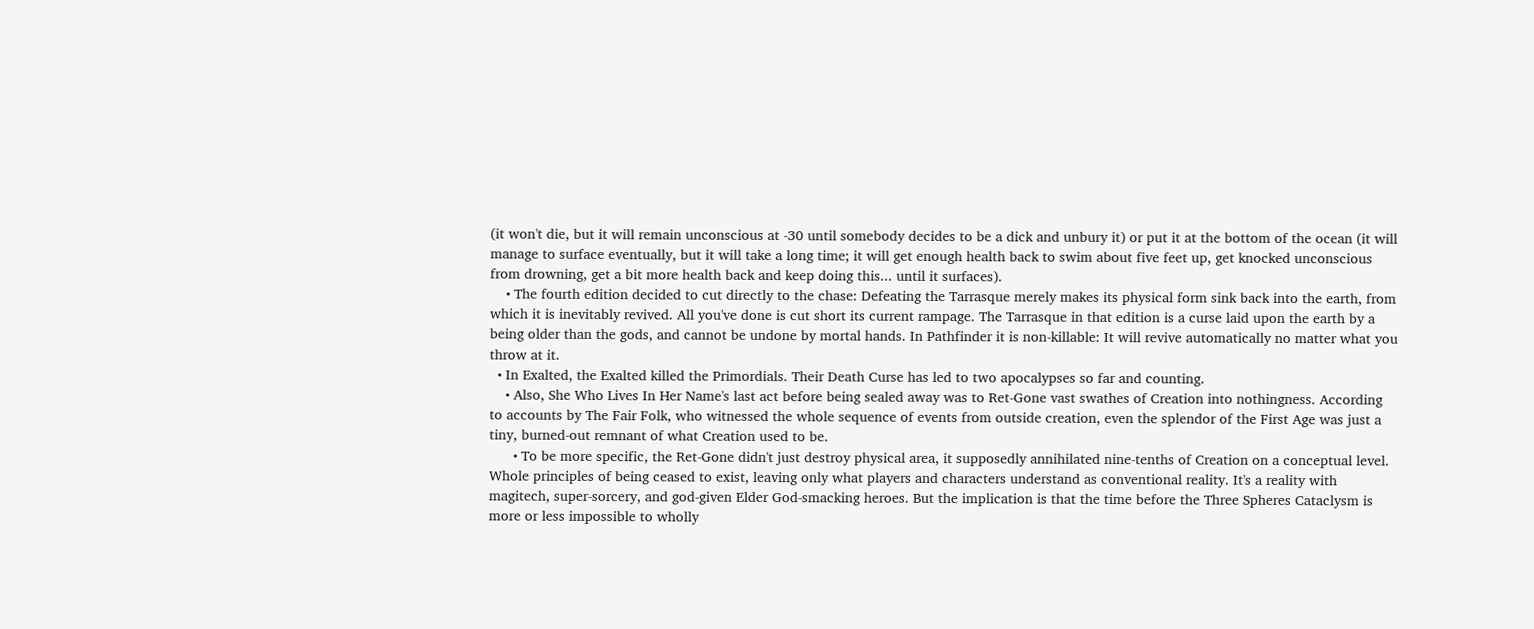(it won't die, but it will remain unconscious at -30 until somebody decides to be a dick and unbury it) or put it at the bottom of the ocean (it will manage to surface eventually, but it will take a long time; it will get enough health back to swim about five feet up, get knocked unconscious from drowning, get a bit more health back and keep doing this... until it surfaces).
    • The fourth edition decided to cut directly to the chase: Defeating the Tarrasque merely makes its physical form sink back into the earth, from which it is inevitably revived. All you've done is cut short its current rampage. The Tarrasque in that edition is a curse laid upon the earth by a being older than the gods, and cannot be undone by mortal hands. In Pathfinder it is non-killable: It will revive automatically no matter what you throw at it.
  • In Exalted, the Exalted killed the Primordials. Their Death Curse has led to two apocalypses so far and counting.
    • Also, She Who Lives In Her Name's last act before being sealed away was to Ret-Gone vast swathes of Creation into nothingness. According to accounts by The Fair Folk, who witnessed the whole sequence of events from outside creation, even the splendor of the First Age was just a tiny, burned-out remnant of what Creation used to be.
      • To be more specific, the Ret-Gone didn't just destroy physical area, it supposedly annihilated nine-tenths of Creation on a conceptual level. Whole principles of being ceased to exist, leaving only what players and characters understand as conventional reality. It's a reality with magitech, super-sorcery, and god-given Elder God-smacking heroes. But the implication is that the time before the Three Spheres Cataclysm is more or less impossible to wholly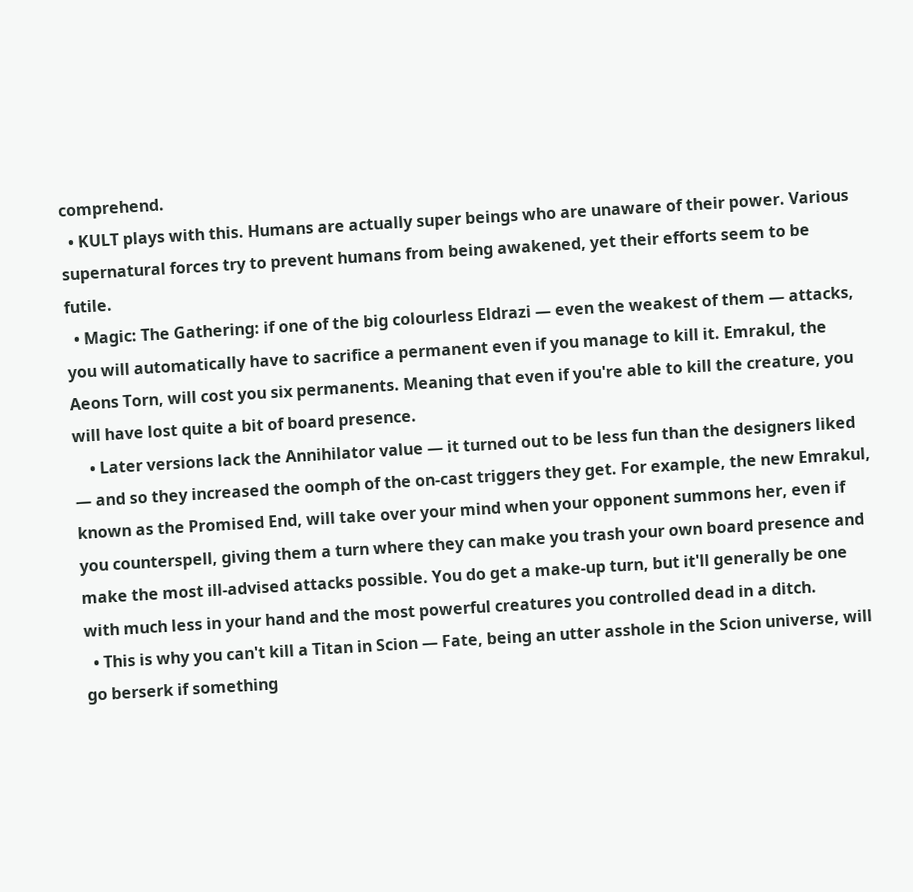comprehend.
  • KULT plays with this. Humans are actually super beings who are unaware of their power. Various supernatural forces try to prevent humans from being awakened, yet their efforts seem to be futile.
  • Magic: The Gathering: if one of the big colourless Eldrazi — even the weakest of them — attacks, you will automatically have to sacrifice a permanent even if you manage to kill it. Emrakul, the Aeons Torn, will cost you six permanents. Meaning that even if you're able to kill the creature, you will have lost quite a bit of board presence.
    • Later versions lack the Annihilator value — it turned out to be less fun than the designers liked — and so they increased the oomph of the on-cast triggers they get. For example, the new Emrakul, known as the Promised End, will take over your mind when your opponent summons her, even if you counterspell, giving them a turn where they can make you trash your own board presence and make the most ill-advised attacks possible. You do get a make-up turn, but it'll generally be one with much less in your hand and the most powerful creatures you controlled dead in a ditch.
  • This is why you can't kill a Titan in Scion — Fate, being an utter asshole in the Scion universe, will go berserk if something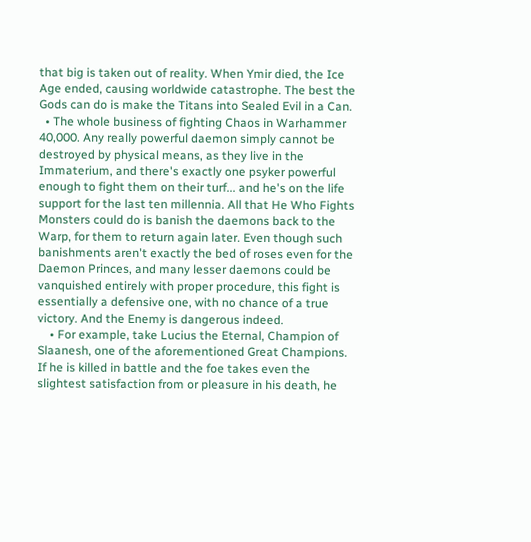that big is taken out of reality. When Ymir died, the Ice Age ended, causing worldwide catastrophe. The best the Gods can do is make the Titans into Sealed Evil in a Can.
  • The whole business of fighting Chaos in Warhammer 40,000. Any really powerful daemon simply cannot be destroyed by physical means, as they live in the Immaterium, and there's exactly one psyker powerful enough to fight them on their turf... and he's on the life support for the last ten millennia. All that He Who Fights Monsters could do is banish the daemons back to the Warp, for them to return again later. Even though such banishments aren't exactly the bed of roses even for the Daemon Princes, and many lesser daemons could be vanquished entirely with proper procedure, this fight is essentially a defensive one, with no chance of a true victory. And the Enemy is dangerous indeed.
    • For example, take Lucius the Eternal, Champion of Slaanesh, one of the aforementioned Great Champions. If he is killed in battle and the foe takes even the slightest satisfaction from or pleasure in his death, he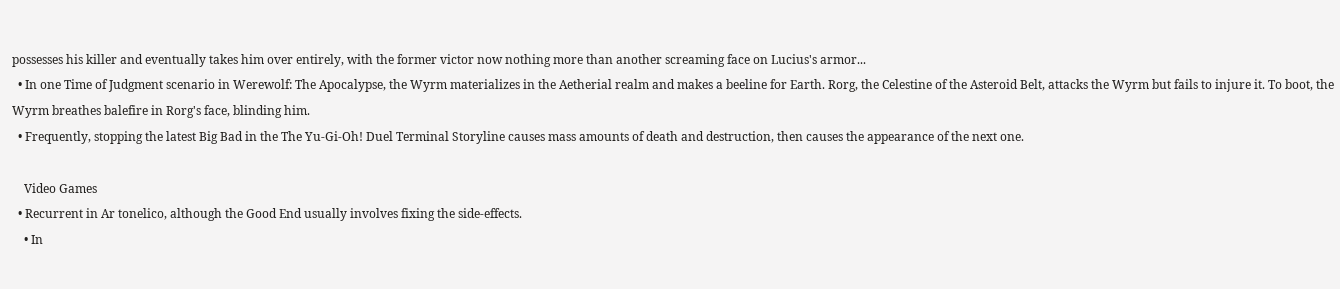possesses his killer and eventually takes him over entirely, with the former victor now nothing more than another screaming face on Lucius's armor...
  • In one Time of Judgment scenario in Werewolf: The Apocalypse, the Wyrm materializes in the Aetherial realm and makes a beeline for Earth. Rorg, the Celestine of the Asteroid Belt, attacks the Wyrm but fails to injure it. To boot, the Wyrm breathes balefire in Rorg's face, blinding him.
  • Frequently, stopping the latest Big Bad in the The Yu-Gi-Oh! Duel Terminal Storyline causes mass amounts of death and destruction, then causes the appearance of the next one.

    Video Games
  • Recurrent in Ar tonelico, although the Good End usually involves fixing the side-effects.
    • In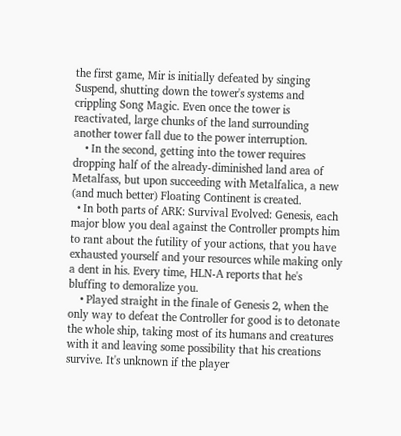the first game, Mir is initially defeated by singing Suspend, shutting down the tower's systems and crippling Song Magic. Even once the tower is reactivated, large chunks of the land surrounding another tower fall due to the power interruption.
    • In the second, getting into the tower requires dropping half of the already-diminished land area of Metalfass, but upon succeeding with Metalfalica, a new (and much better) Floating Continent is created.
  • In both parts of ARK: Survival Evolved: Genesis, each major blow you deal against the Controller prompts him to rant about the futility of your actions, that you have exhausted yourself and your resources while making only a dent in his. Every time, HLN-A reports that he's bluffing to demoralize you.
    • Played straight in the finale of Genesis 2, when the only way to defeat the Controller for good is to detonate the whole ship, taking most of its humans and creatures with it and leaving some possibility that his creations survive. It's unknown if the player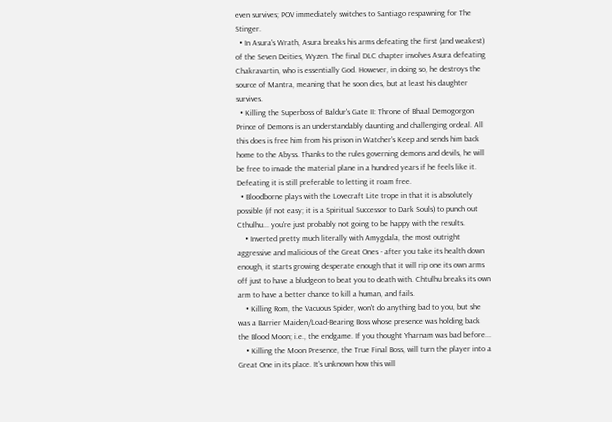even survives; POV immediately switches to Santiago respawning for The Stinger.
  • In Asura's Wrath, Asura breaks his arms defeating the first (and weakest) of the Seven Deities, Wyzen. The final DLC chapter involves Asura defeating Chakravartin, who is essentially God. However, in doing so, he destroys the source of Mantra, meaning that he soon dies, but at least his daughter survives.
  • Killing the Superboss of Baldur's Gate II: Throne of Bhaal Demogorgon Prince of Demons is an understandably daunting and challenging ordeal. All this does is free him from his prison in Watcher's Keep and sends him back home to the Abyss. Thanks to the rules governing demons and devils, he will be free to invade the material plane in a hundred years if he feels like it. Defeating it is still preferable to letting it roam free.
  • Bloodborne plays with the Lovecraft Lite trope in that it is absolutely possible (if not easy; it is a Spiritual Successor to Dark Souls) to punch out Cthulhu... you're just probably not going to be happy with the results.
    • Inverted pretty much literally with Amygdala, the most outright aggressive and malicious of the Great Ones - after you take its health down enough, it starts growing desperate enough that it will rip one its own arms off just to have a bludgeon to beat you to death with. Chtulhu breaks its own arm to have a better chance to kill a human, and fails.
    • Killing Rom, the Vacuous Spider, won't do anything bad to you, but she was a Barrier Maiden/Load-Bearing Boss whose presence was holding back the Blood Moon; i.e., the endgame. If you thought Yharnam was bad before...
    • Killing the Moon Presence, the True Final Boss, will turn the player into a Great One in its place. It's unknown how this will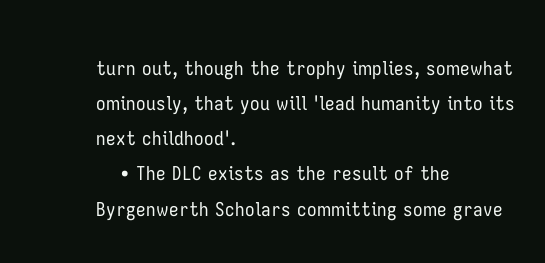turn out, though the trophy implies, somewhat ominously, that you will 'lead humanity into its next childhood'.
    • The DLC exists as the result of the Byrgenwerth Scholars committing some grave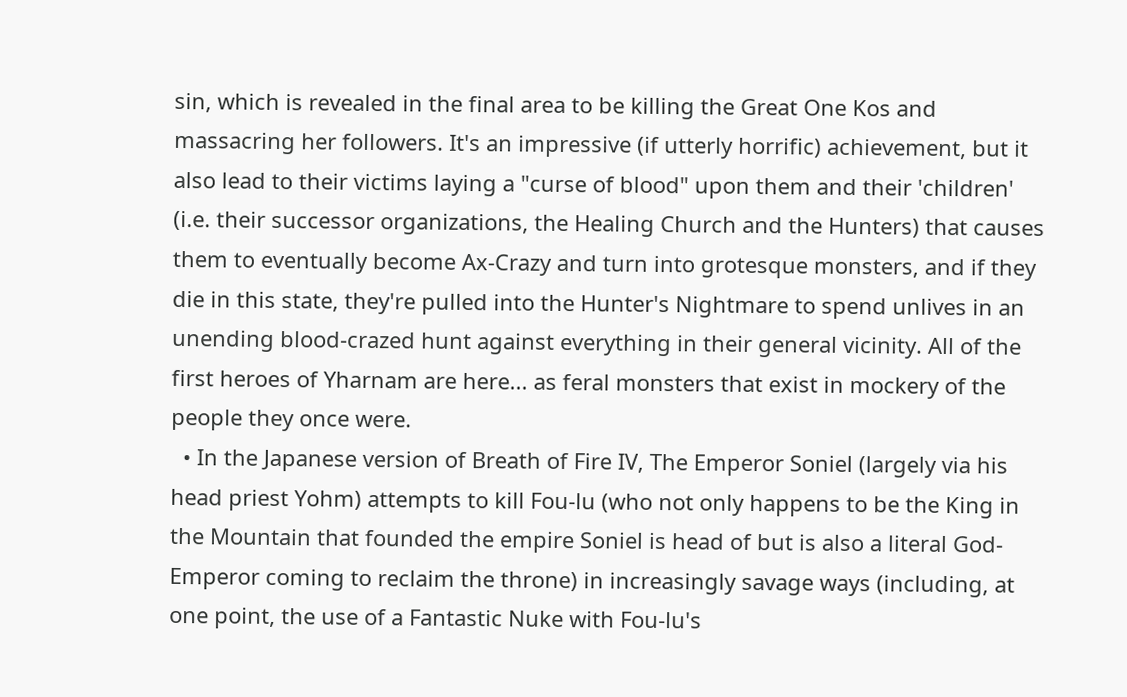sin, which is revealed in the final area to be killing the Great One Kos and massacring her followers. It's an impressive (if utterly horrific) achievement, but it also lead to their victims laying a "curse of blood" upon them and their 'children' (i.e. their successor organizations, the Healing Church and the Hunters) that causes them to eventually become Ax-Crazy and turn into grotesque monsters, and if they die in this state, they're pulled into the Hunter's Nightmare to spend unlives in an unending blood-crazed hunt against everything in their general vicinity. All of the first heroes of Yharnam are here... as feral monsters that exist in mockery of the people they once were.
  • In the Japanese version of Breath of Fire IV, The Emperor Soniel (largely via his head priest Yohm) attempts to kill Fou-lu (who not only happens to be the King in the Mountain that founded the empire Soniel is head of but is also a literal God-Emperor coming to reclaim the throne) in increasingly savage ways (including, at one point, the use of a Fantastic Nuke with Fou-lu's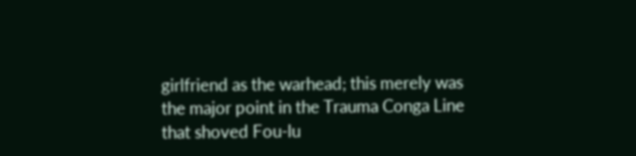girlfriend as the warhead; this merely was the major point in the Trauma Conga Line that shoved Fou-lu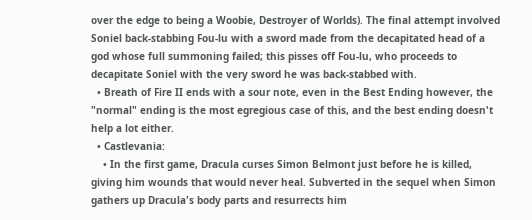over the edge to being a Woobie, Destroyer of Worlds). The final attempt involved Soniel back-stabbing Fou-lu with a sword made from the decapitated head of a god whose full summoning failed; this pisses off Fou-lu, who proceeds to decapitate Soniel with the very sword he was back-stabbed with.
  • Breath of Fire II ends with a sour note, even in the Best Ending however, the "normal" ending is the most egregious case of this, and the best ending doesn't help a lot either.
  • Castlevania:
    • In the first game, Dracula curses Simon Belmont just before he is killed, giving him wounds that would never heal. Subverted in the sequel when Simon gathers up Dracula's body parts and resurrects him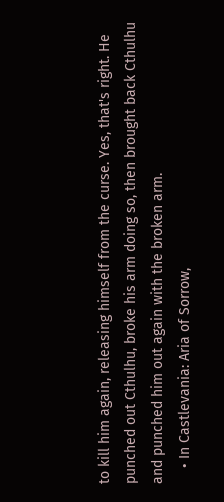to kill him again, releasing himself from the curse. Yes, that's right. He punched out Cthulhu, broke his arm doing so, then brought back Cthulhu and punched him out again with the broken arm.
    • In Castlevania: Aria of Sorrow,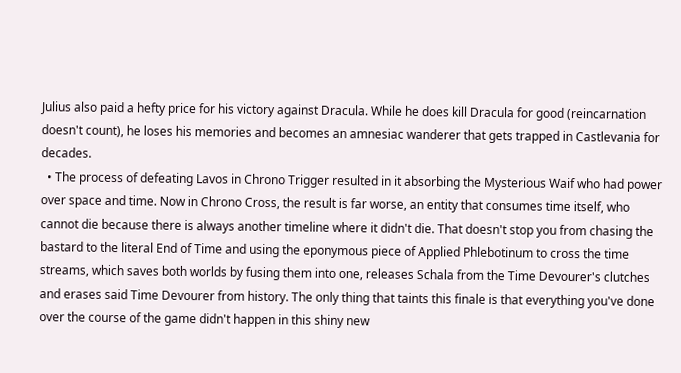Julius also paid a hefty price for his victory against Dracula. While he does kill Dracula for good (reincarnation doesn't count), he loses his memories and becomes an amnesiac wanderer that gets trapped in Castlevania for decades.
  • The process of defeating Lavos in Chrono Trigger resulted in it absorbing the Mysterious Waif who had power over space and time. Now in Chrono Cross, the result is far worse, an entity that consumes time itself, who cannot die because there is always another timeline where it didn't die. That doesn't stop you from chasing the bastard to the literal End of Time and using the eponymous piece of Applied Phlebotinum to cross the time streams, which saves both worlds by fusing them into one, releases Schala from the Time Devourer's clutches and erases said Time Devourer from history. The only thing that taints this finale is that everything you've done over the course of the game didn't happen in this shiny new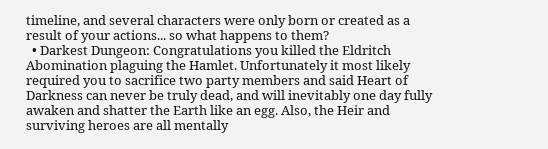timeline, and several characters were only born or created as a result of your actions... so what happens to them?
  • Darkest Dungeon: Congratulations you killed the Eldritch Abomination plaguing the Hamlet. Unfortunately it most likely required you to sacrifice two party members and said Heart of Darkness can never be truly dead, and will inevitably one day fully awaken and shatter the Earth like an egg. Also, the Heir and surviving heroes are all mentally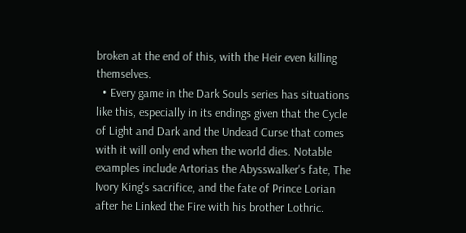broken at the end of this, with the Heir even killing themselves.
  • Every game in the Dark Souls series has situations like this, especially in its endings given that the Cycle of Light and Dark and the Undead Curse that comes with it will only end when the world dies. Notable examples include Artorias the Abysswalker's fate, The Ivory King's sacrifice, and the fate of Prince Lorian after he Linked the Fire with his brother Lothric.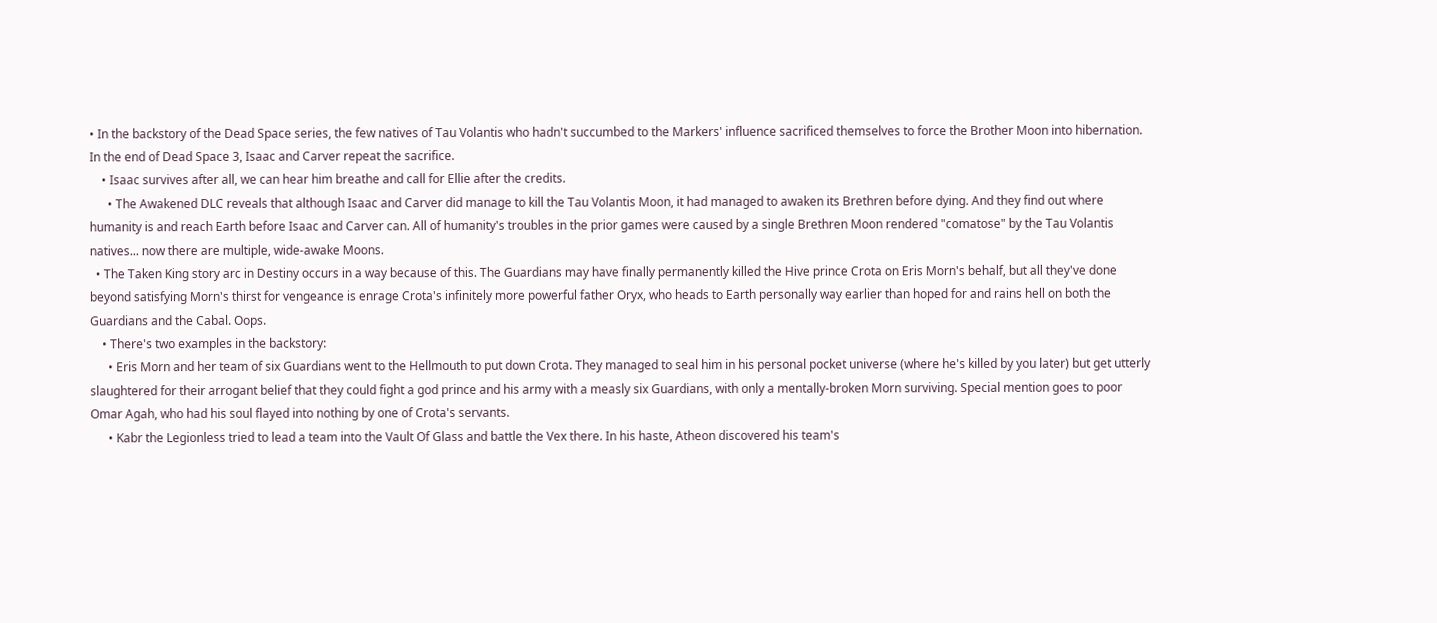• In the backstory of the Dead Space series, the few natives of Tau Volantis who hadn't succumbed to the Markers' influence sacrificed themselves to force the Brother Moon into hibernation. In the end of Dead Space 3, Isaac and Carver repeat the sacrifice.
    • Isaac survives after all, we can hear him breathe and call for Ellie after the credits.
      • The Awakened DLC reveals that although Isaac and Carver did manage to kill the Tau Volantis Moon, it had managed to awaken its Brethren before dying. And they find out where humanity is and reach Earth before Isaac and Carver can. All of humanity's troubles in the prior games were caused by a single Brethren Moon rendered "comatose" by the Tau Volantis natives... now there are multiple, wide-awake Moons.
  • The Taken King story arc in Destiny occurs in a way because of this. The Guardians may have finally permanently killed the Hive prince Crota on Eris Morn's behalf, but all they've done beyond satisfying Morn's thirst for vengeance is enrage Crota's infinitely more powerful father Oryx, who heads to Earth personally way earlier than hoped for and rains hell on both the Guardians and the Cabal. Oops.
    • There's two examples in the backstory:
      • Eris Morn and her team of six Guardians went to the Hellmouth to put down Crota. They managed to seal him in his personal pocket universe (where he's killed by you later) but get utterly slaughtered for their arrogant belief that they could fight a god prince and his army with a measly six Guardians, with only a mentally-broken Morn surviving. Special mention goes to poor Omar Agah, who had his soul flayed into nothing by one of Crota's servants.
      • Kabr the Legionless tried to lead a team into the Vault Of Glass and battle the Vex there. In his haste, Atheon discovered his team's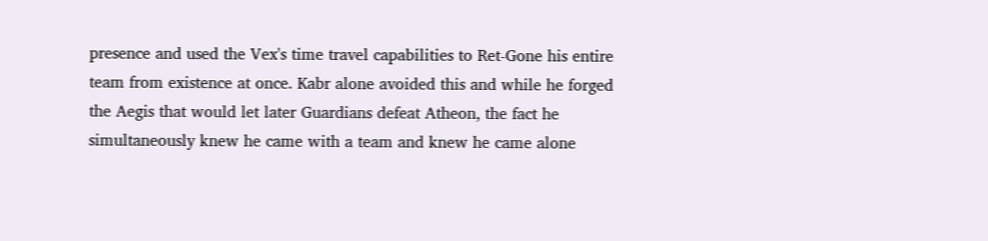presence and used the Vex's time travel capabilities to Ret-Gone his entire team from existence at once. Kabr alone avoided this and while he forged the Aegis that would let later Guardians defeat Atheon, the fact he simultaneously knew he came with a team and knew he came alone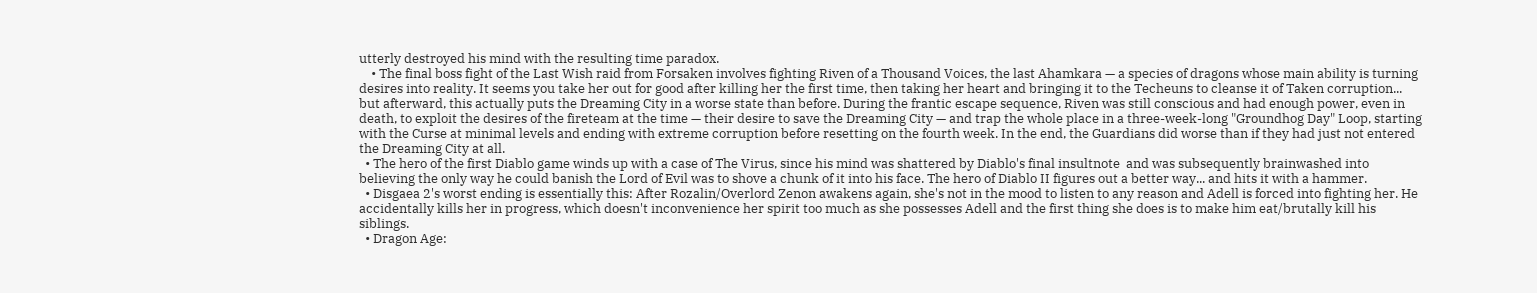utterly destroyed his mind with the resulting time paradox.
    • The final boss fight of the Last Wish raid from Forsaken involves fighting Riven of a Thousand Voices, the last Ahamkara — a species of dragons whose main ability is turning desires into reality. It seems you take her out for good after killing her the first time, then taking her heart and bringing it to the Techeuns to cleanse it of Taken corruption... but afterward, this actually puts the Dreaming City in a worse state than before. During the frantic escape sequence, Riven was still conscious and had enough power, even in death, to exploit the desires of the fireteam at the time — their desire to save the Dreaming City — and trap the whole place in a three-week-long "Groundhog Day" Loop, starting with the Curse at minimal levels and ending with extreme corruption before resetting on the fourth week. In the end, the Guardians did worse than if they had just not entered the Dreaming City at all.
  • The hero of the first Diablo game winds up with a case of The Virus, since his mind was shattered by Diablo's final insultnote  and was subsequently brainwashed into believing the only way he could banish the Lord of Evil was to shove a chunk of it into his face. The hero of Diablo II figures out a better way... and hits it with a hammer.
  • Disgaea 2's worst ending is essentially this: After Rozalin/Overlord Zenon awakens again, she's not in the mood to listen to any reason and Adell is forced into fighting her. He accidentally kills her in progress, which doesn't inconvenience her spirit too much as she possesses Adell and the first thing she does is to make him eat/brutally kill his siblings.
  • Dragon Age: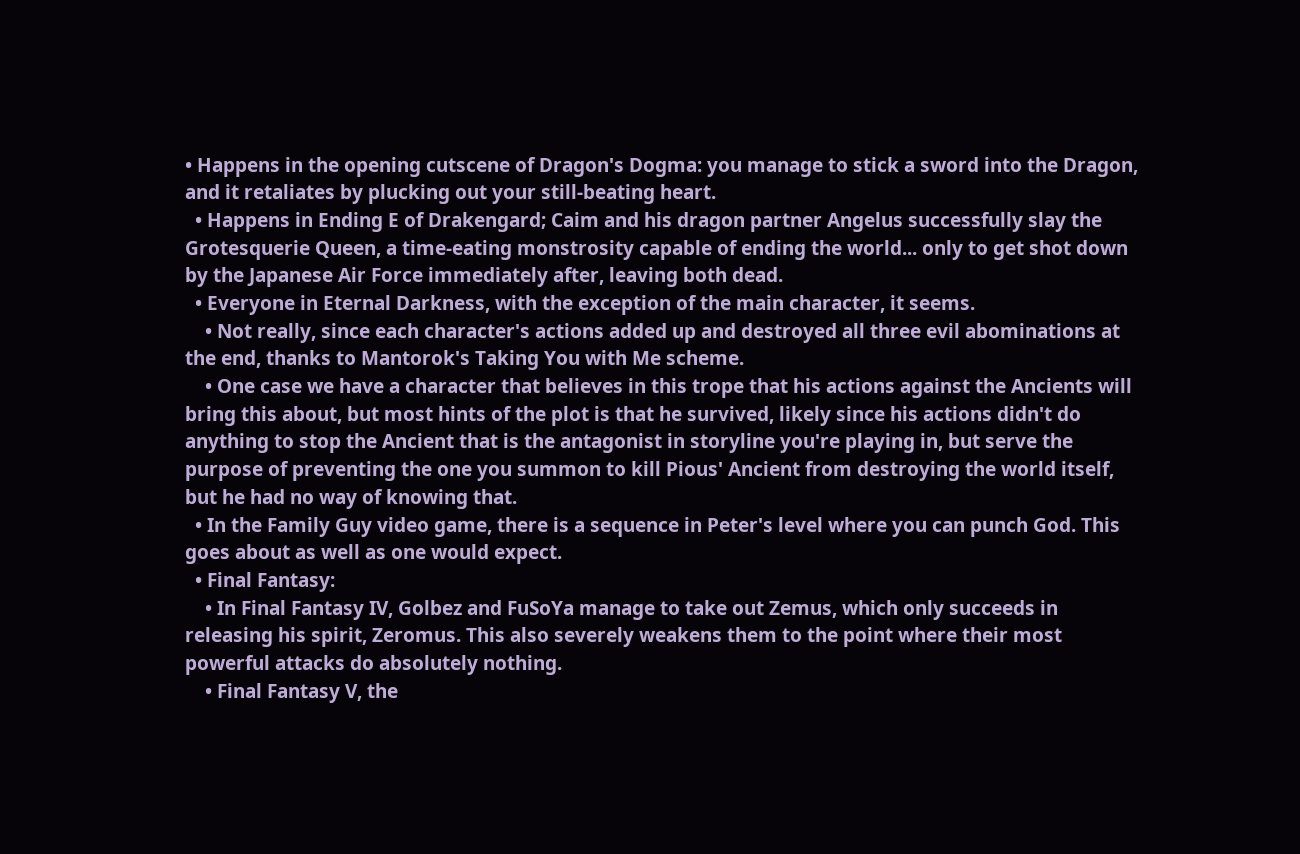• Happens in the opening cutscene of Dragon's Dogma: you manage to stick a sword into the Dragon, and it retaliates by plucking out your still-beating heart.
  • Happens in Ending E of Drakengard; Caim and his dragon partner Angelus successfully slay the Grotesquerie Queen, a time-eating monstrosity capable of ending the world... only to get shot down by the Japanese Air Force immediately after, leaving both dead.
  • Everyone in Eternal Darkness, with the exception of the main character, it seems.
    • Not really, since each character's actions added up and destroyed all three evil abominations at the end, thanks to Mantorok's Taking You with Me scheme.
    • One case we have a character that believes in this trope that his actions against the Ancients will bring this about, but most hints of the plot is that he survived, likely since his actions didn't do anything to stop the Ancient that is the antagonist in storyline you're playing in, but serve the purpose of preventing the one you summon to kill Pious' Ancient from destroying the world itself, but he had no way of knowing that.
  • In the Family Guy video game, there is a sequence in Peter's level where you can punch God. This goes about as well as one would expect.
  • Final Fantasy:
    • In Final Fantasy IV, Golbez and FuSoYa manage to take out Zemus, which only succeeds in releasing his spirit, Zeromus. This also severely weakens them to the point where their most powerful attacks do absolutely nothing.
    • Final Fantasy V, the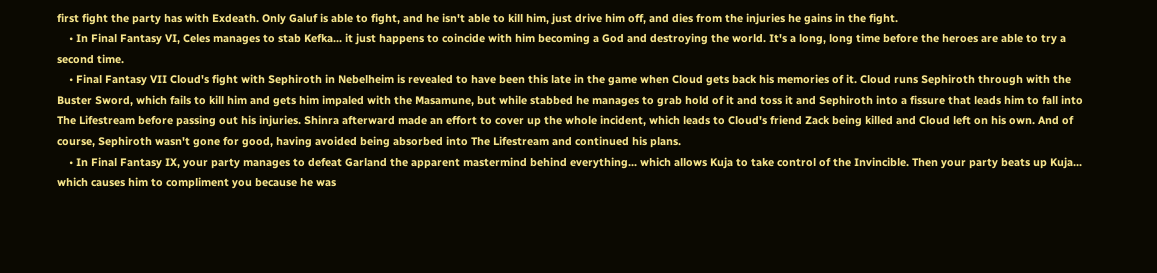first fight the party has with Exdeath. Only Galuf is able to fight, and he isn't able to kill him, just drive him off, and dies from the injuries he gains in the fight.
    • In Final Fantasy VI, Celes manages to stab Kefka... it just happens to coincide with him becoming a God and destroying the world. It's a long, long time before the heroes are able to try a second time.
    • Final Fantasy VII Cloud's fight with Sephiroth in Nebelheim is revealed to have been this late in the game when Cloud gets back his memories of it. Cloud runs Sephiroth through with the Buster Sword, which fails to kill him and gets him impaled with the Masamune, but while stabbed he manages to grab hold of it and toss it and Sephiroth into a fissure that leads him to fall into The Lifestream before passing out his injuries. Shinra afterward made an effort to cover up the whole incident, which leads to Cloud's friend Zack being killed and Cloud left on his own. And of course, Sephiroth wasn't gone for good, having avoided being absorbed into The Lifestream and continued his plans.
    • In Final Fantasy IX, your party manages to defeat Garland the apparent mastermind behind everything... which allows Kuja to take control of the Invincible. Then your party beats up Kuja... which causes him to compliment you because he was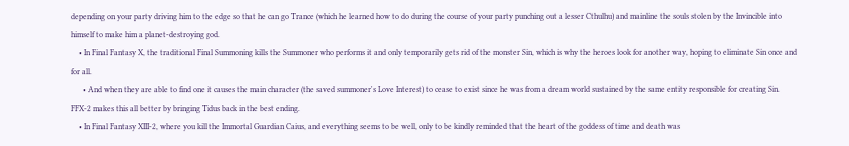depending on your party driving him to the edge so that he can go Trance (which he learned how to do during the course of your party punching out a lesser Cthulhu) and mainline the souls stolen by the Invincible into himself to make him a planet-destroying god.
    • In Final Fantasy X, the traditional Final Summoning kills the Summoner who performs it and only temporarily gets rid of the monster Sin, which is why the heroes look for another way, hoping to eliminate Sin once and for all.
      • And when they are able to find one it causes the main character (the saved summoner's Love Interest) to cease to exist since he was from a dream world sustained by the same entity responsible for creating Sin. FFX-2 makes this all better by bringing Tidus back in the best ending.
    • In Final Fantasy XIII-2, where you kill the Immortal Guardian Caius, and everything seems to be well, only to be kindly reminded that the heart of the goddess of time and death was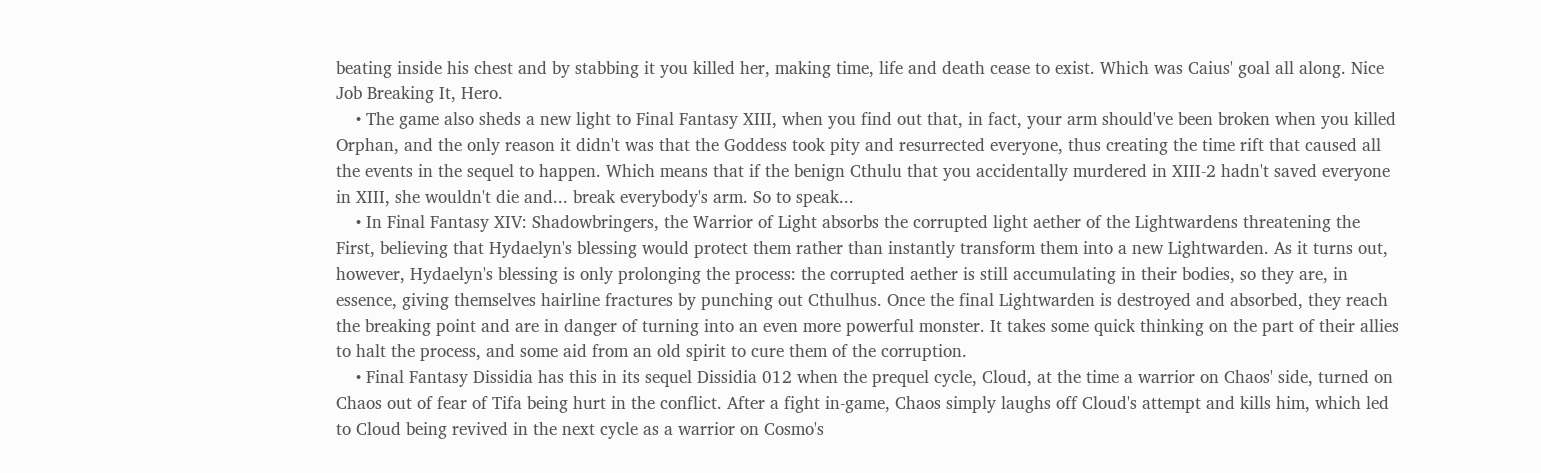beating inside his chest and by stabbing it you killed her, making time, life and death cease to exist. Which was Caius' goal all along. Nice Job Breaking It, Hero.
    • The game also sheds a new light to Final Fantasy XIII, when you find out that, in fact, your arm should've been broken when you killed Orphan, and the only reason it didn't was that the Goddess took pity and resurrected everyone, thus creating the time rift that caused all the events in the sequel to happen. Which means that if the benign Cthulu that you accidentally murdered in XIII-2 hadn't saved everyone in XIII, she wouldn't die and... break everybody's arm. So to speak...
    • In Final Fantasy XIV: Shadowbringers, the Warrior of Light absorbs the corrupted light aether of the Lightwardens threatening the First, believing that Hydaelyn's blessing would protect them rather than instantly transform them into a new Lightwarden. As it turns out, however, Hydaelyn's blessing is only prolonging the process: the corrupted aether is still accumulating in their bodies, so they are, in essence, giving themselves hairline fractures by punching out Cthulhus. Once the final Lightwarden is destroyed and absorbed, they reach the breaking point and are in danger of turning into an even more powerful monster. It takes some quick thinking on the part of their allies to halt the process, and some aid from an old spirit to cure them of the corruption.
    • Final Fantasy Dissidia has this in its sequel Dissidia 012 when the prequel cycle, Cloud, at the time a warrior on Chaos' side, turned on Chaos out of fear of Tifa being hurt in the conflict. After a fight in-game, Chaos simply laughs off Cloud's attempt and kills him, which led to Cloud being revived in the next cycle as a warrior on Cosmo's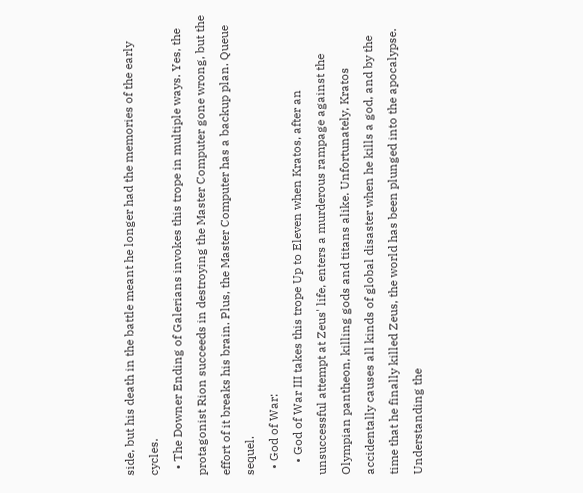side, but his death in the battle meant he longer had the memories of the early cycles.
  • The Downer Ending of Galerians invokes this trope in multiple ways. Yes, the protagonist Rion succeeds in destroying the Master Computer gone wrong, but the effort of it breaks his brain. Plus, the Master Computer has a backup plan. Queue sequel.
  • God of War:
    • God of War III takes this trope Up to Eleven when Kratos, after an unsuccessful attempt at Zeus' life, enters a murderous rampage against the Olympian pantheon, killing gods and titans alike. Unfortunately, Kratos accidentally causes all kinds of global disaster when he kills a god, and by the time that he finally killed Zeus, the world has been plunged into the apocalypse. Understanding the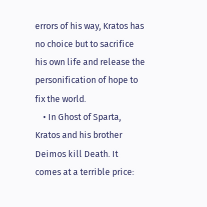errors of his way, Kratos has no choice but to sacrifice his own life and release the personification of hope to fix the world.
    • In Ghost of Sparta, Kratos and his brother Deimos kill Death. It comes at a terrible price: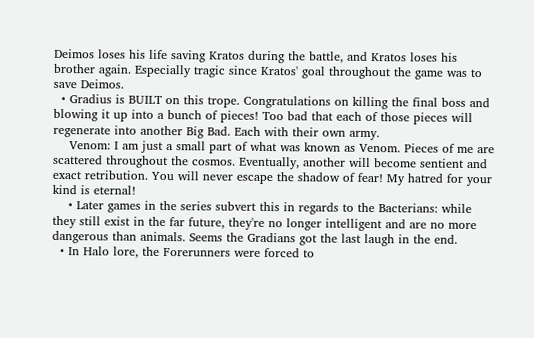Deimos loses his life saving Kratos during the battle, and Kratos loses his brother again. Especially tragic since Kratos' goal throughout the game was to save Deimos.
  • Gradius is BUILT on this trope. Congratulations on killing the final boss and blowing it up into a bunch of pieces! Too bad that each of those pieces will regenerate into another Big Bad. Each with their own army.
    Venom: I am just a small part of what was known as Venom. Pieces of me are scattered throughout the cosmos. Eventually, another will become sentient and exact retribution. You will never escape the shadow of fear! My hatred for your kind is eternal!
    • Later games in the series subvert this in regards to the Bacterians: while they still exist in the far future, they're no longer intelligent and are no more dangerous than animals. Seems the Gradians got the last laugh in the end.
  • In Halo lore, the Forerunners were forced to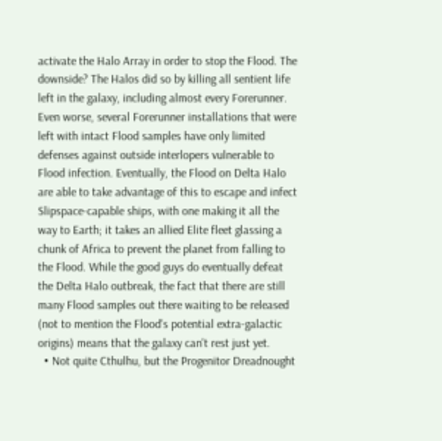activate the Halo Array in order to stop the Flood. The downside? The Halos did so by killing all sentient life left in the galaxy, including almost every Forerunner. Even worse, several Forerunner installations that were left with intact Flood samples have only limited defenses against outside interlopers vulnerable to Flood infection. Eventually, the Flood on Delta Halo are able to take advantage of this to escape and infect Slipspace-capable ships, with one making it all the way to Earth; it takes an allied Elite fleet glassing a chunk of Africa to prevent the planet from falling to the Flood. While the good guys do eventually defeat the Delta Halo outbreak, the fact that there are still many Flood samples out there waiting to be released (not to mention the Flood's potential extra-galactic origins) means that the galaxy can't rest just yet.
  • Not quite Cthulhu, but the Progenitor Dreadnought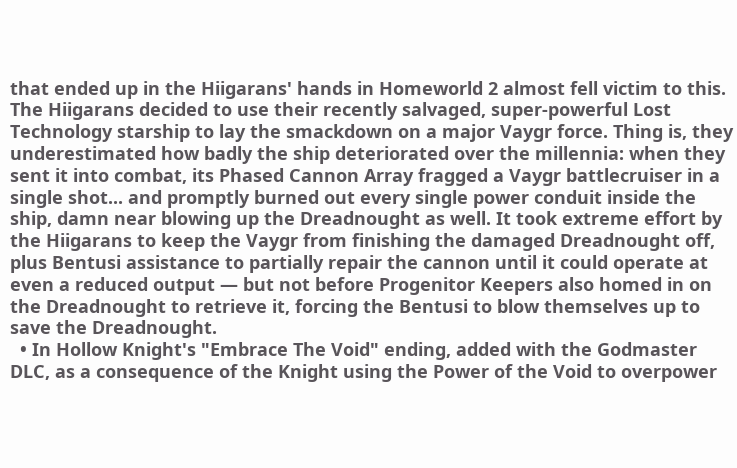that ended up in the Hiigarans' hands in Homeworld 2 almost fell victim to this. The Hiigarans decided to use their recently salvaged, super-powerful Lost Technology starship to lay the smackdown on a major Vaygr force. Thing is, they underestimated how badly the ship deteriorated over the millennia: when they sent it into combat, its Phased Cannon Array fragged a Vaygr battlecruiser in a single shot... and promptly burned out every single power conduit inside the ship, damn near blowing up the Dreadnought as well. It took extreme effort by the Hiigarans to keep the Vaygr from finishing the damaged Dreadnought off, plus Bentusi assistance to partially repair the cannon until it could operate at even a reduced output — but not before Progenitor Keepers also homed in on the Dreadnought to retrieve it, forcing the Bentusi to blow themselves up to save the Dreadnought.
  • In Hollow Knight's "Embrace The Void" ending, added with the Godmaster DLC, as a consequence of the Knight using the Power of the Void to overpower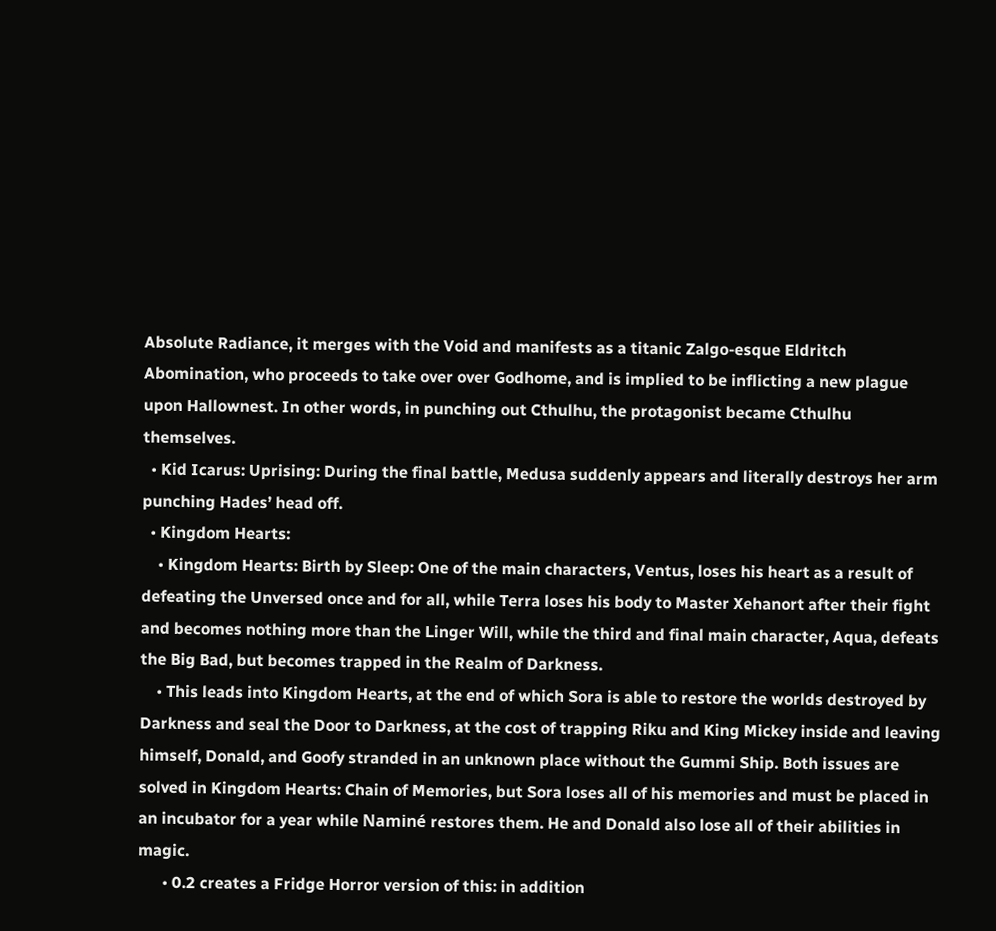Absolute Radiance, it merges with the Void and manifests as a titanic Zalgo-esque Eldritch Abomination, who proceeds to take over over Godhome, and is implied to be inflicting a new plague upon Hallownest. In other words, in punching out Cthulhu, the protagonist became Cthulhu themselves.
  • Kid Icarus: Uprising: During the final battle, Medusa suddenly appears and literally destroys her arm punching Hades’ head off.
  • Kingdom Hearts:
    • Kingdom Hearts: Birth by Sleep: One of the main characters, Ventus, loses his heart as a result of defeating the Unversed once and for all, while Terra loses his body to Master Xehanort after their fight and becomes nothing more than the Linger Will, while the third and final main character, Aqua, defeats the Big Bad, but becomes trapped in the Realm of Darkness.
    • This leads into Kingdom Hearts, at the end of which Sora is able to restore the worlds destroyed by Darkness and seal the Door to Darkness, at the cost of trapping Riku and King Mickey inside and leaving himself, Donald, and Goofy stranded in an unknown place without the Gummi Ship. Both issues are solved in Kingdom Hearts: Chain of Memories, but Sora loses all of his memories and must be placed in an incubator for a year while Naminé restores them. He and Donald also lose all of their abilities in magic.
      • 0.2 creates a Fridge Horror version of this: in addition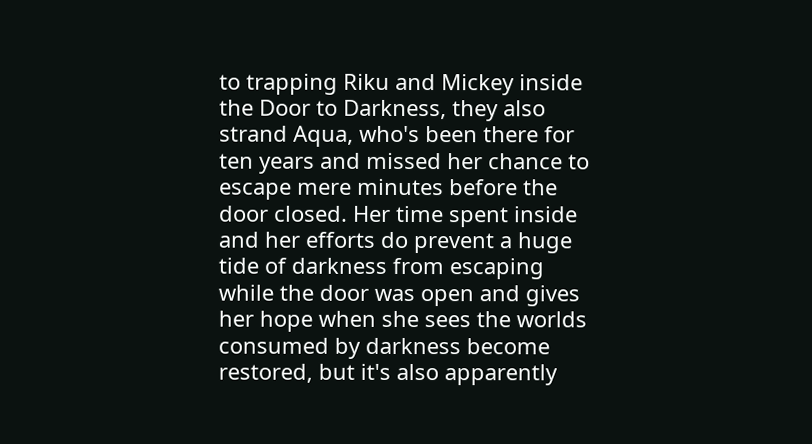to trapping Riku and Mickey inside the Door to Darkness, they also strand Aqua, who's been there for ten years and missed her chance to escape mere minutes before the door closed. Her time spent inside and her efforts do prevent a huge tide of darkness from escaping while the door was open and gives her hope when she sees the worlds consumed by darkness become restored, but it's also apparently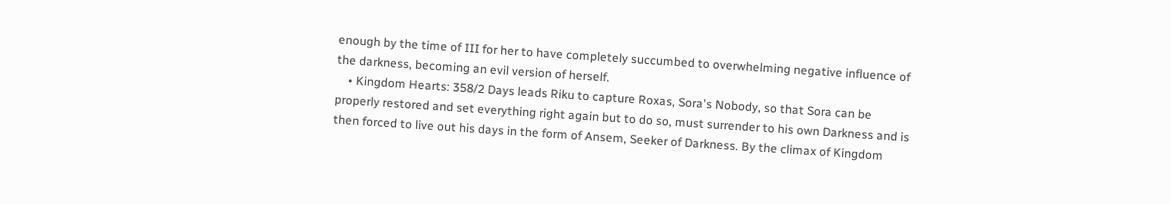enough by the time of III for her to have completely succumbed to overwhelming negative influence of the darkness, becoming an evil version of herself.
    • Kingdom Hearts: 358/2 Days leads Riku to capture Roxas, Sora's Nobody, so that Sora can be properly restored and set everything right again but to do so, must surrender to his own Darkness and is then forced to live out his days in the form of Ansem, Seeker of Darkness. By the climax of Kingdom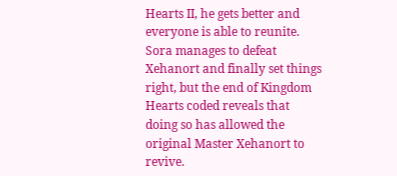Hearts II, he gets better and everyone is able to reunite. Sora manages to defeat Xehanort and finally set things right, but the end of Kingdom Hearts coded reveals that doing so has allowed the original Master Xehanort to revive.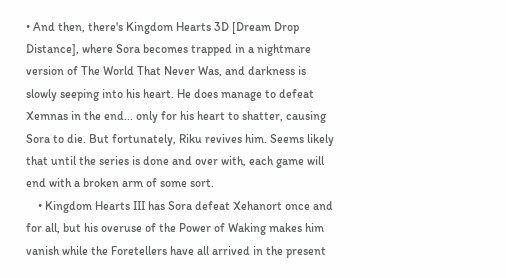• And then, there's Kingdom Hearts 3D [Dream Drop Distance], where Sora becomes trapped in a nightmare version of The World That Never Was, and darkness is slowly seeping into his heart. He does manage to defeat Xemnas in the end... only for his heart to shatter, causing Sora to die. But fortunately, Riku revives him. Seems likely that until the series is done and over with, each game will end with a broken arm of some sort.
    • Kingdom Hearts III has Sora defeat Xehanort once and for all, but his overuse of the Power of Waking makes him vanish while the Foretellers have all arrived in the present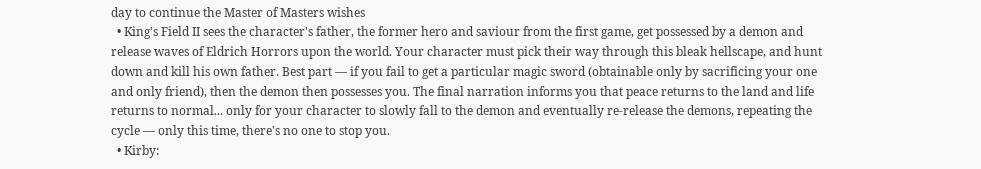day to continue the Master of Masters wishes
  • King's Field II sees the character's father, the former hero and saviour from the first game, get possessed by a demon and release waves of Eldrich Horrors upon the world. Your character must pick their way through this bleak hellscape, and hunt down and kill his own father. Best part — if you fail to get a particular magic sword (obtainable only by sacrificing your one and only friend), then the demon then possesses you. The final narration informs you that peace returns to the land and life returns to normal... only for your character to slowly fall to the demon and eventually re-release the demons, repeating the cycle — only this time, there's no one to stop you.
  • Kirby: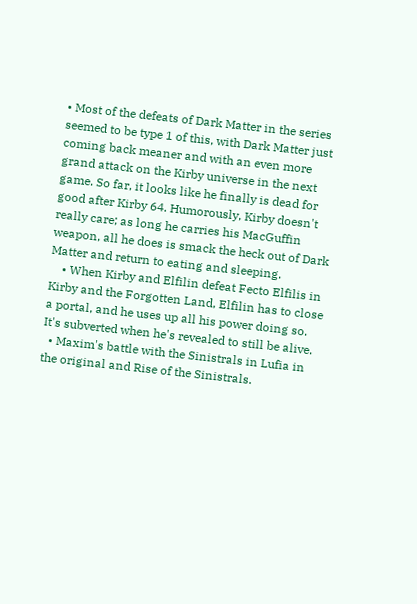• Most of the defeats of Dark Matter in the series seemed to be type 1 of this, with Dark Matter just coming back meaner and with an even more grand attack on the Kirby universe in the next game. So far, it looks like he finally is dead for good after Kirby 64. Humorously, Kirby doesn't really care; as long he carries his MacGuffin weapon, all he does is smack the heck out of Dark Matter and return to eating and sleeping.
    • When Kirby and Elfilin defeat Fecto Elfilis in Kirby and the Forgotten Land, Elfilin has to close a portal, and he uses up all his power doing so. It's subverted when he's revealed to still be alive.
  • Maxim's battle with the Sinistrals in Lufia in the original and Rise of the Sinistrals.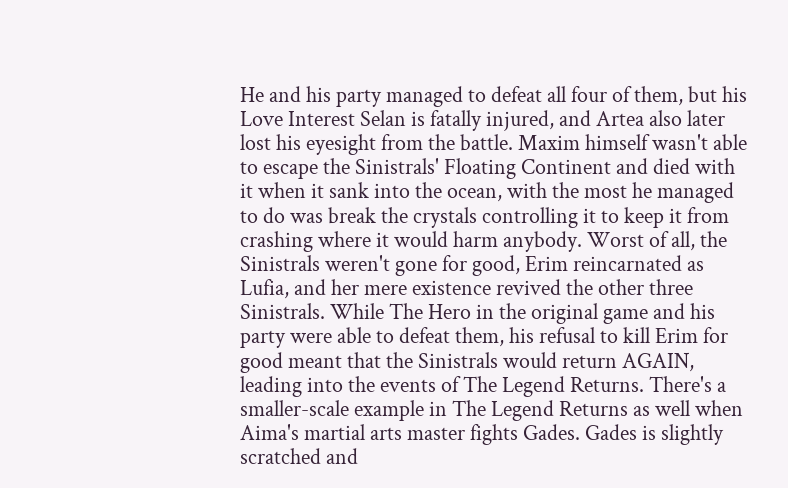He and his party managed to defeat all four of them, but his Love Interest Selan is fatally injured, and Artea also later lost his eyesight from the battle. Maxim himself wasn't able to escape the Sinistrals' Floating Continent and died with it when it sank into the ocean, with the most he managed to do was break the crystals controlling it to keep it from crashing where it would harm anybody. Worst of all, the Sinistrals weren't gone for good, Erim reincarnated as Lufia, and her mere existence revived the other three Sinistrals. While The Hero in the original game and his party were able to defeat them, his refusal to kill Erim for good meant that the Sinistrals would return AGAIN, leading into the events of The Legend Returns. There's a smaller-scale example in The Legend Returns as well when Aima's martial arts master fights Gades. Gades is slightly scratched and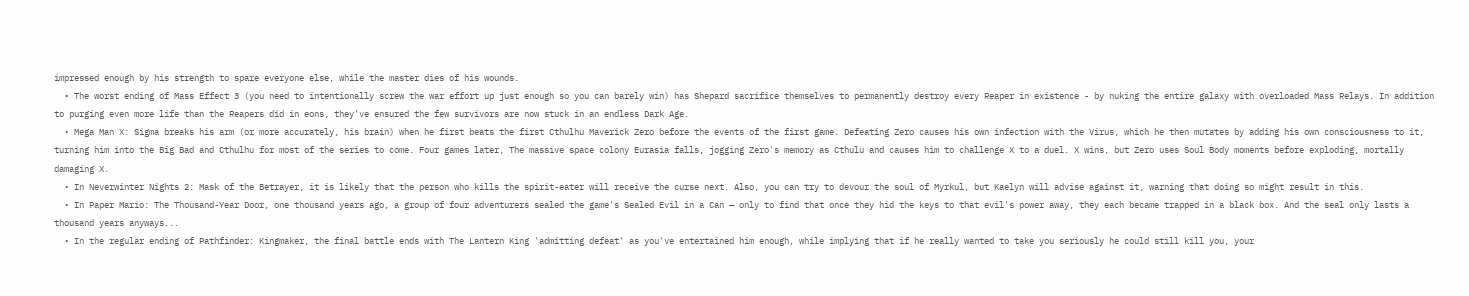impressed enough by his strength to spare everyone else, while the master dies of his wounds.
  • The worst ending of Mass Effect 3 (you need to intentionally screw the war effort up just enough so you can barely win) has Shepard sacrifice themselves to permanently destroy every Reaper in existence - by nuking the entire galaxy with overloaded Mass Relays. In addition to purging even more life than the Reapers did in eons, they've ensured the few survivors are now stuck in an endless Dark Age.
  • Mega Man X: Sigma breaks his arm (or more accurately, his brain) when he first beats the first Cthulhu Maverick Zero before the events of the first game. Defeating Zero causes his own infection with the Virus, which he then mutates by adding his own consciousness to it, turning him into the Big Bad and Cthulhu for most of the series to come. Four games later, The massive space colony Eurasia falls, jogging Zero's memory as Cthulu and causes him to challenge X to a duel. X wins, but Zero uses Soul Body moments before exploding, mortally damaging X.
  • In Neverwinter Nights 2: Mask of the Betrayer, it is likely that the person who kills the spirit-eater will receive the curse next. Also, you can try to devour the soul of Myrkul, but Kaelyn will advise against it, warning that doing so might result in this.
  • In Paper Mario: The Thousand-Year Door, one thousand years ago, a group of four adventurers sealed the game's Sealed Evil in a Can — only to find that once they hid the keys to that evil's power away, they each became trapped in a black box. And the seal only lasts a thousand years anyways...
  • In the regular ending of Pathfinder: Kingmaker, the final battle ends with The Lantern King 'admitting defeat' as you've entertained him enough, while implying that if he really wanted to take you seriously he could still kill you, your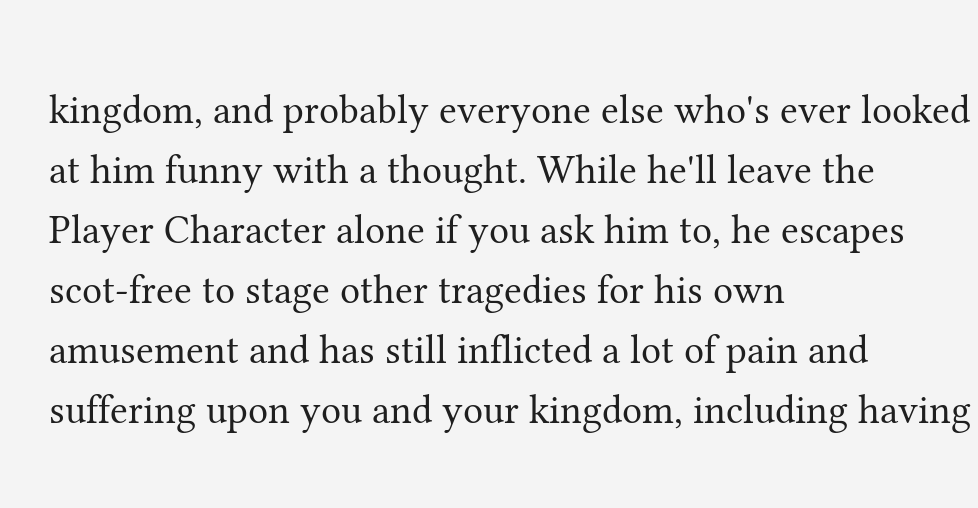kingdom, and probably everyone else who's ever looked at him funny with a thought. While he'll leave the Player Character alone if you ask him to, he escapes scot-free to stage other tragedies for his own amusement and has still inflicted a lot of pain and suffering upon you and your kingdom, including having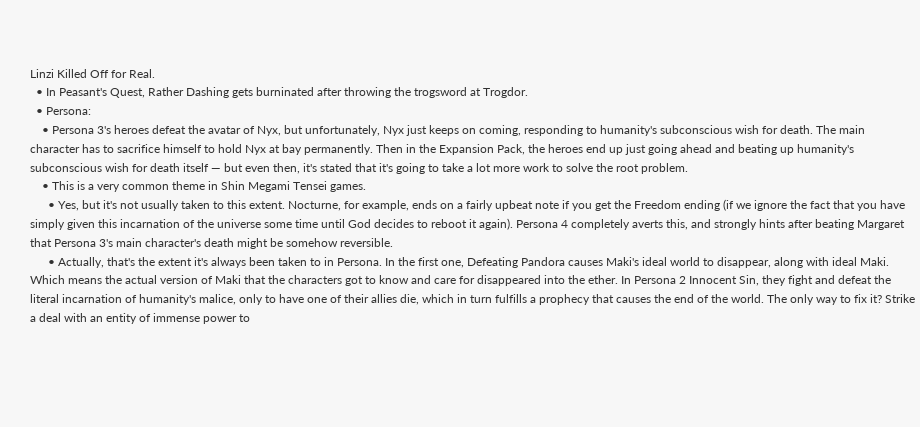Linzi Killed Off for Real.
  • In Peasant's Quest, Rather Dashing gets burninated after throwing the trogsword at Trogdor.
  • Persona:
    • Persona 3's heroes defeat the avatar of Nyx, but unfortunately, Nyx just keeps on coming, responding to humanity's subconscious wish for death. The main character has to sacrifice himself to hold Nyx at bay permanently. Then in the Expansion Pack, the heroes end up just going ahead and beating up humanity's subconscious wish for death itself — but even then, it's stated that it's going to take a lot more work to solve the root problem.
    • This is a very common theme in Shin Megami Tensei games.
      • Yes, but it's not usually taken to this extent. Nocturne, for example, ends on a fairly upbeat note if you get the Freedom ending (if we ignore the fact that you have simply given this incarnation of the universe some time until God decides to reboot it again). Persona 4 completely averts this, and strongly hints after beating Margaret that Persona 3's main character's death might be somehow reversible.
      • Actually, that's the extent it's always been taken to in Persona. In the first one, Defeating Pandora causes Maki's ideal world to disappear, along with ideal Maki. Which means the actual version of Maki that the characters got to know and care for disappeared into the ether. In Persona 2 Innocent Sin, they fight and defeat the literal incarnation of humanity's malice, only to have one of their allies die, which in turn fulfills a prophecy that causes the end of the world. The only way to fix it? Strike a deal with an entity of immense power to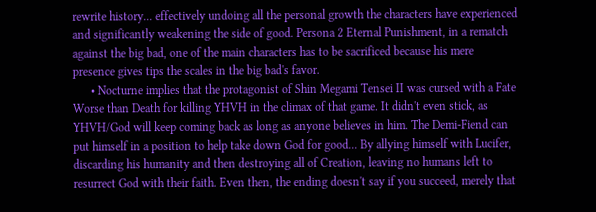rewrite history... effectively undoing all the personal growth the characters have experienced and significantly weakening the side of good. Persona 2 Eternal Punishment, in a rematch against the big bad, one of the main characters has to be sacrificed because his mere presence gives tips the scales in the big bad's favor.
      • Nocturne implies that the protagonist of Shin Megami Tensei II was cursed with a Fate Worse than Death for killing YHVH in the climax of that game. It didn't even stick, as YHVH/God will keep coming back as long as anyone believes in him. The Demi-Fiend can put himself in a position to help take down God for good... By allying himself with Lucifer, discarding his humanity and then destroying all of Creation, leaving no humans left to resurrect God with their faith. Even then, the ending doesn't say if you succeed, merely that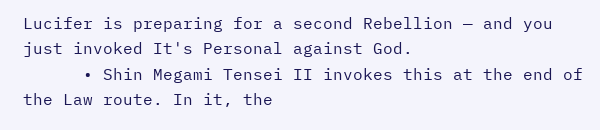Lucifer is preparing for a second Rebellion — and you just invoked It's Personal against God.
      • Shin Megami Tensei II invokes this at the end of the Law route. In it, the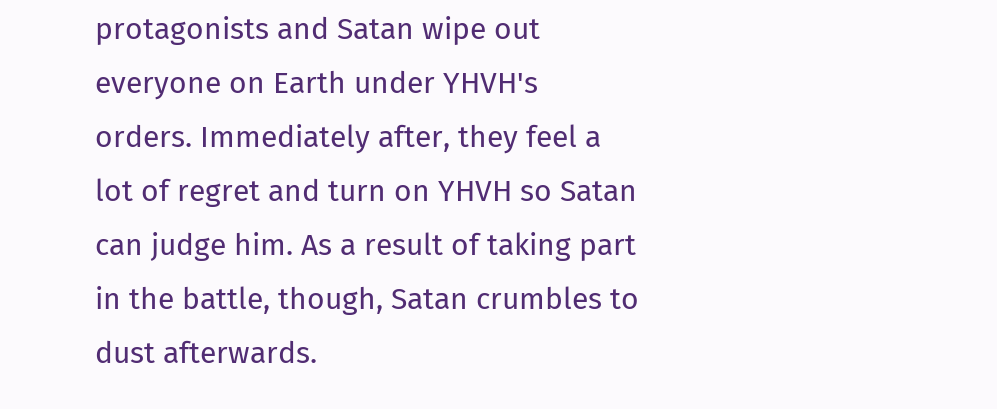protagonists and Satan wipe out everyone on Earth under YHVH's orders. Immediately after, they feel a lot of regret and turn on YHVH so Satan can judge him. As a result of taking part in the battle, though, Satan crumbles to dust afterwards.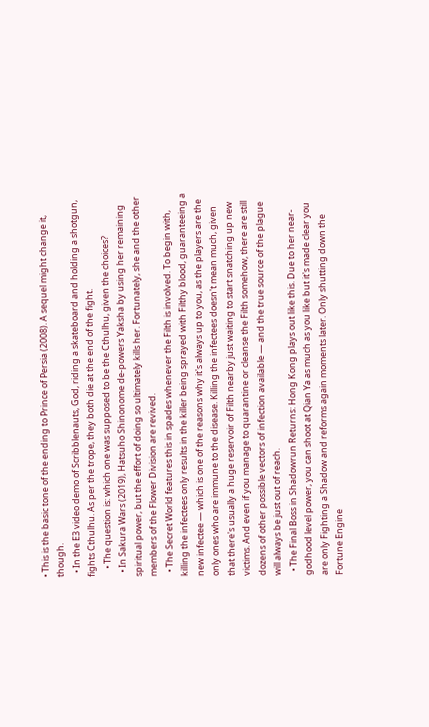• This is the basic tone of the ending to Prince of Persia (2008). A sequel might change it, though.
  • In the E3 video demo of Scribblenauts, God, riding a skateboard and holding a shotgun, fights Cthulhu. As per the trope, they both die at the end of the fight.
    • The question is: which one was supposed to be the Cthulhu, given the choices?
  • In Sakura Wars (2019), Hatsuho Shinonome de-powers Yaksha by using her remaining spiritual power, but the effort of doing so ultimately kills her. Fortunately, she and the other members of the Flower Division are revived.
  • The Secret World features this in spades whenever the Filth is involved. To begin with, killing the infectees only results in the killer being sprayed with Filthy blood, guaranteeing a new infectee — which is one of the reasons why it's always up to you, as the players are the only ones who are immune to the disease. Killing the infectees doesn't mean much, given that there's usually a huge reservoir of Filth nearby just waiting to start snatching up new victims. And even if you manage to quarantine or cleanse the Filth somehow, there are still dozens of other possible vectors of infection available — and the true source of the plague will always be just out of reach.
  • The Final Boss in Shadowrun Returns: Hong Kong plays out like this. Due to her near-godhood level power, you can shoot at Qian Ya as much as you like but it's made clear you are only Fighting a Shadow and reforms again moments later. Only shutting down the Fortune Engine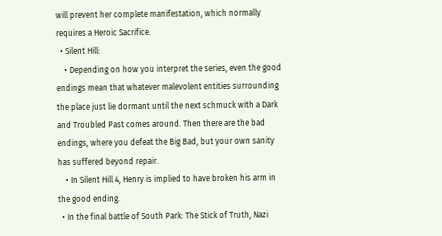will prevent her complete manifestation, which normally requires a Heroic Sacrifice.
  • Silent Hill:
    • Depending on how you interpret the series, even the good endings mean that whatever malevolent entities surrounding the place just lie dormant until the next schmuck with a Dark and Troubled Past comes around. Then there are the bad endings, where you defeat the Big Bad, but your own sanity has suffered beyond repair.
    • In Silent Hill 4, Henry is implied to have broken his arm in the good ending.
  • In the final battle of South Park: The Stick of Truth, Nazi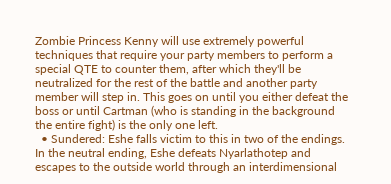Zombie Princess Kenny will use extremely powerful techniques that require your party members to perform a special QTE to counter them, after which they'll be neutralized for the rest of the battle and another party member will step in. This goes on until you either defeat the boss or until Cartman (who is standing in the background the entire fight) is the only one left.
  • Sundered: Eshe falls victim to this in two of the endings. In the neutral ending, Eshe defeats Nyarlathotep and escapes to the outside world through an interdimensional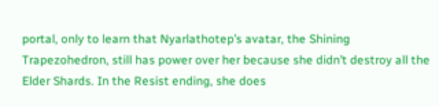portal, only to learn that Nyarlathotep’s avatar, the Shining Trapezohedron, still has power over her because she didn’t destroy all the Elder Shards. In the Resist ending, she does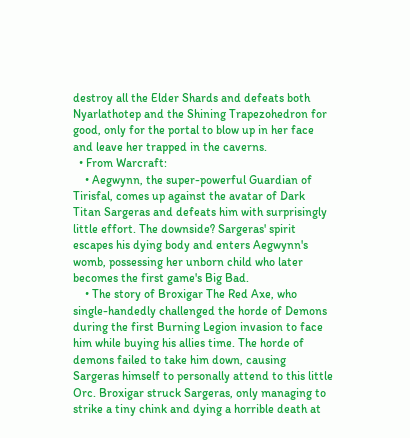destroy all the Elder Shards and defeats both Nyarlathotep and the Shining Trapezohedron for good, only for the portal to blow up in her face and leave her trapped in the caverns.
  • From Warcraft:
    • Aegwynn, the super-powerful Guardian of Tirisfal, comes up against the avatar of Dark Titan Sargeras and defeats him with surprisingly little effort. The downside? Sargeras' spirit escapes his dying body and enters Aegwynn's womb, possessing her unborn child who later becomes the first game's Big Bad.
    • The story of Broxigar The Red Axe, who single-handedly challenged the horde of Demons during the first Burning Legion invasion to face him while buying his allies time. The horde of demons failed to take him down, causing Sargeras himself to personally attend to this little Orc. Broxigar struck Sargeras, only managing to strike a tiny chink and dying a horrible death at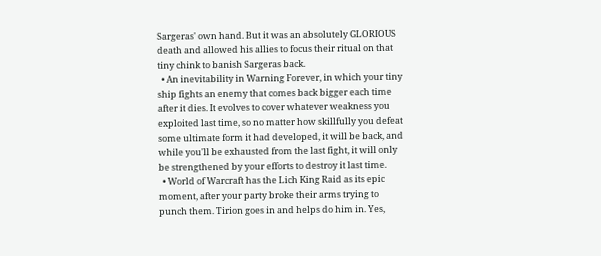Sargeras' own hand. But it was an absolutely GLORIOUS death and allowed his allies to focus their ritual on that tiny chink to banish Sargeras back.
  • An inevitability in Warning Forever, in which your tiny ship fights an enemy that comes back bigger each time after it dies. It evolves to cover whatever weakness you exploited last time, so no matter how skillfully you defeat some ultimate form it had developed, it will be back, and while you'll be exhausted from the last fight, it will only be strengthened by your efforts to destroy it last time.
  • World of Warcraft has the Lich King Raid as its epic moment, after your party broke their arms trying to punch them. Tirion goes in and helps do him in. Yes,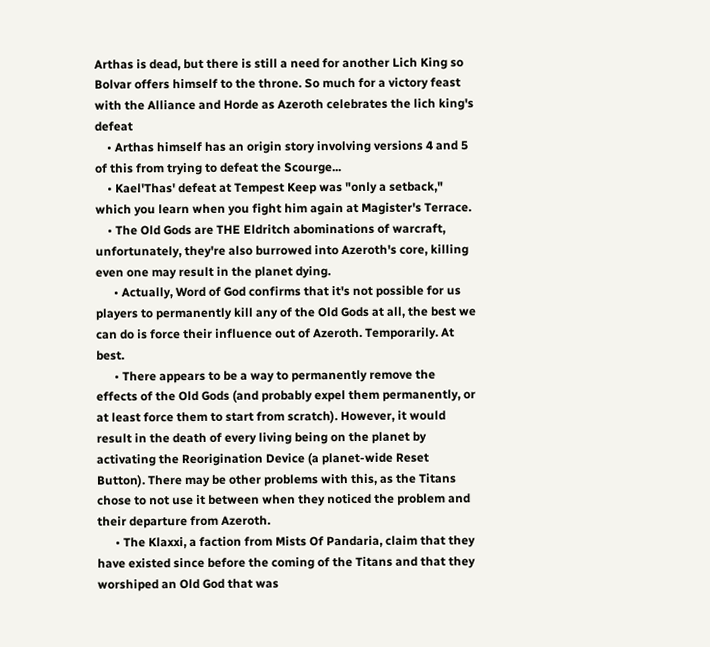Arthas is dead, but there is still a need for another Lich King so Bolvar offers himself to the throne. So much for a victory feast with the Alliance and Horde as Azeroth celebrates the lich king's defeat
    • Arthas himself has an origin story involving versions 4 and 5 of this from trying to defeat the Scourge...
    • Kael'Thas' defeat at Tempest Keep was "only a setback," which you learn when you fight him again at Magister's Terrace.
    • The Old Gods are THE Eldritch abominations of warcraft, unfortunately, they're also burrowed into Azeroth's core, killing even one may result in the planet dying.
      • Actually, Word of God confirms that it's not possible for us players to permanently kill any of the Old Gods at all, the best we can do is force their influence out of Azeroth. Temporarily. At best.
      • There appears to be a way to permanently remove the effects of the Old Gods (and probably expel them permanently, or at least force them to start from scratch). However, it would result in the death of every living being on the planet by activating the Reorigination Device (a planet-wide Reset Button). There may be other problems with this, as the Titans chose to not use it between when they noticed the problem and their departure from Azeroth.
      • The Klaxxi, a faction from Mists Of Pandaria, claim that they have existed since before the coming of the Titans and that they worshiped an Old God that was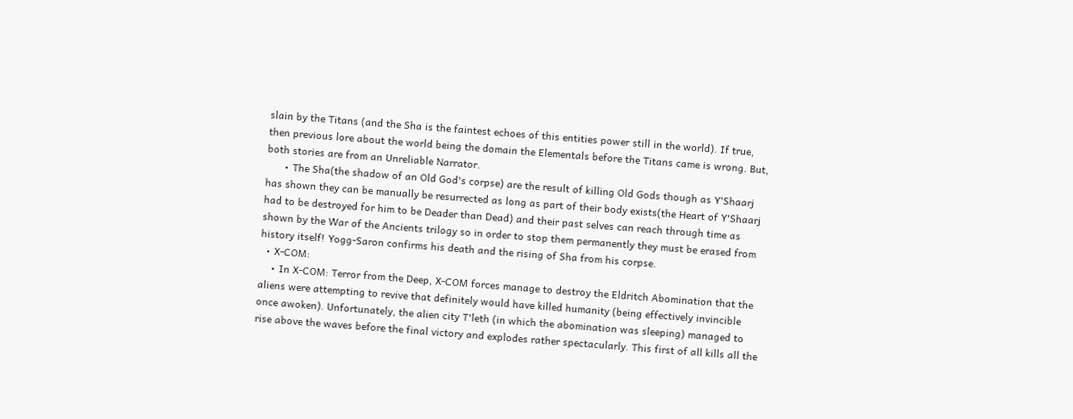slain by the Titans (and the Sha is the faintest echoes of this entities power still in the world). If true, then previous lore about the world being the domain the Elementals before the Titans came is wrong. But, both stories are from an Unreliable Narrator.
      • The Sha(the shadow of an Old God's corpse) are the result of killing Old Gods though as Y'Shaarj has shown they can be manually be resurrected as long as part of their body exists(the Heart of Y'Shaarj had to be destroyed for him to be Deader than Dead) and their past selves can reach through time as shown by the War of the Ancients trilogy so in order to stop them permanently they must be erased from history itself! Yogg-Saron confirms his death and the rising of Sha from his corpse.
  • X-COM:
    • In X-COM: Terror from the Deep, X-COM forces manage to destroy the Eldritch Abomination that the aliens were attempting to revive that definitely would have killed humanity (being effectively invincible once awoken). Unfortunately, the alien city T'leth (in which the abomination was sleeping) managed to rise above the waves before the final victory and explodes rather spectacularly. This first of all kills all the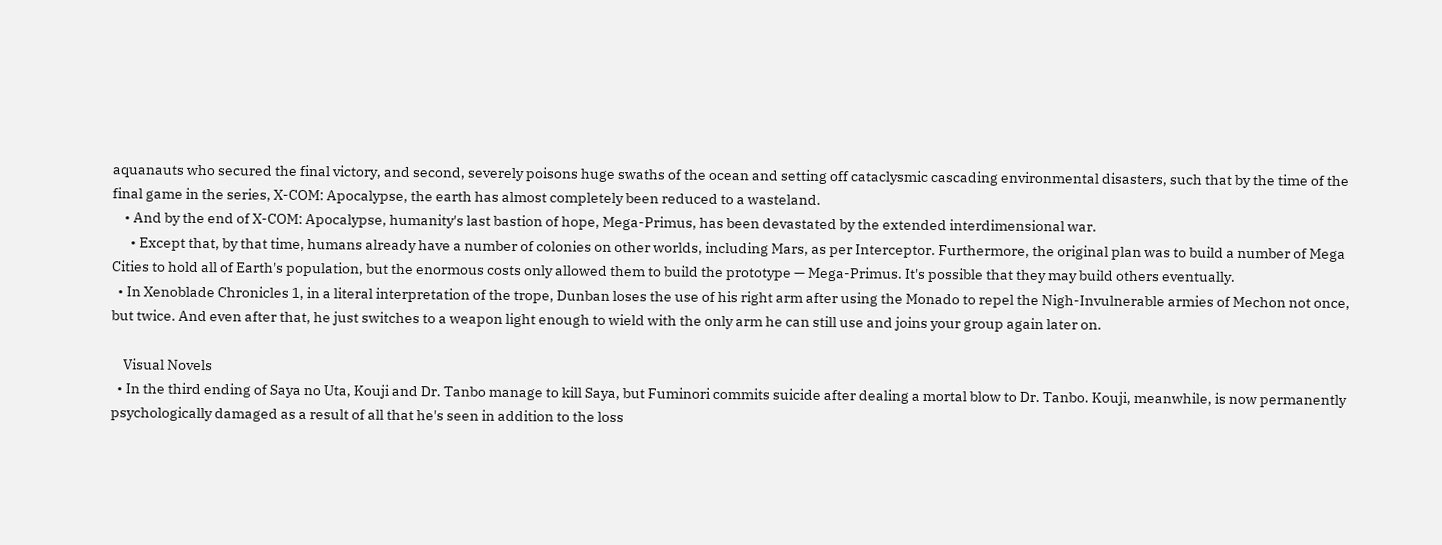aquanauts who secured the final victory, and second, severely poisons huge swaths of the ocean and setting off cataclysmic cascading environmental disasters, such that by the time of the final game in the series, X-COM: Apocalypse, the earth has almost completely been reduced to a wasteland.
    • And by the end of X-COM: Apocalypse, humanity's last bastion of hope, Mega-Primus, has been devastated by the extended interdimensional war.
      • Except that, by that time, humans already have a number of colonies on other worlds, including Mars, as per Interceptor. Furthermore, the original plan was to build a number of Mega Cities to hold all of Earth's population, but the enormous costs only allowed them to build the prototype — Mega-Primus. It's possible that they may build others eventually.
  • In Xenoblade Chronicles 1, in a literal interpretation of the trope, Dunban loses the use of his right arm after using the Monado to repel the Nigh-Invulnerable armies of Mechon not once, but twice. And even after that, he just switches to a weapon light enough to wield with the only arm he can still use and joins your group again later on.

    Visual Novels
  • In the third ending of Saya no Uta, Kouji and Dr. Tanbo manage to kill Saya, but Fuminori commits suicide after dealing a mortal blow to Dr. Tanbo. Kouji, meanwhile, is now permanently psychologically damaged as a result of all that he's seen in addition to the loss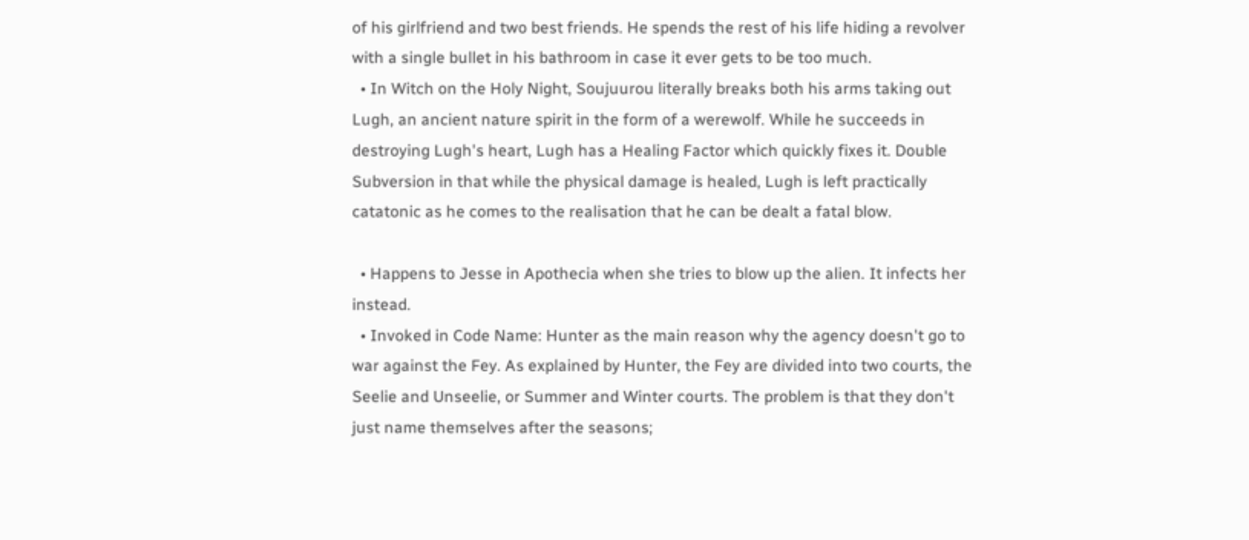of his girlfriend and two best friends. He spends the rest of his life hiding a revolver with a single bullet in his bathroom in case it ever gets to be too much.
  • In Witch on the Holy Night, Soujuurou literally breaks both his arms taking out Lugh, an ancient nature spirit in the form of a werewolf. While he succeeds in destroying Lugh's heart, Lugh has a Healing Factor which quickly fixes it. Double Subversion in that while the physical damage is healed, Lugh is left practically catatonic as he comes to the realisation that he can be dealt a fatal blow.

  • Happens to Jesse in Apothecia when she tries to blow up the alien. It infects her instead.
  • Invoked in Code Name: Hunter as the main reason why the agency doesn't go to war against the Fey. As explained by Hunter, the Fey are divided into two courts, the Seelie and Unseelie, or Summer and Winter courts. The problem is that they don't just name themselves after the seasons;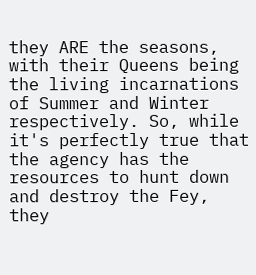they ARE the seasons, with their Queens being the living incarnations of Summer and Winter respectively. So, while it's perfectly true that the agency has the resources to hunt down and destroy the Fey, they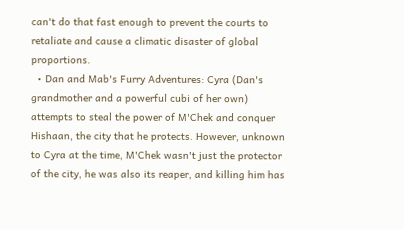can't do that fast enough to prevent the courts to retaliate and cause a climatic disaster of global proportions.
  • Dan and Mab's Furry Adventures: Cyra (Dan's grandmother and a powerful cubi of her own) attempts to steal the power of M'Chek and conquer Hishaan, the city that he protects. However, unknown to Cyra at the time, M'Chek wasn't just the protector of the city, he was also its reaper, and killing him has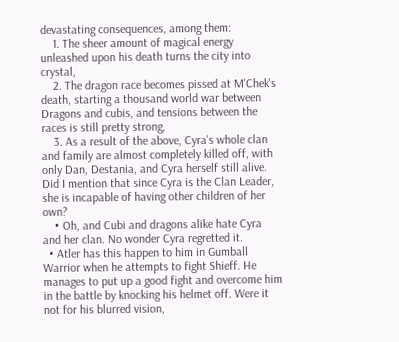devastating consequences, among them:
    1. The sheer amount of magical energy unleashed upon his death turns the city into crystal,
    2. The dragon race becomes pissed at M'Chek's death, starting a thousand world war between Dragons and cubis, and tensions between the races is still pretty strong,
    3. As a result of the above, Cyra's whole clan and family are almost completely killed off, with only Dan, Destania, and Cyra herself still alive. Did I mention that since Cyra is the Clan Leader, she is incapable of having other children of her own?
    • Oh, and Cubi and dragons alike hate Cyra and her clan. No wonder Cyra regretted it.
  • Atler has this happen to him in Gumball Warrior when he attempts to fight Shieff. He manages to put up a good fight and overcome him in the battle by knocking his helmet off. Were it not for his blurred vision,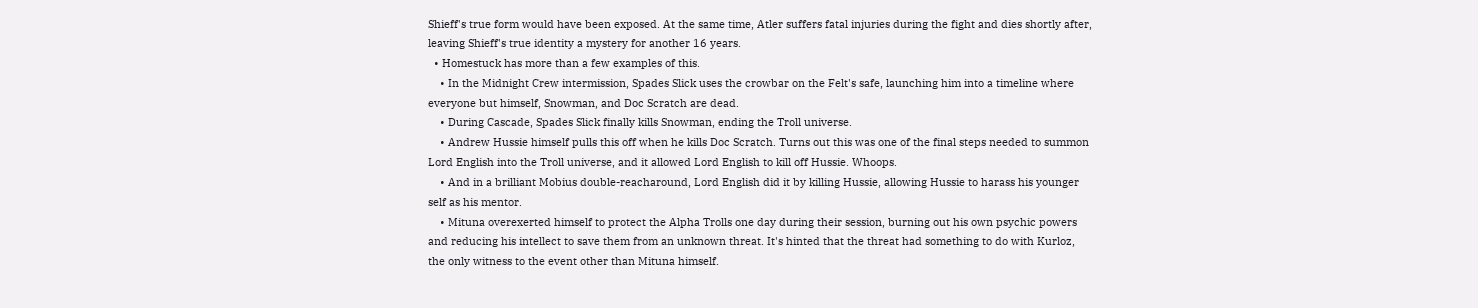Shieff's true form would have been exposed. At the same time, Atler suffers fatal injuries during the fight and dies shortly after, leaving Shieff's true identity a mystery for another 16 years.
  • Homestuck has more than a few examples of this.
    • In the Midnight Crew intermission, Spades Slick uses the crowbar on the Felt's safe, launching him into a timeline where everyone but himself, Snowman, and Doc Scratch are dead.
    • During Cascade, Spades Slick finally kills Snowman, ending the Troll universe.
    • Andrew Hussie himself pulls this off when he kills Doc Scratch. Turns out this was one of the final steps needed to summon Lord English into the Troll universe, and it allowed Lord English to kill off Hussie. Whoops.
    • And in a brilliant Mobius double-reacharound, Lord English did it by killing Hussie, allowing Hussie to harass his younger self as his mentor.
    • Mituna overexerted himself to protect the Alpha Trolls one day during their session, burning out his own psychic powers and reducing his intellect to save them from an unknown threat. It's hinted that the threat had something to do with Kurloz, the only witness to the event other than Mituna himself.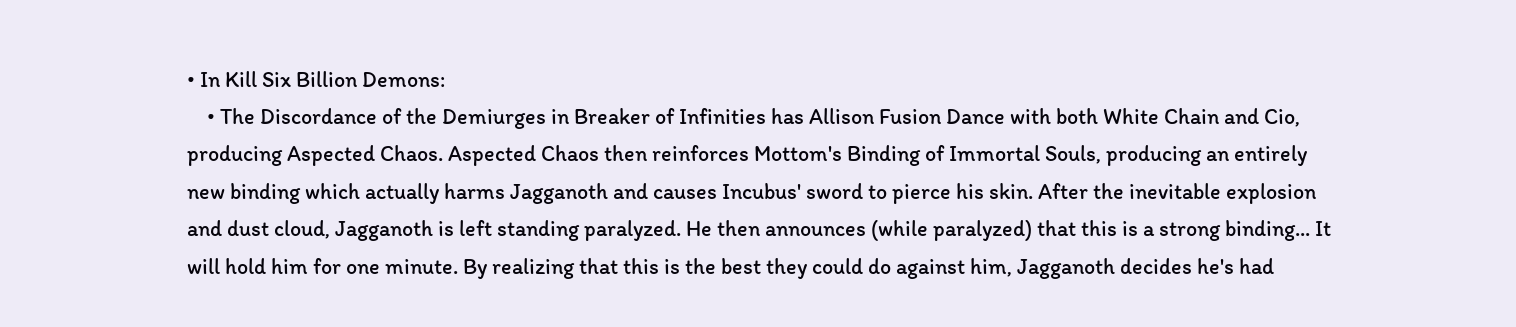• In Kill Six Billion Demons:
    • The Discordance of the Demiurges in Breaker of Infinities has Allison Fusion Dance with both White Chain and Cio, producing Aspected Chaos. Aspected Chaos then reinforces Mottom's Binding of Immortal Souls, producing an entirely new binding which actually harms Jagganoth and causes Incubus' sword to pierce his skin. After the inevitable explosion and dust cloud, Jagganoth is left standing paralyzed. He then announces (while paralyzed) that this is a strong binding... It will hold him for one minute. By realizing that this is the best they could do against him, Jagganoth decides he's had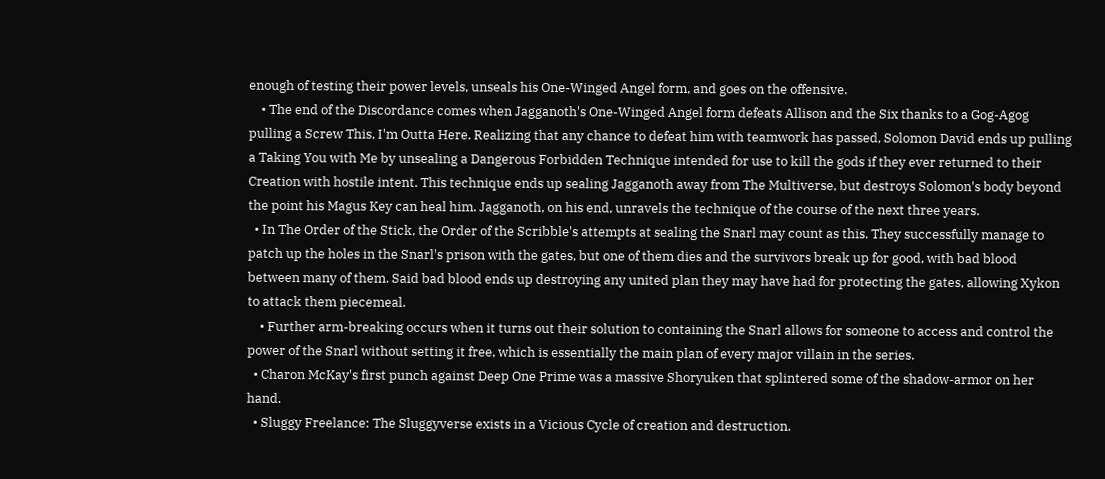enough of testing their power levels, unseals his One-Winged Angel form, and goes on the offensive.
    • The end of the Discordance comes when Jagganoth's One-Winged Angel form defeats Allison and the Six thanks to a Gog-Agog pulling a Screw This, I'm Outta Here. Realizing that any chance to defeat him with teamwork has passed, Solomon David ends up pulling a Taking You with Me by unsealing a Dangerous Forbidden Technique intended for use to kill the gods if they ever returned to their Creation with hostile intent. This technique ends up sealing Jagganoth away from The Multiverse, but destroys Solomon's body beyond the point his Magus Key can heal him. Jagganoth, on his end, unravels the technique of the course of the next three years.
  • In The Order of the Stick, the Order of the Scribble's attempts at sealing the Snarl may count as this. They successfully manage to patch up the holes in the Snarl's prison with the gates, but one of them dies and the survivors break up for good, with bad blood between many of them. Said bad blood ends up destroying any united plan they may have had for protecting the gates, allowing Xykon to attack them piecemeal.
    • Further arm-breaking occurs when it turns out their solution to containing the Snarl allows for someone to access and control the power of the Snarl without setting it free, which is essentially the main plan of every major villain in the series.
  • Charon McKay's first punch against Deep One Prime was a massive Shoryuken that splintered some of the shadow-armor on her hand.
  • Sluggy Freelance: The Sluggyverse exists in a Vicious Cycle of creation and destruction.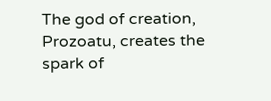The god of creation, Prozoatu, creates the spark of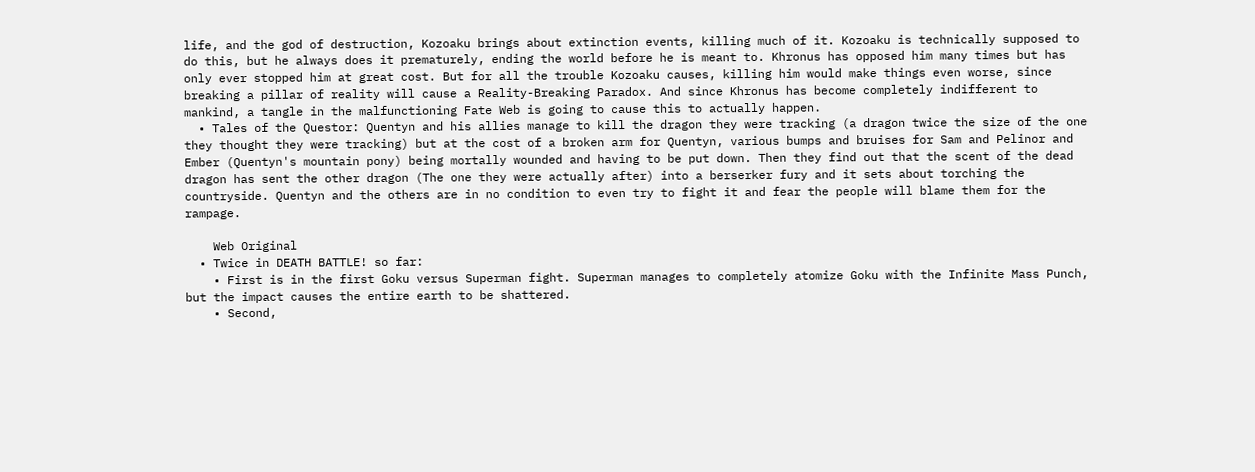life, and the god of destruction, Kozoaku brings about extinction events, killing much of it. Kozoaku is technically supposed to do this, but he always does it prematurely, ending the world before he is meant to. Khronus has opposed him many times but has only ever stopped him at great cost. But for all the trouble Kozoaku causes, killing him would make things even worse, since breaking a pillar of reality will cause a Reality-Breaking Paradox. And since Khronus has become completely indifferent to mankind, a tangle in the malfunctioning Fate Web is going to cause this to actually happen.
  • Tales of the Questor: Quentyn and his allies manage to kill the dragon they were tracking (a dragon twice the size of the one they thought they were tracking) but at the cost of a broken arm for Quentyn, various bumps and bruises for Sam and Pelinor and Ember (Quentyn's mountain pony) being mortally wounded and having to be put down. Then they find out that the scent of the dead dragon has sent the other dragon (The one they were actually after) into a berserker fury and it sets about torching the countryside. Quentyn and the others are in no condition to even try to fight it and fear the people will blame them for the rampage.

    Web Original
  • Twice in DEATH BATTLE! so far:
    • First is in the first Goku versus Superman fight. Superman manages to completely atomize Goku with the Infinite Mass Punch, but the impact causes the entire earth to be shattered.
    • Second,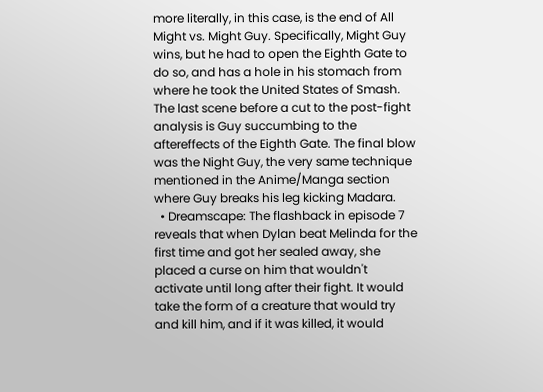more literally, in this case, is the end of All Might vs. Might Guy. Specifically, Might Guy wins, but he had to open the Eighth Gate to do so, and has a hole in his stomach from where he took the United States of Smash. The last scene before a cut to the post-fight analysis is Guy succumbing to the aftereffects of the Eighth Gate. The final blow was the Night Guy, the very same technique mentioned in the Anime/Manga section where Guy breaks his leg kicking Madara.
  • Dreamscape: The flashback in episode 7 reveals that when Dylan beat Melinda for the first time and got her sealed away, she placed a curse on him that wouldn't activate until long after their fight. It would take the form of a creature that would try and kill him, and if it was killed, it would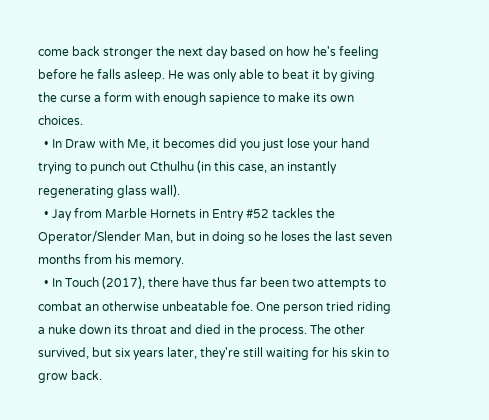come back stronger the next day based on how he's feeling before he falls asleep. He was only able to beat it by giving the curse a form with enough sapience to make its own choices.
  • In Draw with Me, it becomes did you just lose your hand trying to punch out Cthulhu (in this case, an instantly regenerating glass wall).
  • Jay from Marble Hornets in Entry #52 tackles the Operator/Slender Man, but in doing so he loses the last seven months from his memory.
  • In Touch (2017), there have thus far been two attempts to combat an otherwise unbeatable foe. One person tried riding a nuke down its throat and died in the process. The other survived, but six years later, they're still waiting for his skin to grow back.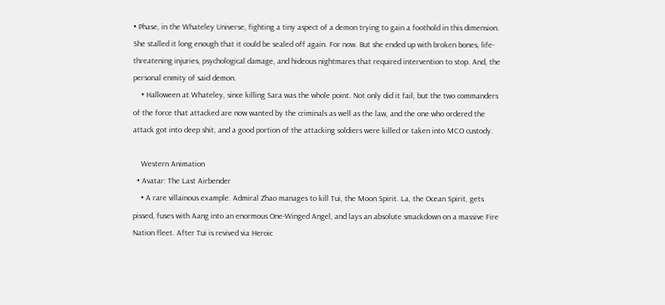• Phase, in the Whateley Universe, fighting a tiny aspect of a demon trying to gain a foothold in this dimension. She stalled it long enough that it could be sealed off again. For now. But she ended up with broken bones, life-threatening injuries, psychological damage, and hideous nightmares that required intervention to stop. And, the personal enmity of said demon.
    • Halloween at Whateley, since killing Sara was the whole point. Not only did it fail, but the two commanders of the force that attacked are now wanted by the criminals as well as the law, and the one who ordered the attack got into deep shit, and a good portion of the attacking soldiers were killed or taken into MCO custody.

    Western Animation
  • Avatar: The Last Airbender
    • A rare villainous example. Admiral Zhao manages to kill Tui, the Moon Spirit. La, the Ocean Spirit, gets pissed, fuses with Aang into an enormous One-Winged Angel, and lays an absolute smackdown on a massive Fire Nation fleet. After Tui is revived via Heroic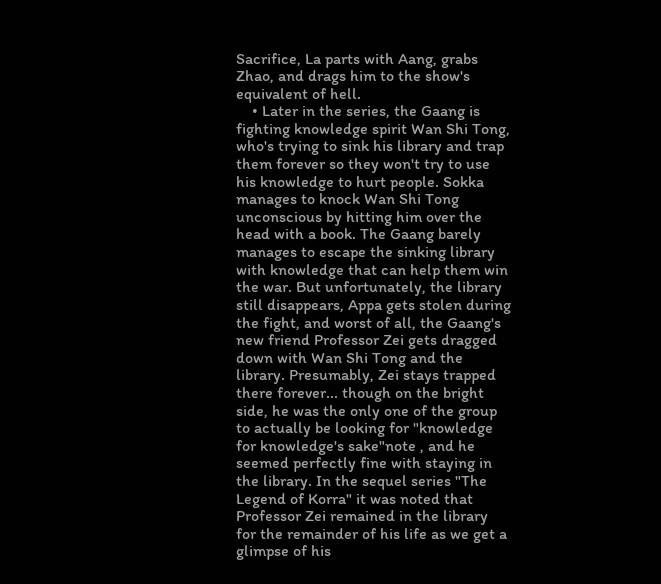Sacrifice, La parts with Aang, grabs Zhao, and drags him to the show's equivalent of hell.
    • Later in the series, the Gaang is fighting knowledge spirit Wan Shi Tong, who's trying to sink his library and trap them forever so they won't try to use his knowledge to hurt people. Sokka manages to knock Wan Shi Tong unconscious by hitting him over the head with a book. The Gaang barely manages to escape the sinking library with knowledge that can help them win the war. But unfortunately, the library still disappears, Appa gets stolen during the fight, and worst of all, the Gaang's new friend Professor Zei gets dragged down with Wan Shi Tong and the library. Presumably, Zei stays trapped there forever... though on the bright side, he was the only one of the group to actually be looking for "knowledge for knowledge's sake"note , and he seemed perfectly fine with staying in the library. In the sequel series "The Legend of Korra" it was noted that Professor Zei remained in the library for the remainder of his life as we get a glimpse of his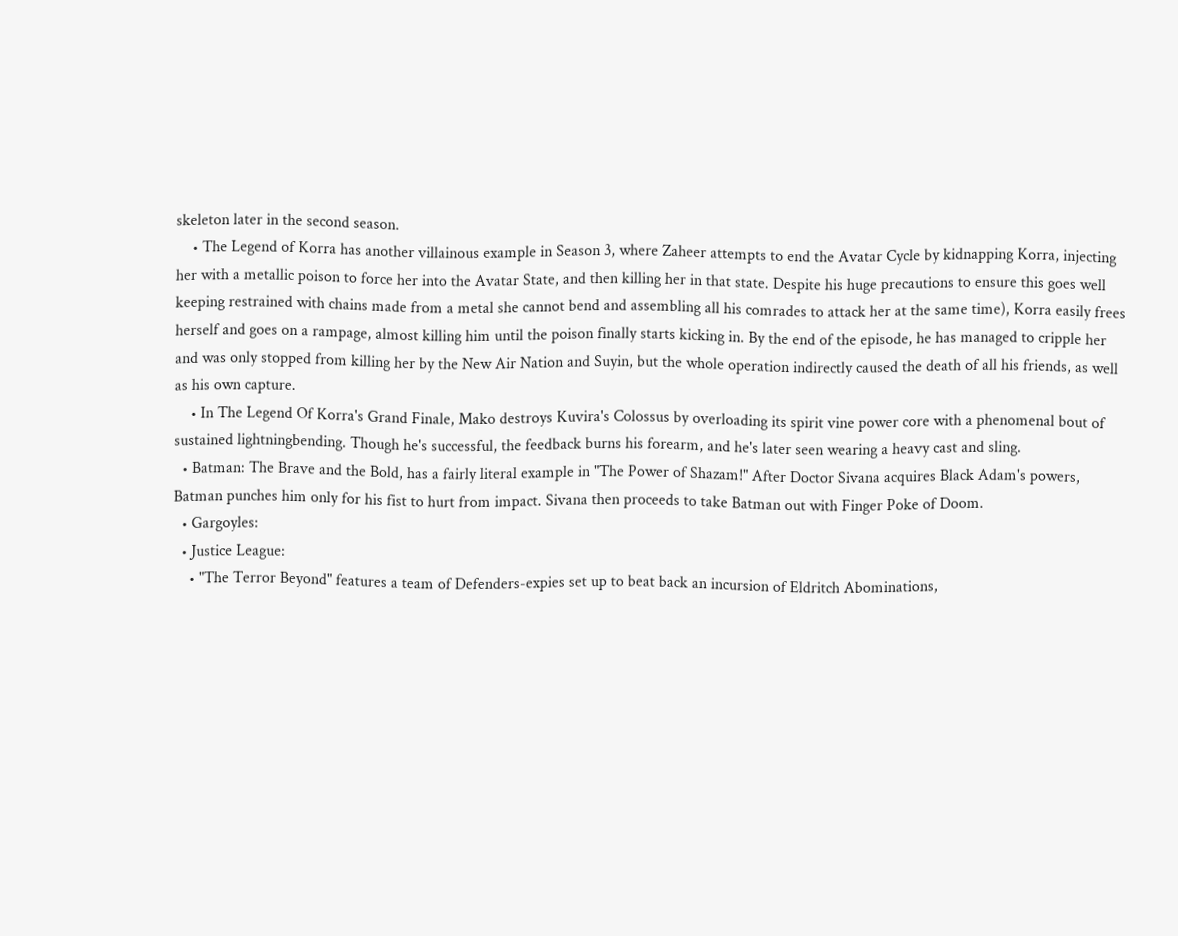skeleton later in the second season.
    • The Legend of Korra has another villainous example in Season 3, where Zaheer attempts to end the Avatar Cycle by kidnapping Korra, injecting her with a metallic poison to force her into the Avatar State, and then killing her in that state. Despite his huge precautions to ensure this goes well keeping restrained with chains made from a metal she cannot bend and assembling all his comrades to attack her at the same time), Korra easily frees herself and goes on a rampage, almost killing him until the poison finally starts kicking in. By the end of the episode, he has managed to cripple her and was only stopped from killing her by the New Air Nation and Suyin, but the whole operation indirectly caused the death of all his friends, as well as his own capture.
    • In The Legend Of Korra's Grand Finale, Mako destroys Kuvira's Colossus by overloading its spirit vine power core with a phenomenal bout of sustained lightningbending. Though he's successful, the feedback burns his forearm, and he's later seen wearing a heavy cast and sling.
  • Batman: The Brave and the Bold, has a fairly literal example in "The Power of Shazam!" After Doctor Sivana acquires Black Adam's powers, Batman punches him only for his fist to hurt from impact. Sivana then proceeds to take Batman out with Finger Poke of Doom.
  • Gargoyles:
  • Justice League:
    • "The Terror Beyond" features a team of Defenders-expies set up to beat back an incursion of Eldritch Abominations,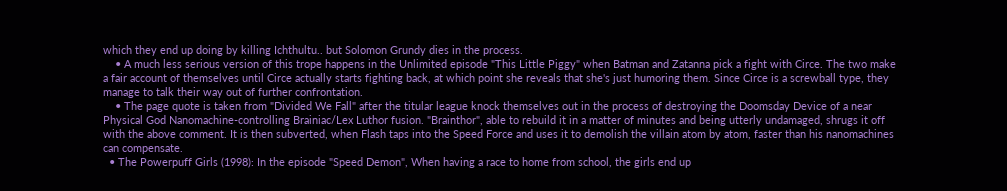which they end up doing by killing Ichthultu.. but Solomon Grundy dies in the process.
    • A much less serious version of this trope happens in the Unlimited episode "This Little Piggy" when Batman and Zatanna pick a fight with Circe. The two make a fair account of themselves until Circe actually starts fighting back, at which point she reveals that she's just humoring them. Since Circe is a screwball type, they manage to talk their way out of further confrontation.
    • The page quote is taken from "Divided We Fall" after the titular league knock themselves out in the process of destroying the Doomsday Device of a near Physical God Nanomachine-controlling Brainiac/Lex Luthor fusion. "Brainthor", able to rebuild it in a matter of minutes and being utterly undamaged, shrugs it off with the above comment. It is then subverted, when Flash taps into the Speed Force and uses it to demolish the villain atom by atom, faster than his nanomachines can compensate.
  • The Powerpuff Girls (1998): In the episode "Speed Demon", When having a race to home from school, the girls end up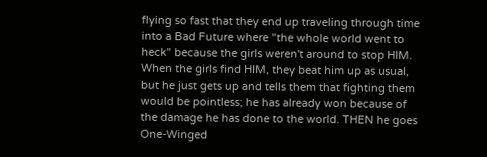flying so fast that they end up traveling through time into a Bad Future where "the whole world went to heck" because the girls weren't around to stop HIM. When the girls find HIM, they beat him up as usual, but he just gets up and tells them that fighting them would be pointless; he has already won because of the damage he has done to the world. THEN he goes One-Winged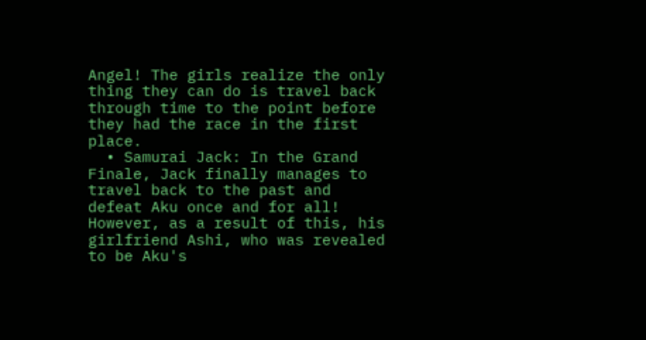Angel! The girls realize the only thing they can do is travel back through time to the point before they had the race in the first place.
  • Samurai Jack: In the Grand Finale, Jack finally manages to travel back to the past and defeat Aku once and for all! However, as a result of this, his girlfriend Ashi, who was revealed to be Aku's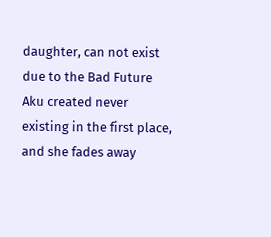daughter, can not exist due to the Bad Future Aku created never existing in the first place, and she fades away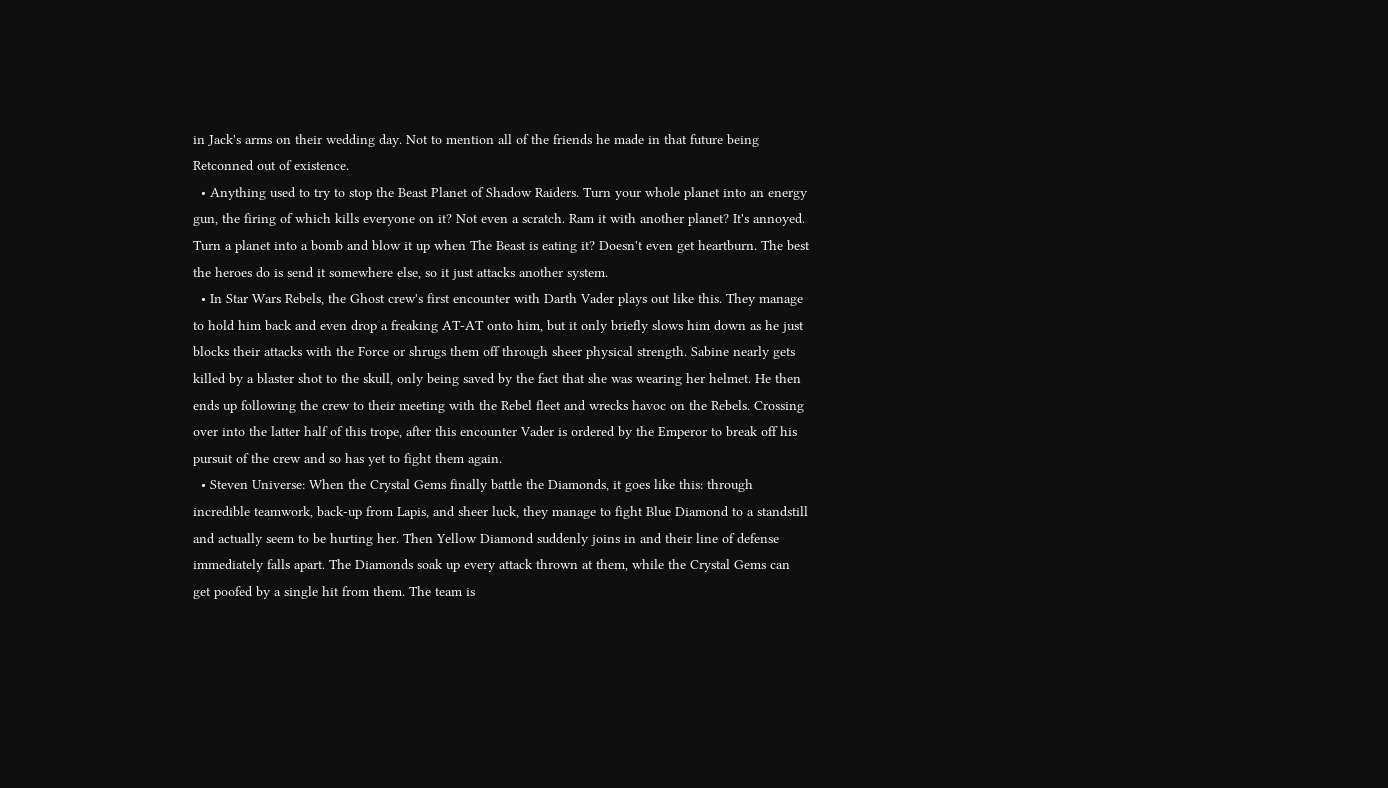in Jack's arms on their wedding day. Not to mention all of the friends he made in that future being Retconned out of existence.
  • Anything used to try to stop the Beast Planet of Shadow Raiders. Turn your whole planet into an energy gun, the firing of which kills everyone on it? Not even a scratch. Ram it with another planet? It's annoyed. Turn a planet into a bomb and blow it up when The Beast is eating it? Doesn't even get heartburn. The best the heroes do is send it somewhere else, so it just attacks another system.
  • In Star Wars Rebels, the Ghost crew's first encounter with Darth Vader plays out like this. They manage to hold him back and even drop a freaking AT-AT onto him, but it only briefly slows him down as he just blocks their attacks with the Force or shrugs them off through sheer physical strength. Sabine nearly gets killed by a blaster shot to the skull, only being saved by the fact that she was wearing her helmet. He then ends up following the crew to their meeting with the Rebel fleet and wrecks havoc on the Rebels. Crossing over into the latter half of this trope, after this encounter Vader is ordered by the Emperor to break off his pursuit of the crew and so has yet to fight them again.
  • Steven Universe: When the Crystal Gems finally battle the Diamonds, it goes like this: through incredible teamwork, back-up from Lapis, and sheer luck, they manage to fight Blue Diamond to a standstill and actually seem to be hurting her. Then Yellow Diamond suddenly joins in and their line of defense immediately falls apart. The Diamonds soak up every attack thrown at them, while the Crystal Gems can get poofed by a single hit from them. The team is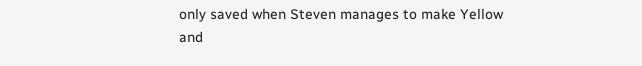only saved when Steven manages to make Yellow and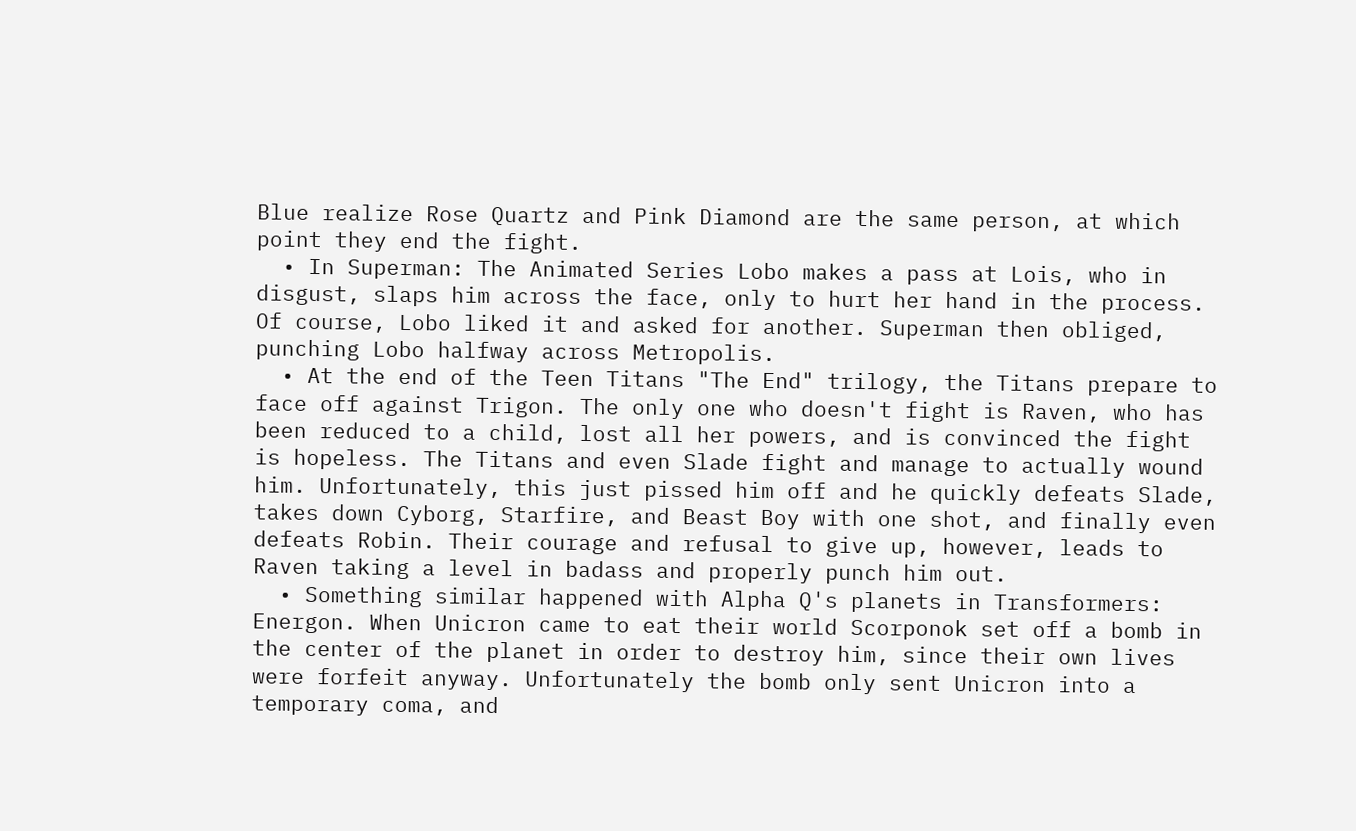Blue realize Rose Quartz and Pink Diamond are the same person, at which point they end the fight.
  • In Superman: The Animated Series Lobo makes a pass at Lois, who in disgust, slaps him across the face, only to hurt her hand in the process. Of course, Lobo liked it and asked for another. Superman then obliged, punching Lobo halfway across Metropolis.
  • At the end of the Teen Titans "The End" trilogy, the Titans prepare to face off against Trigon. The only one who doesn't fight is Raven, who has been reduced to a child, lost all her powers, and is convinced the fight is hopeless. The Titans and even Slade fight and manage to actually wound him. Unfortunately, this just pissed him off and he quickly defeats Slade, takes down Cyborg, Starfire, and Beast Boy with one shot, and finally even defeats Robin. Their courage and refusal to give up, however, leads to Raven taking a level in badass and properly punch him out.
  • Something similar happened with Alpha Q's planets in Transformers: Energon. When Unicron came to eat their world Scorponok set off a bomb in the center of the planet in order to destroy him, since their own lives were forfeit anyway. Unfortunately the bomb only sent Unicron into a temporary coma, and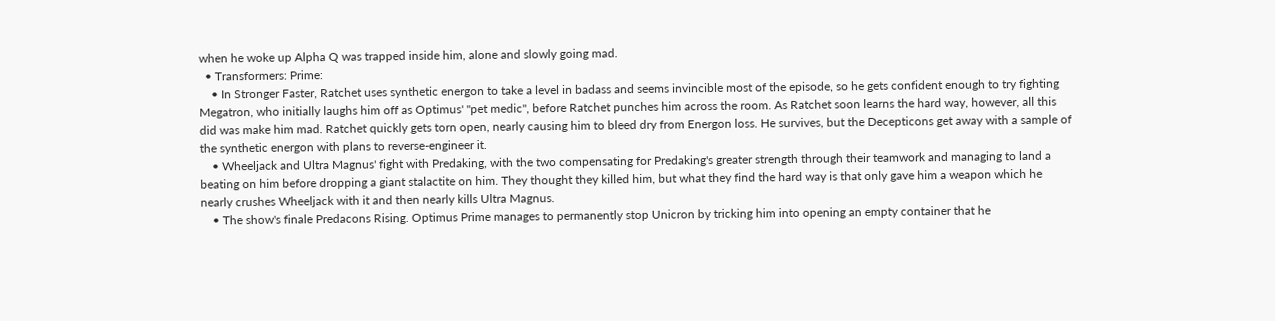when he woke up Alpha Q was trapped inside him, alone and slowly going mad.
  • Transformers: Prime:
    • In Stronger Faster, Ratchet uses synthetic energon to take a level in badass and seems invincible most of the episode, so he gets confident enough to try fighting Megatron, who initially laughs him off as Optimus' "pet medic", before Ratchet punches him across the room. As Ratchet soon learns the hard way, however, all this did was make him mad. Ratchet quickly gets torn open, nearly causing him to bleed dry from Energon loss. He survives, but the Decepticons get away with a sample of the synthetic energon with plans to reverse-engineer it.
    • Wheeljack and Ultra Magnus' fight with Predaking, with the two compensating for Predaking's greater strength through their teamwork and managing to land a beating on him before dropping a giant stalactite on him. They thought they killed him, but what they find the hard way is that only gave him a weapon which he nearly crushes Wheeljack with it and then nearly kills Ultra Magnus.
    • The show's finale Predacons Rising. Optimus Prime manages to permanently stop Unicron by tricking him into opening an empty container that he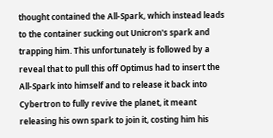thought contained the All-Spark, which instead leads to the container sucking out Unicron's spark and trapping him. This unfortunately is followed by a reveal that to pull this off Optimus had to insert the All-Spark into himself and to release it back into Cybertron to fully revive the planet, it meant releasing his own spark to join it, costing him his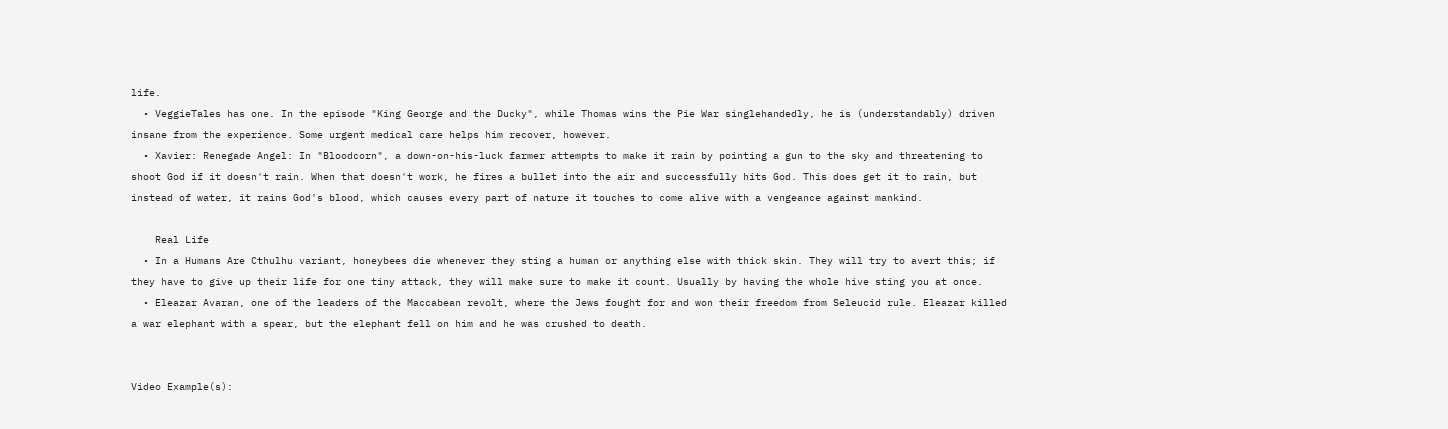life.
  • VeggieTales has one. In the episode "King George and the Ducky", while Thomas wins the Pie War singlehandedly, he is (understandably) driven insane from the experience. Some urgent medical care helps him recover, however.
  • Xavier: Renegade Angel: In "Bloodcorn", a down-on-his-luck farmer attempts to make it rain by pointing a gun to the sky and threatening to shoot God if it doesn't rain. When that doesn't work, he fires a bullet into the air and successfully hits God. This does get it to rain, but instead of water, it rains God's blood, which causes every part of nature it touches to come alive with a vengeance against mankind.

    Real Life
  • In a Humans Are Cthulhu variant, honeybees die whenever they sting a human or anything else with thick skin. They will try to avert this; if they have to give up their life for one tiny attack, they will make sure to make it count. Usually by having the whole hive sting you at once.
  • Eleazar Avaran, one of the leaders of the Maccabean revolt, where the Jews fought for and won their freedom from Seleucid rule. Eleazar killed a war elephant with a spear, but the elephant fell on him and he was crushed to death.


Video Example(s):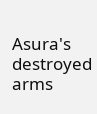Asura's destroyed arms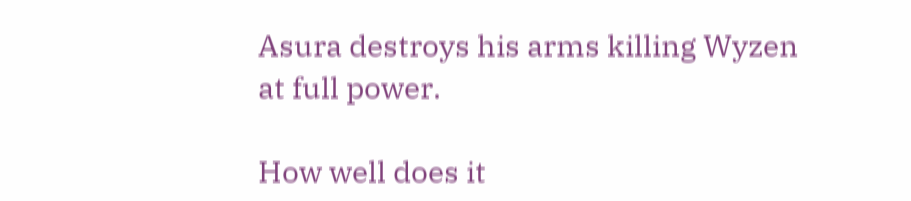Asura destroys his arms killing Wyzen at full power.

How well does it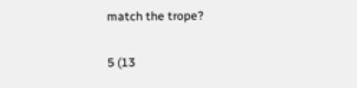match the trope?

5 (13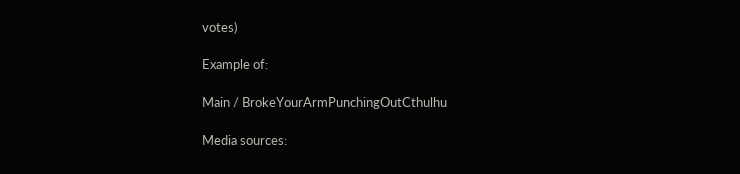votes)

Example of:

Main / BrokeYourArmPunchingOutCthulhu

Media sources: